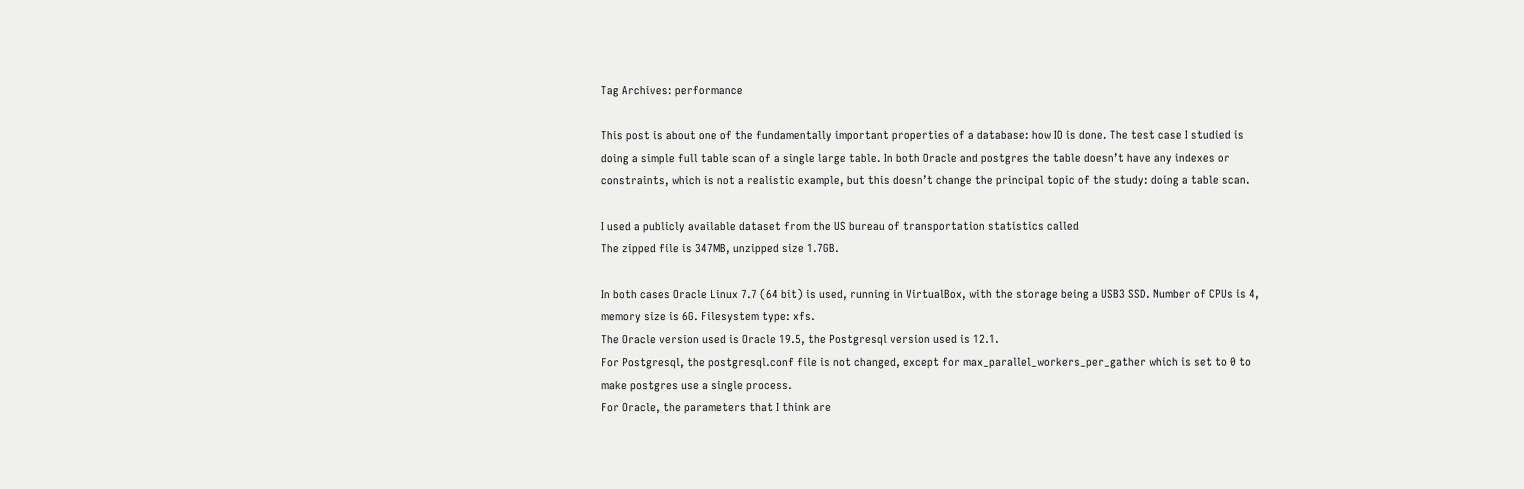Tag Archives: performance

This post is about one of the fundamentally important properties of a database: how IO is done. The test case I studied is doing a simple full table scan of a single large table. In both Oracle and postgres the table doesn’t have any indexes or constraints, which is not a realistic example, but this doesn’t change the principal topic of the study: doing a table scan.

I used a publicly available dataset from the US bureau of transportation statistics called
The zipped file is 347MB, unzipped size 1.7GB.

In both cases Oracle Linux 7.7 (64 bit) is used, running in VirtualBox, with the storage being a USB3 SSD. Number of CPUs is 4, memory size is 6G. Filesystem type: xfs.
The Oracle version used is Oracle 19.5, the Postgresql version used is 12.1.
For Postgresql, the postgresql.conf file is not changed, except for max_parallel_workers_per_gather which is set to 0 to make postgres use a single process.
For Oracle, the parameters that I think are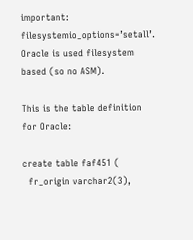important: filesystemio_options=’setall’. Oracle is used filesystem based (so no ASM).

This is the table definition for Oracle:

create table faf451 (
  fr_origin varchar2(3),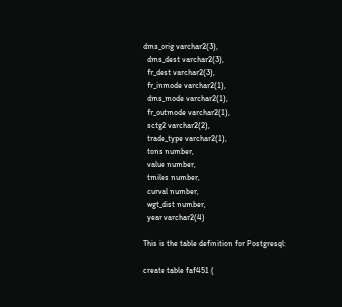dms_orig varchar2(3),
  dms_dest varchar2(3),
  fr_dest varchar2(3),
  fr_inmode varchar2(1),
  dms_mode varchar2(1),
  fr_outmode varchar2(1),
  sctg2 varchar2(2),
  trade_type varchar2(1),
  tons number,
  value number,
  tmiles number,
  curval number,
  wgt_dist number,
  year varchar2(4)

This is the table definition for Postgresql:

create table faf451 (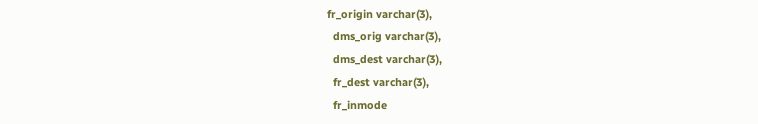fr_origin varchar(3),
  dms_orig varchar(3),
  dms_dest varchar(3),
  fr_dest varchar(3),
  fr_inmode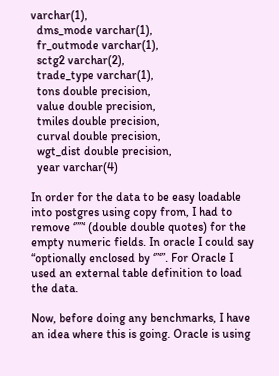varchar(1),
  dms_mode varchar(1),
  fr_outmode varchar(1),
  sctg2 varchar(2),
  trade_type varchar(1),
  tons double precision,
  value double precision,
  tmiles double precision,
  curval double precision,
  wgt_dist double precision,
  year varchar(4)

In order for the data to be easy loadable into postgres using copy from, I had to remove ‘””‘ (double double quotes) for the empty numeric fields. In oracle I could say “optionally enclosed by ‘”‘”. For Oracle I used an external table definition to load the data.

Now, before doing any benchmarks, I have an idea where this is going. Oracle is using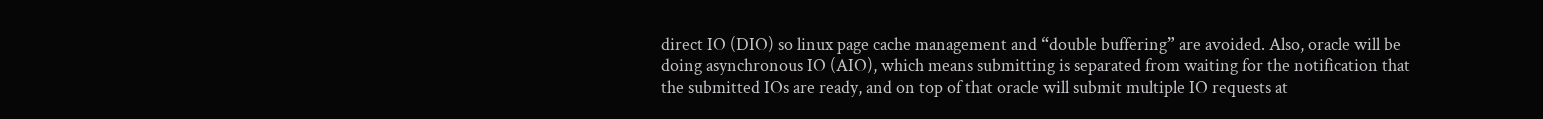direct IO (DIO) so linux page cache management and “double buffering” are avoided. Also, oracle will be doing asynchronous IO (AIO), which means submitting is separated from waiting for the notification that the submitted IOs are ready, and on top of that oracle will submit multiple IO requests at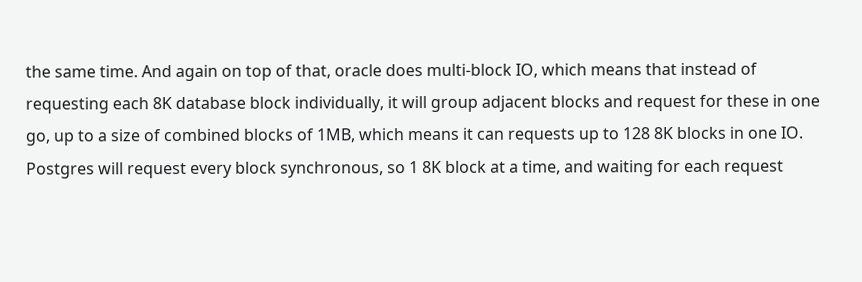the same time. And again on top of that, oracle does multi-block IO, which means that instead of requesting each 8K database block individually, it will group adjacent blocks and request for these in one go, up to a size of combined blocks of 1MB, which means it can requests up to 128 8K blocks in one IO. Postgres will request every block synchronous, so 1 8K block at a time, and waiting for each request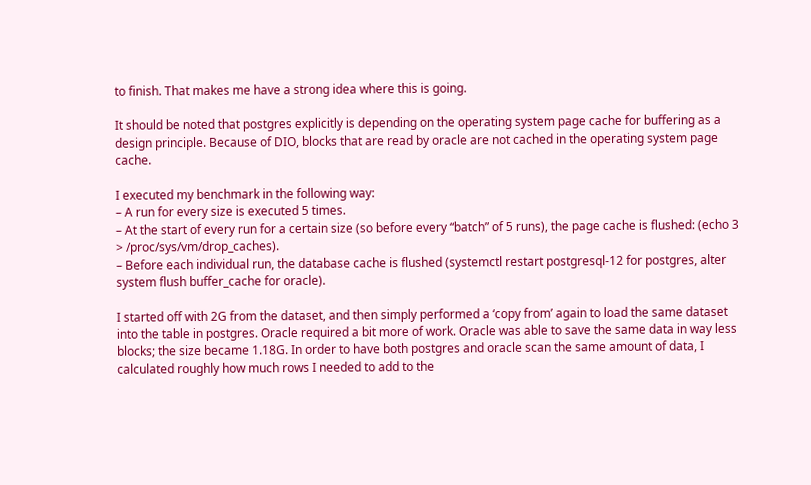to finish. That makes me have a strong idea where this is going.

It should be noted that postgres explicitly is depending on the operating system page cache for buffering as a design principle. Because of DIO, blocks that are read by oracle are not cached in the operating system page cache.

I executed my benchmark in the following way:
– A run for every size is executed 5 times.
– At the start of every run for a certain size (so before every “batch” of 5 runs), the page cache is flushed: (echo 3 > /proc/sys/vm/drop_caches).
– Before each individual run, the database cache is flushed (systemctl restart postgresql-12 for postgres, alter system flush buffer_cache for oracle).

I started off with 2G from the dataset, and then simply performed a ‘copy from’ again to load the same dataset into the table in postgres. Oracle required a bit more of work. Oracle was able to save the same data in way less blocks; the size became 1.18G. In order to have both postgres and oracle scan the same amount of data, I calculated roughly how much rows I needed to add to the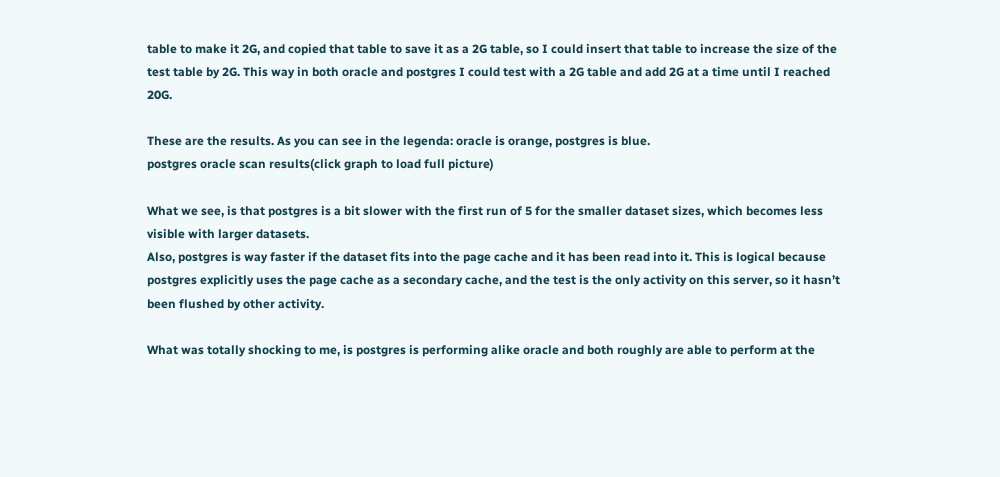table to make it 2G, and copied that table to save it as a 2G table, so I could insert that table to increase the size of the test table by 2G. This way in both oracle and postgres I could test with a 2G table and add 2G at a time until I reached 20G.

These are the results. As you can see in the legenda: oracle is orange, postgres is blue.
postgres oracle scan results(click graph to load full picture)

What we see, is that postgres is a bit slower with the first run of 5 for the smaller dataset sizes, which becomes less visible with larger datasets.
Also, postgres is way faster if the dataset fits into the page cache and it has been read into it. This is logical because postgres explicitly uses the page cache as a secondary cache, and the test is the only activity on this server, so it hasn’t been flushed by other activity.

What was totally shocking to me, is postgres is performing alike oracle and both roughly are able to perform at the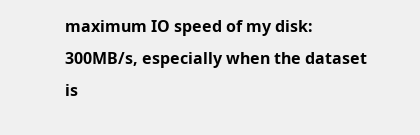maximum IO speed of my disk: 300MB/s, especially when the dataset is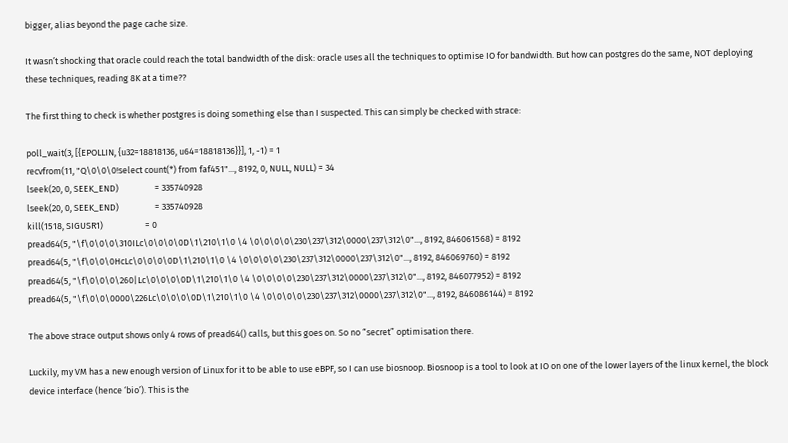bigger, alias beyond the page cache size.

It wasn’t shocking that oracle could reach the total bandwidth of the disk: oracle uses all the techniques to optimise IO for bandwidth. But how can postgres do the same, NOT deploying these techniques, reading 8K at a time??

The first thing to check is whether postgres is doing something else than I suspected. This can simply be checked with strace:

poll_wait(3, [{EPOLLIN, {u32=18818136, u64=18818136}}], 1, -1) = 1
recvfrom(11, "Q\0\0\0!select count(*) from faf451"..., 8192, 0, NULL, NULL) = 34
lseek(20, 0, SEEK_END)                  = 335740928
lseek(20, 0, SEEK_END)                  = 335740928
kill(1518, SIGUSR1)                     = 0
pread64(5, "\f\0\0\0\310ILc\0\0\0\0D\1\210\1\0 \4 \0\0\0\0\230\237\312\0000\237\312\0"..., 8192, 846061568) = 8192
pread64(5, "\f\0\0\0HcLc\0\0\0\0D\1\210\1\0 \4 \0\0\0\0\230\237\312\0000\237\312\0"..., 8192, 846069760) = 8192
pread64(5, "\f\0\0\0\260|Lc\0\0\0\0D\1\210\1\0 \4 \0\0\0\0\230\237\312\0000\237\312\0"..., 8192, 846077952) = 8192
pread64(5, "\f\0\0\0000\226Lc\0\0\0\0D\1\210\1\0 \4 \0\0\0\0\230\237\312\0000\237\312\0"..., 8192, 846086144) = 8192

The above strace output shows only 4 rows of pread64() calls, but this goes on. So no “secret” optimisation there.

Luckily, my VM has a new enough version of Linux for it to be able to use eBPF, so I can use biosnoop. Biosnoop is a tool to look at IO on one of the lower layers of the linux kernel, the block device interface (hence ‘bio’). This is the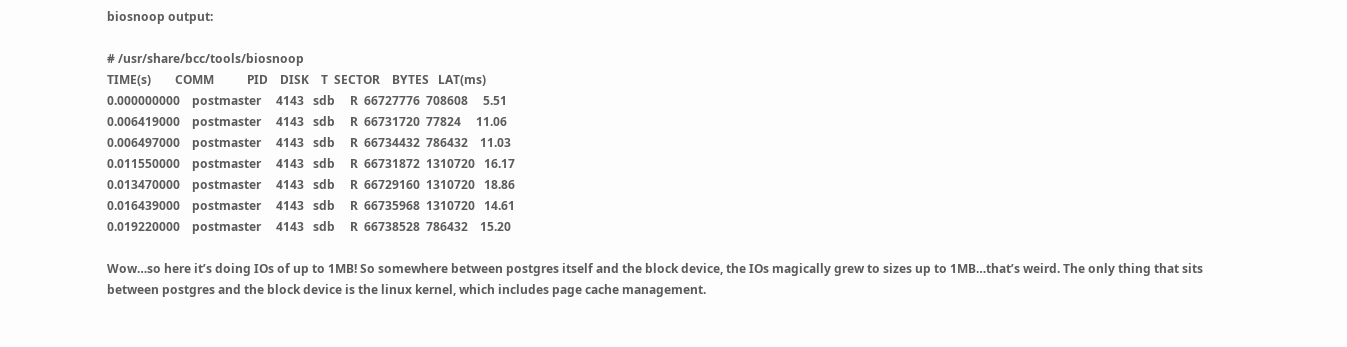biosnoop output:

# /usr/share/bcc/tools/biosnoop
TIME(s)        COMM           PID    DISK    T  SECTOR    BYTES   LAT(ms)
0.000000000    postmaster     4143   sdb     R  66727776  708608     5.51
0.006419000    postmaster     4143   sdb     R  66731720  77824     11.06
0.006497000    postmaster     4143   sdb     R  66734432  786432    11.03
0.011550000    postmaster     4143   sdb     R  66731872  1310720   16.17
0.013470000    postmaster     4143   sdb     R  66729160  1310720   18.86
0.016439000    postmaster     4143   sdb     R  66735968  1310720   14.61
0.019220000    postmaster     4143   sdb     R  66738528  786432    15.20

Wow…so here it’s doing IOs of up to 1MB! So somewhere between postgres itself and the block device, the IOs magically grew to sizes up to 1MB…that’s weird. The only thing that sits between postgres and the block device is the linux kernel, which includes page cache management.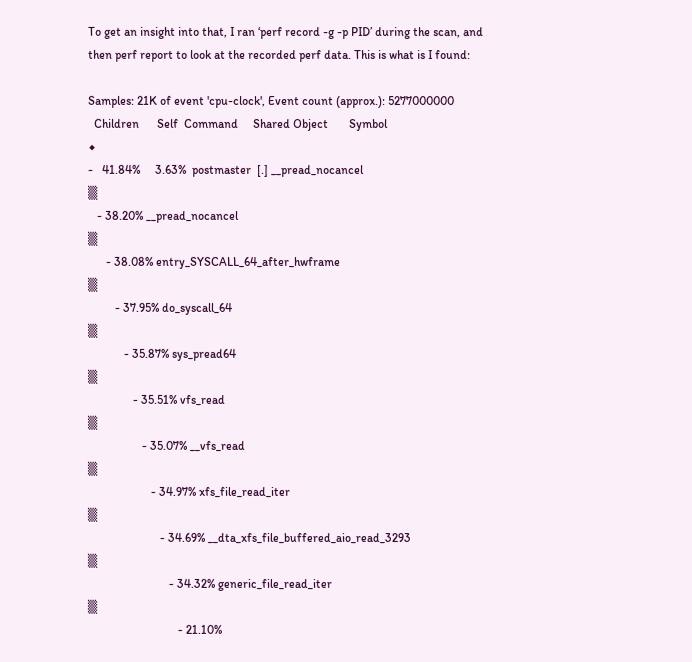To get an insight into that, I ran ‘perf record -g -p PID’ during the scan, and then perf report to look at the recorded perf data. This is what is I found:

Samples: 21K of event 'cpu-clock', Event count (approx.): 5277000000
  Children      Self  Command     Shared Object       Symbol                                                                  ◆
-   41.84%     3.63%  postmaster  [.] __pread_nocancel                                                    ▒
   - 38.20% __pread_nocancel                                                                                                  ▒
      - 38.08% entry_SYSCALL_64_after_hwframe                                                                                 ▒
         - 37.95% do_syscall_64                                                                                               ▒
            - 35.87% sys_pread64                                                                                              ▒
               - 35.51% vfs_read                                                                                              ▒
                  - 35.07% __vfs_read                                                                                         ▒
                     - 34.97% xfs_file_read_iter                                                                              ▒
                        - 34.69% __dta_xfs_file_buffered_aio_read_3293                                                        ▒
                           - 34.32% generic_file_read_iter                                                                    ▒
                              - 21.10%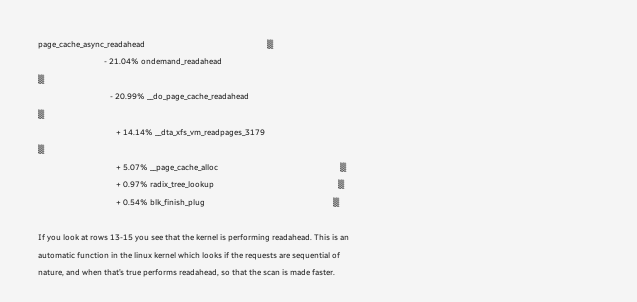page_cache_async_readahead                                                             ▒
                                 - 21.04% ondemand_readahead                                                                  ▒
                                    - 20.99% __do_page_cache_readahead                                                        ▒
                                       + 14.14% __dta_xfs_vm_readpages_3179                                                   ▒
                                       + 5.07% __page_cache_alloc                                                             ▒
                                       + 0.97% radix_tree_lookup                                                              ▒
                                       + 0.54% blk_finish_plug                                                                ▒

If you look at rows 13-15 you see that the kernel is performing readahead. This is an automatic function in the linux kernel which looks if the requests are sequential of nature, and when that’s true performs readahead, so that the scan is made faster.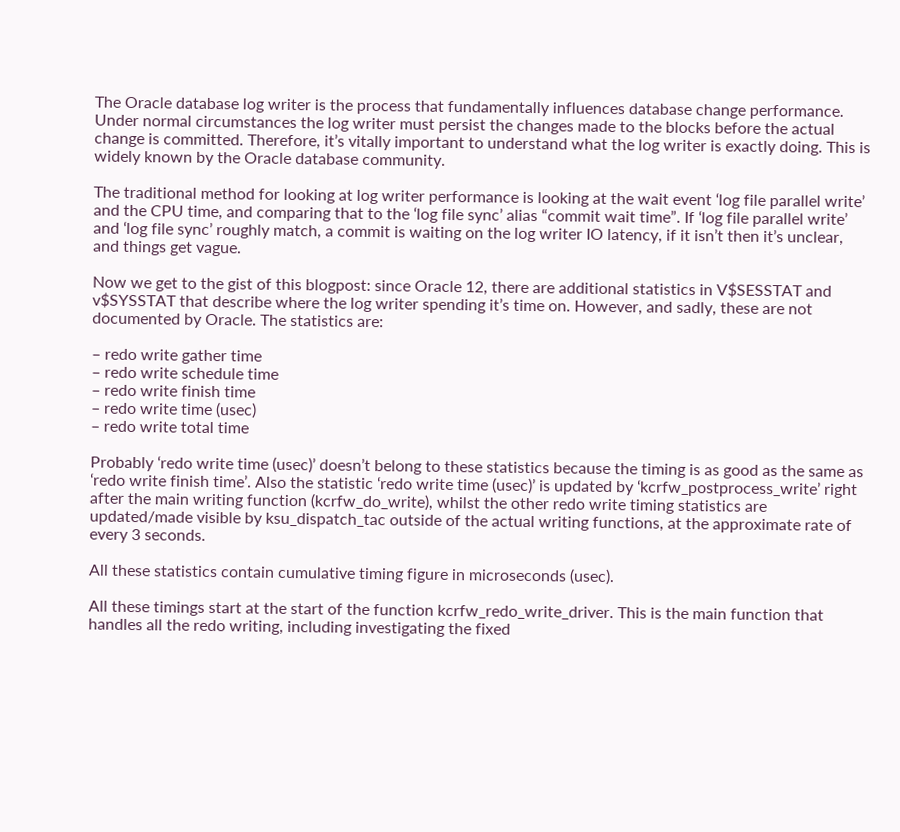The Oracle database log writer is the process that fundamentally influences database change performance. Under normal circumstances the log writer must persist the changes made to the blocks before the actual change is committed. Therefore, it’s vitally important to understand what the log writer is exactly doing. This is widely known by the Oracle database community.

The traditional method for looking at log writer performance is looking at the wait event ‘log file parallel write’ and the CPU time, and comparing that to the ‘log file sync’ alias “commit wait time”. If ‘log file parallel write’ and ‘log file sync’ roughly match, a commit is waiting on the log writer IO latency, if it isn’t then it’s unclear, and things get vague.

Now we get to the gist of this blogpost: since Oracle 12, there are additional statistics in V$SESSTAT and v$SYSSTAT that describe where the log writer spending it’s time on. However, and sadly, these are not documented by Oracle. The statistics are:

– redo write gather time
– redo write schedule time
– redo write finish time
– redo write time (usec)
– redo write total time

Probably ‘redo write time (usec)’ doesn’t belong to these statistics because the timing is as good as the same as ‘redo write finish time’. Also the statistic ‘redo write time (usec)’ is updated by ‘kcrfw_postprocess_write’ right after the main writing function (kcrfw_do_write), whilst the other redo write timing statistics are updated/made visible by ksu_dispatch_tac outside of the actual writing functions, at the approximate rate of every 3 seconds.

All these statistics contain cumulative timing figure in microseconds (usec).

All these timings start at the start of the function kcrfw_redo_write_driver. This is the main function that handles all the redo writing, including investigating the fixed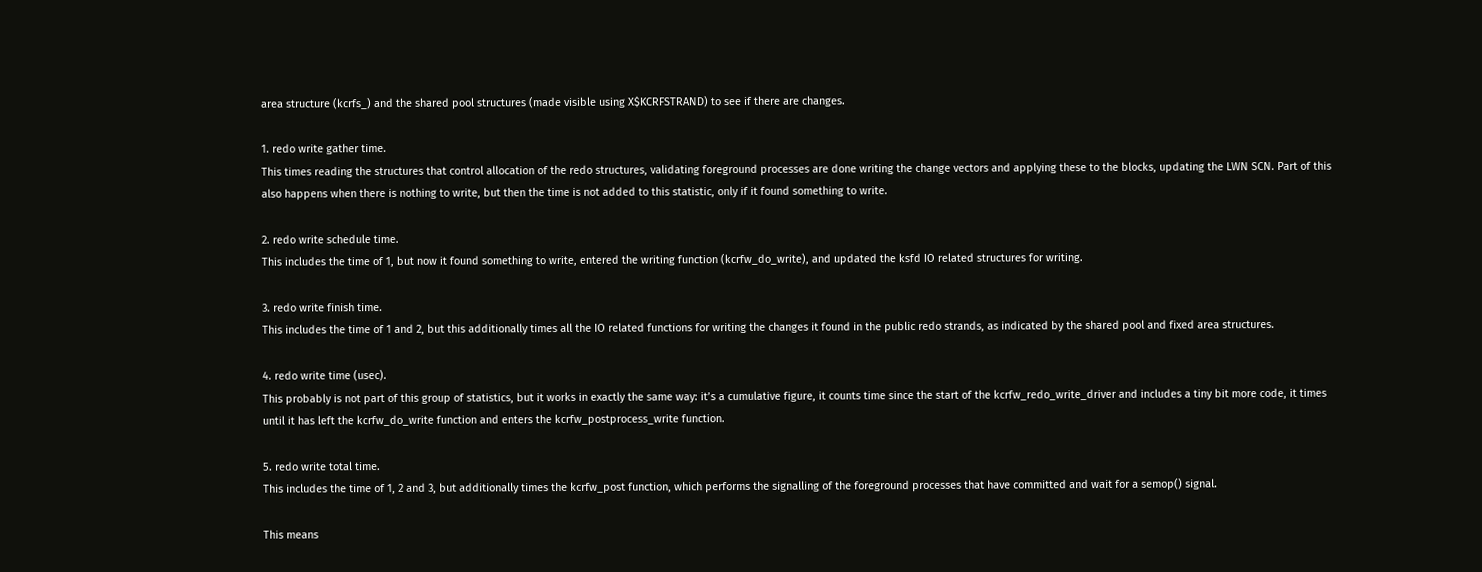area structure (kcrfs_) and the shared pool structures (made visible using X$KCRFSTRAND) to see if there are changes.

1. redo write gather time.
This times reading the structures that control allocation of the redo structures, validating foreground processes are done writing the change vectors and applying these to the blocks, updating the LWN SCN. Part of this also happens when there is nothing to write, but then the time is not added to this statistic, only if it found something to write.

2. redo write schedule time.
This includes the time of 1, but now it found something to write, entered the writing function (kcrfw_do_write), and updated the ksfd IO related structures for writing.

3. redo write finish time.
This includes the time of 1 and 2, but this additionally times all the IO related functions for writing the changes it found in the public redo strands, as indicated by the shared pool and fixed area structures.

4. redo write time (usec).
This probably is not part of this group of statistics, but it works in exactly the same way: it’s a cumulative figure, it counts time since the start of the kcrfw_redo_write_driver and includes a tiny bit more code, it times until it has left the kcrfw_do_write function and enters the kcrfw_postprocess_write function.

5. redo write total time.
This includes the time of 1, 2 and 3, but additionally times the kcrfw_post function, which performs the signalling of the foreground processes that have committed and wait for a semop() signal.

This means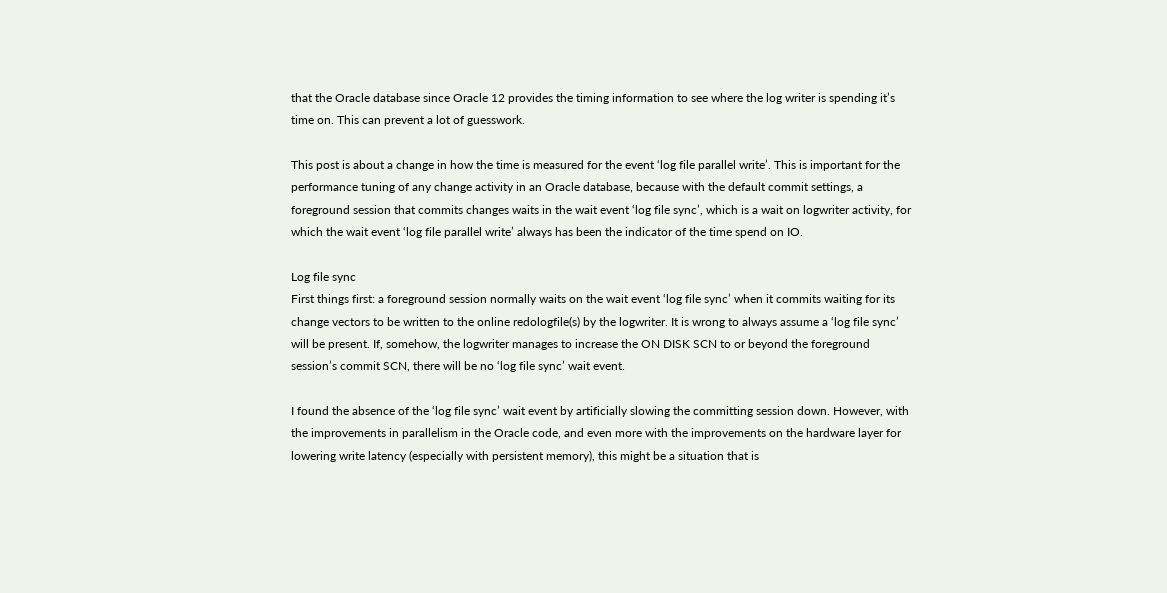that the Oracle database since Oracle 12 provides the timing information to see where the log writer is spending it’s time on. This can prevent a lot of guesswork.

This post is about a change in how the time is measured for the event ‘log file parallel write’. This is important for the performance tuning of any change activity in an Oracle database, because with the default commit settings, a foreground session that commits changes waits in the wait event ‘log file sync’, which is a wait on logwriter activity, for which the wait event ‘log file parallel write’ always has been the indicator of the time spend on IO.

Log file sync
First things first: a foreground session normally waits on the wait event ‘log file sync’ when it commits waiting for its change vectors to be written to the online redologfile(s) by the logwriter. It is wrong to always assume a ‘log file sync’ will be present. If, somehow, the logwriter manages to increase the ON DISK SCN to or beyond the foreground session’s commit SCN, there will be no ‘log file sync’ wait event.

I found the absence of the ‘log file sync’ wait event by artificially slowing the committing session down. However, with the improvements in parallelism in the Oracle code, and even more with the improvements on the hardware layer for lowering write latency (especially with persistent memory), this might be a situation that is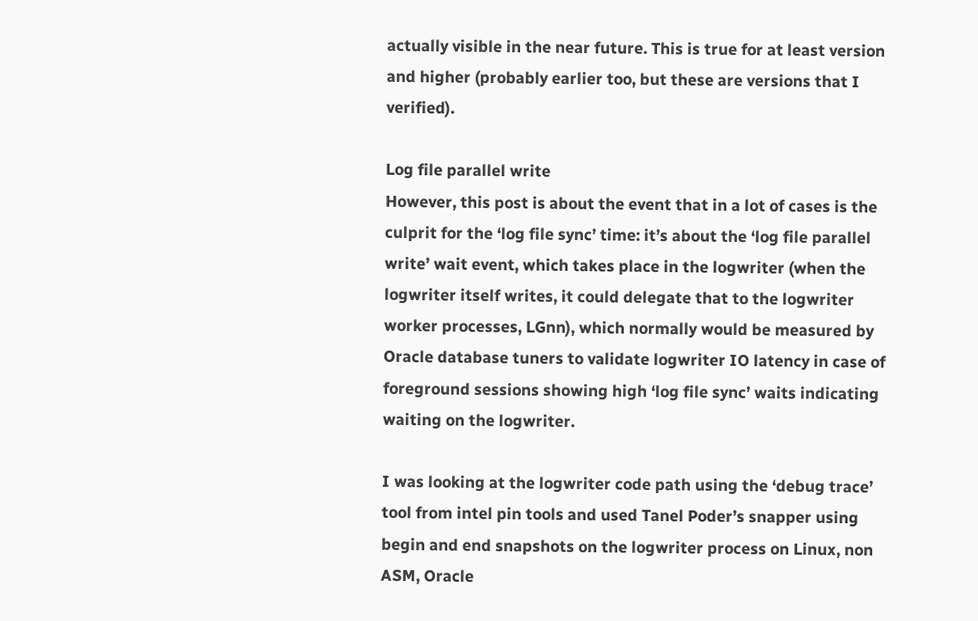actually visible in the near future. This is true for at least version and higher (probably earlier too, but these are versions that I verified).

Log file parallel write
However, this post is about the event that in a lot of cases is the culprit for the ‘log file sync’ time: it’s about the ‘log file parallel write’ wait event, which takes place in the logwriter (when the logwriter itself writes, it could delegate that to the logwriter worker processes, LGnn), which normally would be measured by Oracle database tuners to validate logwriter IO latency in case of foreground sessions showing high ‘log file sync’ waits indicating waiting on the logwriter.

I was looking at the logwriter code path using the ‘debug trace’ tool from intel pin tools and used Tanel Poder’s snapper using begin and end snapshots on the logwriter process on Linux, non ASM, Oracle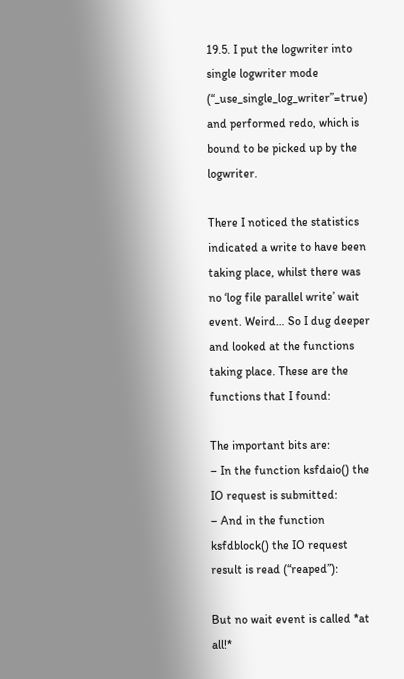19.5. I put the logwriter into single logwriter mode (“_use_single_log_writer”=true) and performed redo, which is bound to be picked up by the logwriter.

There I noticed the statistics indicated a write to have been taking place, whilst there was no ‘log file parallel write’ wait event. Weird… So I dug deeper and looked at the functions taking place. These are the functions that I found:

The important bits are:
– In the function ksfdaio() the IO request is submitted:
– And in the function ksfdblock() the IO request result is read (“reaped”):

But no wait event is called *at all!*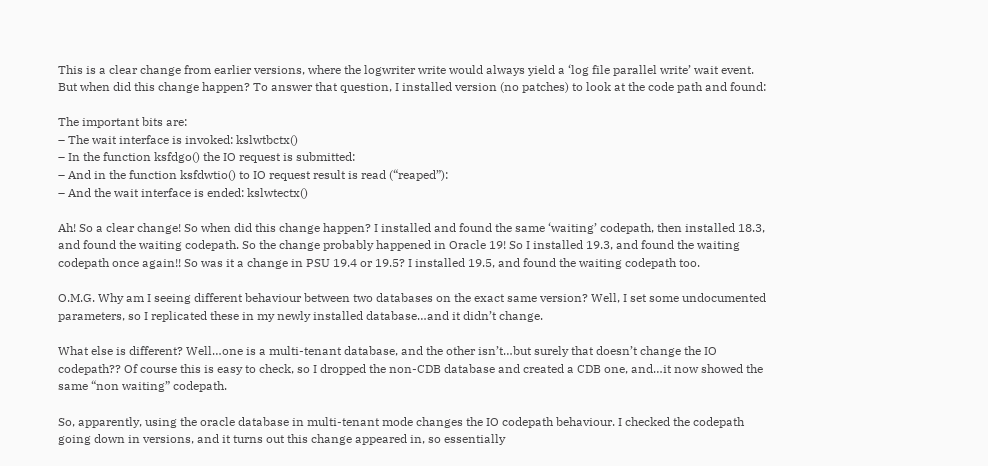This is a clear change from earlier versions, where the logwriter write would always yield a ‘log file parallel write’ wait event. But when did this change happen? To answer that question, I installed version (no patches) to look at the code path and found:

The important bits are:
– The wait interface is invoked: kslwtbctx()
– In the function ksfdgo() the IO request is submitted:
– And in the function ksfdwtio() to IO request result is read (“reaped”):
– And the wait interface is ended: kslwtectx()

Ah! So a clear change! So when did this change happen? I installed and found the same ‘waiting’ codepath, then installed 18.3, and found the waiting codepath. So the change probably happened in Oracle 19! So I installed 19.3, and found the waiting codepath once again!! So was it a change in PSU 19.4 or 19.5? I installed 19.5, and found the waiting codepath too.

O.M.G. Why am I seeing different behaviour between two databases on the exact same version? Well, I set some undocumented parameters, so I replicated these in my newly installed database…and it didn’t change.

What else is different? Well…one is a multi-tenant database, and the other isn’t…but surely that doesn’t change the IO codepath?? Of course this is easy to check, so I dropped the non-CDB database and created a CDB one, and…it now showed the same “non waiting” codepath.

So, apparently, using the oracle database in multi-tenant mode changes the IO codepath behaviour. I checked the codepath going down in versions, and it turns out this change appeared in, so essentially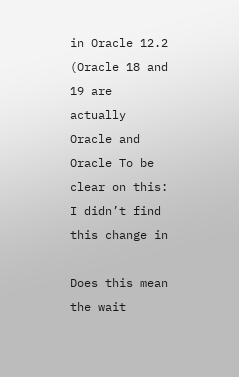in Oracle 12.2 (Oracle 18 and 19 are actually Oracle and Oracle To be clear on this: I didn’t find this change in

Does this mean the wait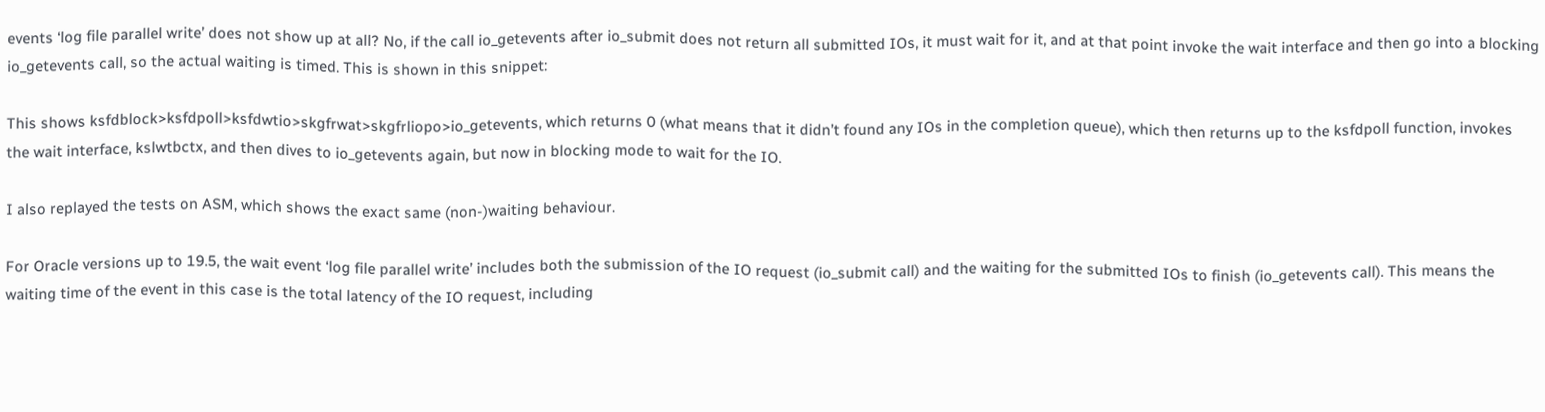events ‘log file parallel write’ does not show up at all? No, if the call io_getevents after io_submit does not return all submitted IOs, it must wait for it, and at that point invoke the wait interface and then go into a blocking io_getevents call, so the actual waiting is timed. This is shown in this snippet:

This shows ksfdblock>ksfdpoll>ksfdwtio>skgfrwat>skgfrliopo>io_getevents, which returns 0 (what means that it didn’t found any IOs in the completion queue), which then returns up to the ksfdpoll function, invokes the wait interface, kslwtbctx, and then dives to io_getevents again, but now in blocking mode to wait for the IO.

I also replayed the tests on ASM, which shows the exact same (non-)waiting behaviour.

For Oracle versions up to 19.5, the wait event ‘log file parallel write’ includes both the submission of the IO request (io_submit call) and the waiting for the submitted IOs to finish (io_getevents call). This means the waiting time of the event in this case is the total latency of the IO request, including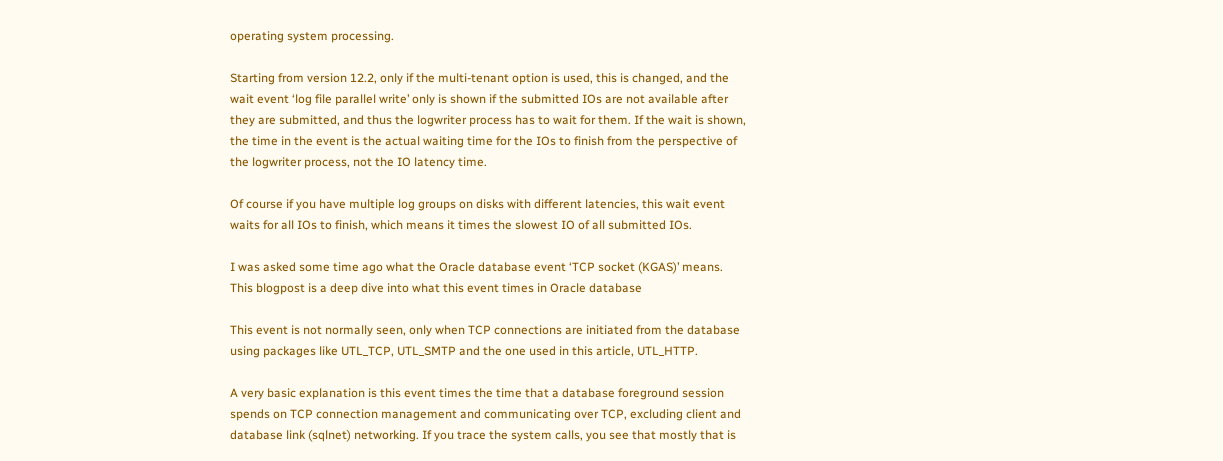operating system processing.

Starting from version 12.2, only if the multi-tenant option is used, this is changed, and the wait event ‘log file parallel write’ only is shown if the submitted IOs are not available after they are submitted, and thus the logwriter process has to wait for them. If the wait is shown, the time in the event is the actual waiting time for the IOs to finish from the perspective of the logwriter process, not the IO latency time.

Of course if you have multiple log groups on disks with different latencies, this wait event waits for all IOs to finish, which means it times the slowest IO of all submitted IOs.

I was asked some time ago what the Oracle database event ‘TCP socket (KGAS)’ means. This blogpost is a deep dive into what this event times in Oracle database

This event is not normally seen, only when TCP connections are initiated from the database using packages like UTL_TCP, UTL_SMTP and the one used in this article, UTL_HTTP.

A very basic explanation is this event times the time that a database foreground session spends on TCP connection management and communicating over TCP, excluding client and database link (sqlnet) networking. If you trace the system calls, you see that mostly that is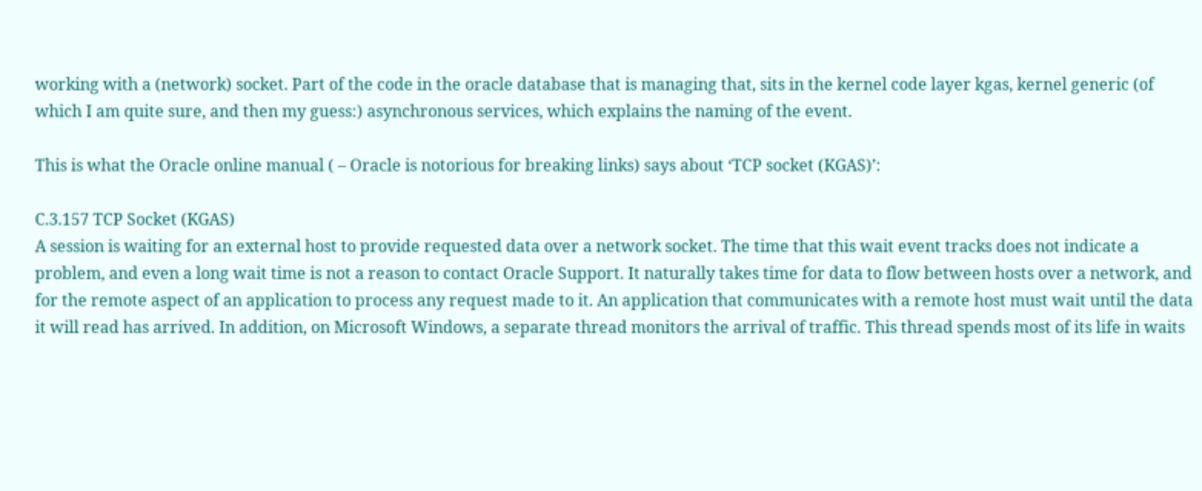working with a (network) socket. Part of the code in the oracle database that is managing that, sits in the kernel code layer kgas, kernel generic (of which I am quite sure, and then my guess:) asynchronous services, which explains the naming of the event.

This is what the Oracle online manual ( – Oracle is notorious for breaking links) says about ‘TCP socket (KGAS)’:

C.3.157 TCP Socket (KGAS)
A session is waiting for an external host to provide requested data over a network socket. The time that this wait event tracks does not indicate a problem, and even a long wait time is not a reason to contact Oracle Support. It naturally takes time for data to flow between hosts over a network, and for the remote aspect of an application to process any request made to it. An application that communicates with a remote host must wait until the data it will read has arrived. In addition, on Microsoft Windows, a separate thread monitors the arrival of traffic. This thread spends most of its life in waits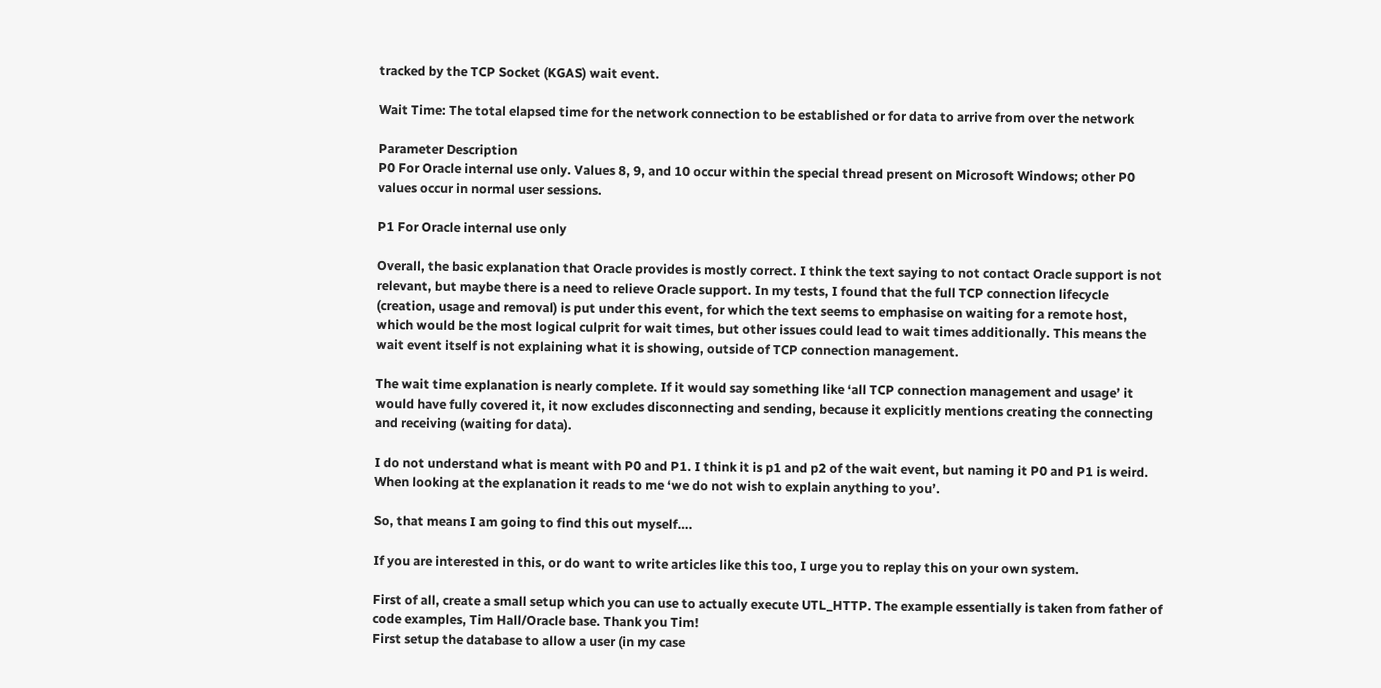tracked by the TCP Socket (KGAS) wait event.

Wait Time: The total elapsed time for the network connection to be established or for data to arrive from over the network

Parameter Description
P0 For Oracle internal use only. Values 8, 9, and 10 occur within the special thread present on Microsoft Windows; other P0 values occur in normal user sessions.

P1 For Oracle internal use only

Overall, the basic explanation that Oracle provides is mostly correct. I think the text saying to not contact Oracle support is not relevant, but maybe there is a need to relieve Oracle support. In my tests, I found that the full TCP connection lifecycle (creation, usage and removal) is put under this event, for which the text seems to emphasise on waiting for a remote host, which would be the most logical culprit for wait times, but other issues could lead to wait times additionally. This means the wait event itself is not explaining what it is showing, outside of TCP connection management.

The wait time explanation is nearly complete. If it would say something like ‘all TCP connection management and usage’ it would have fully covered it, it now excludes disconnecting and sending, because it explicitly mentions creating the connecting and receiving (waiting for data).

I do not understand what is meant with P0 and P1. I think it is p1 and p2 of the wait event, but naming it P0 and P1 is weird. When looking at the explanation it reads to me ‘we do not wish to explain anything to you’.

So, that means I am going to find this out myself….

If you are interested in this, or do want to write articles like this too, I urge you to replay this on your own system.

First of all, create a small setup which you can use to actually execute UTL_HTTP. The example essentially is taken from father of code examples, Tim Hall/Oracle base. Thank you Tim!
First setup the database to allow a user (in my case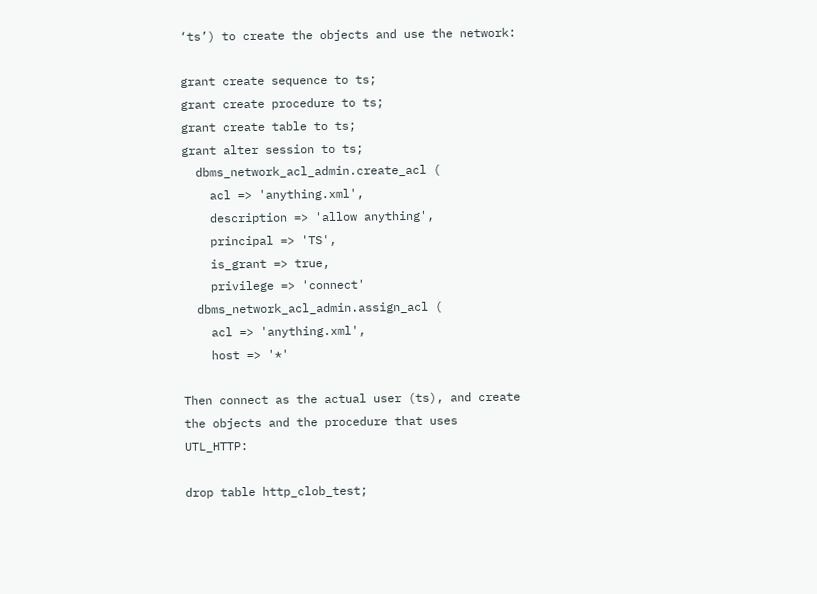‘ts’) to create the objects and use the network:

grant create sequence to ts;
grant create procedure to ts;
grant create table to ts;
grant alter session to ts;
  dbms_network_acl_admin.create_acl (
    acl => 'anything.xml',
    description => 'allow anything',
    principal => 'TS',
    is_grant => true,
    privilege => 'connect'
  dbms_network_acl_admin.assign_acl (
    acl => 'anything.xml',
    host => '*'

Then connect as the actual user (ts), and create the objects and the procedure that uses UTL_HTTP:

drop table http_clob_test;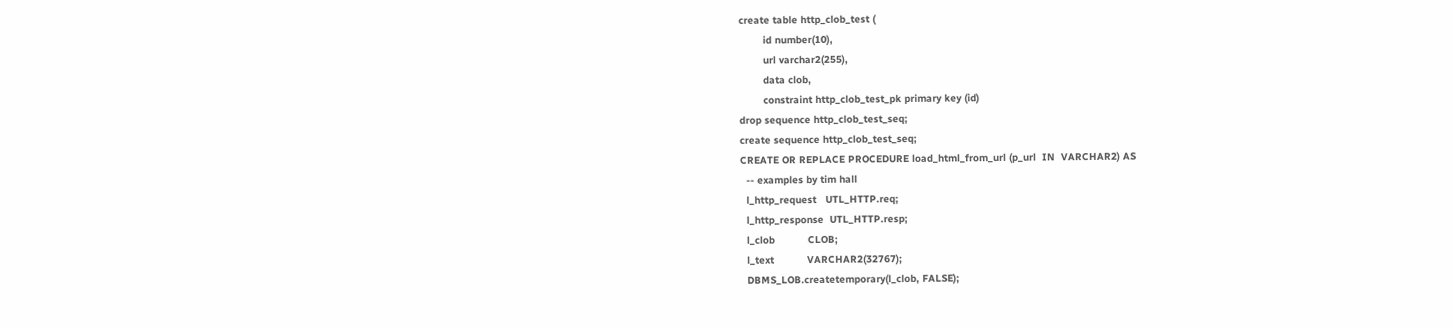create table http_clob_test (
        id number(10),
        url varchar2(255),
        data clob,
        constraint http_clob_test_pk primary key (id)
drop sequence http_clob_test_seq;
create sequence http_clob_test_seq;
CREATE OR REPLACE PROCEDURE load_html_from_url (p_url  IN  VARCHAR2) AS
  -- examples by tim hall
  l_http_request   UTL_HTTP.req;
  l_http_response  UTL_HTTP.resp;
  l_clob           CLOB;
  l_text           VARCHAR2(32767);
  DBMS_LOB.createtemporary(l_clob, FALSE);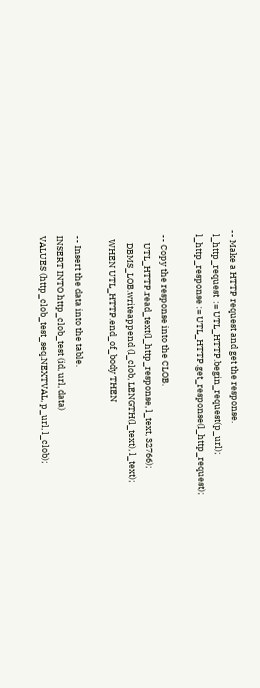-- Make a HTTP request and get the response.
  l_http_request  := UTL_HTTP.begin_request(p_url);
  l_http_response := UTL_HTTP.get_response(l_http_request);

  -- Copy the response into the CLOB.
      UTL_HTTP.read_text(l_http_response, l_text, 32766);
      DBMS_LOB.writeappend (l_clob, LENGTH(l_text), l_text);
    WHEN UTL_HTTP.end_of_body THEN

  -- Insert the data into the table.
  INSERT INTO http_clob_test (id, url, data)
  VALUES (http_clob_test_seq.NEXTVAL, p_url, l_clob);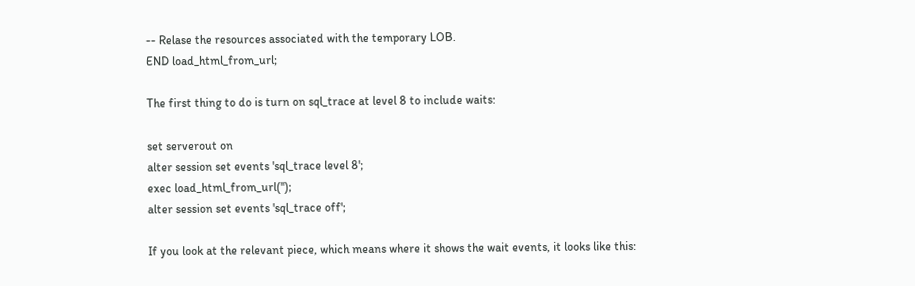-- Relase the resources associated with the temporary LOB.
END load_html_from_url;

The first thing to do is turn on sql_trace at level 8 to include waits:

set serverout on
alter session set events 'sql_trace level 8';
exec load_html_from_url('');
alter session set events 'sql_trace off';

If you look at the relevant piece, which means where it shows the wait events, it looks like this: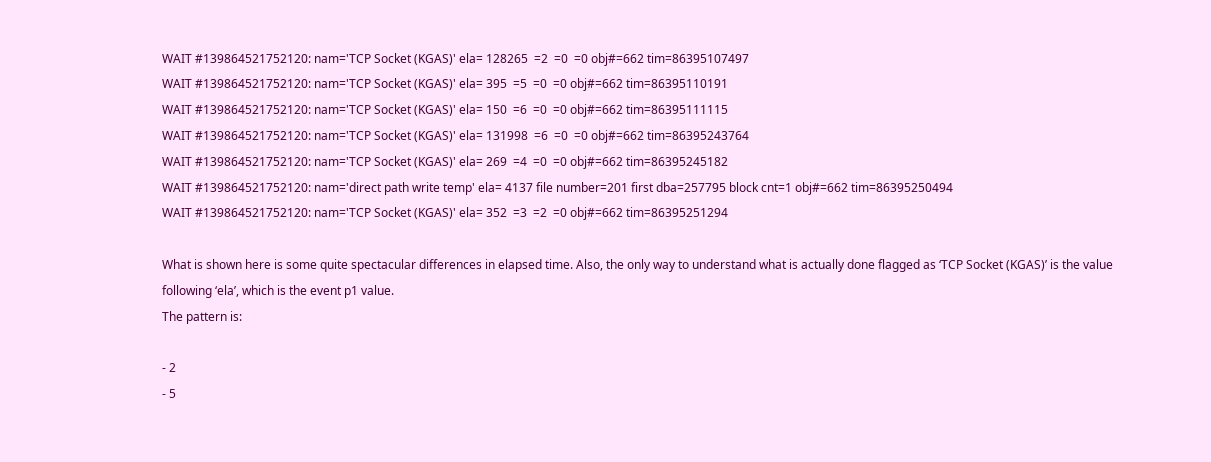WAIT #139864521752120: nam='TCP Socket (KGAS)' ela= 128265  =2  =0  =0 obj#=662 tim=86395107497
WAIT #139864521752120: nam='TCP Socket (KGAS)' ela= 395  =5  =0  =0 obj#=662 tim=86395110191
WAIT #139864521752120: nam='TCP Socket (KGAS)' ela= 150  =6  =0  =0 obj#=662 tim=86395111115
WAIT #139864521752120: nam='TCP Socket (KGAS)' ela= 131998  =6  =0  =0 obj#=662 tim=86395243764
WAIT #139864521752120: nam='TCP Socket (KGAS)' ela= 269  =4  =0  =0 obj#=662 tim=86395245182
WAIT #139864521752120: nam='direct path write temp' ela= 4137 file number=201 first dba=257795 block cnt=1 obj#=662 tim=86395250494
WAIT #139864521752120: nam='TCP Socket (KGAS)' ela= 352  =3  =2  =0 obj#=662 tim=86395251294

What is shown here is some quite spectacular differences in elapsed time. Also, the only way to understand what is actually done flagged as ‘TCP Socket (KGAS)’ is the value following ‘ela’, which is the event p1 value.
The pattern is:

- 2
- 5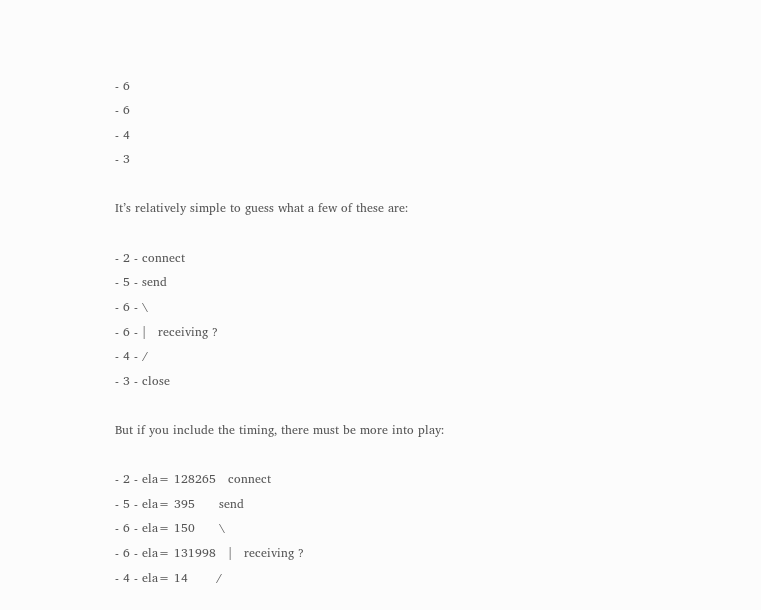- 6
- 6
- 4
- 3

It’s relatively simple to guess what a few of these are:

- 2 - connect
- 5 - send
- 6 - \
- 6 - |   receiving ?
- 4 - /
- 3 - close

But if you include the timing, there must be more into play:

- 2 - ela= 128265   connect
- 5 - ela= 395      send
- 6 - ela= 150      \
- 6 - ela= 131998   |   receiving ?
- 4 - ela= 14       /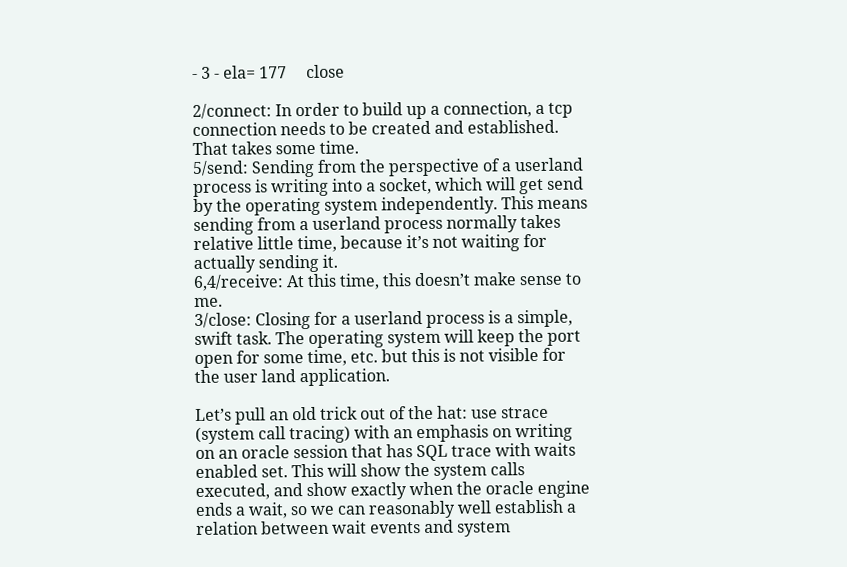- 3 - ela= 177     close

2/connect: In order to build up a connection, a tcp connection needs to be created and established. That takes some time.
5/send: Sending from the perspective of a userland process is writing into a socket, which will get send by the operating system independently. This means sending from a userland process normally takes relative little time, because it’s not waiting for actually sending it.
6,4/receive: At this time, this doesn’t make sense to me.
3/close: Closing for a userland process is a simple, swift task. The operating system will keep the port open for some time, etc. but this is not visible for the user land application.

Let’s pull an old trick out of the hat: use strace (system call tracing) with an emphasis on writing on an oracle session that has SQL trace with waits enabled set. This will show the system calls executed, and show exactly when the oracle engine ends a wait, so we can reasonably well establish a relation between wait events and system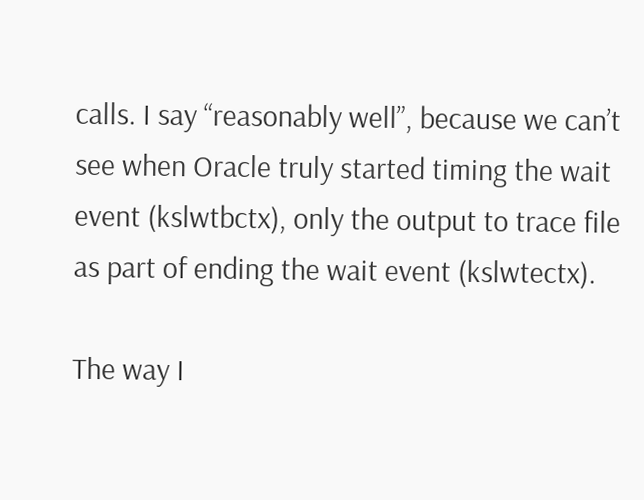calls. I say “reasonably well”, because we can’t see when Oracle truly started timing the wait event (kslwtbctx), only the output to trace file as part of ending the wait event (kslwtectx).

The way I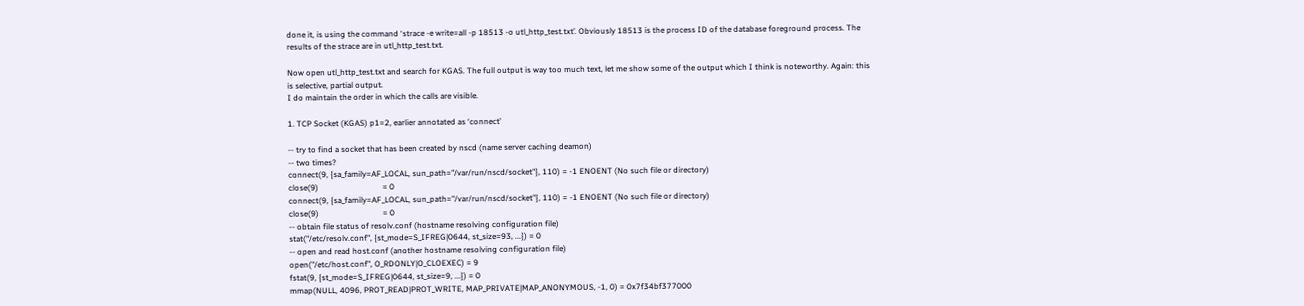done it, is using the command ‘strace -e write=all -p 18513 -o utl_http_test.txt’. Obviously 18513 is the process ID of the database foreground process. The results of the strace are in utl_http_test.txt.

Now open utl_http_test.txt and search for KGAS. The full output is way too much text, let me show some of the output which I think is noteworthy. Again: this is selective, partial output.
I do maintain the order in which the calls are visible.

1. TCP Socket (KGAS) p1=2, earlier annotated as ‘connect’

-- try to find a socket that has been created by nscd (name server caching deamon)
-- two times?
connect(9, {sa_family=AF_LOCAL, sun_path="/var/run/nscd/socket"}, 110) = -1 ENOENT (No such file or directory)
close(9)                                = 0
connect(9, {sa_family=AF_LOCAL, sun_path="/var/run/nscd/socket"}, 110) = -1 ENOENT (No such file or directory)
close(9)                                = 0
-- obtain file status of resolv.conf (hostname resolving configuration file)
stat("/etc/resolv.conf", {st_mode=S_IFREG|0644, st_size=93, ...}) = 0
-- open and read host.conf (another hostname resolving configuration file)
open("/etc/host.conf", O_RDONLY|O_CLOEXEC) = 9
fstat(9, {st_mode=S_IFREG|0644, st_size=9, ...}) = 0
mmap(NULL, 4096, PROT_READ|PROT_WRITE, MAP_PRIVATE|MAP_ANONYMOUS, -1, 0) = 0x7f34bf377000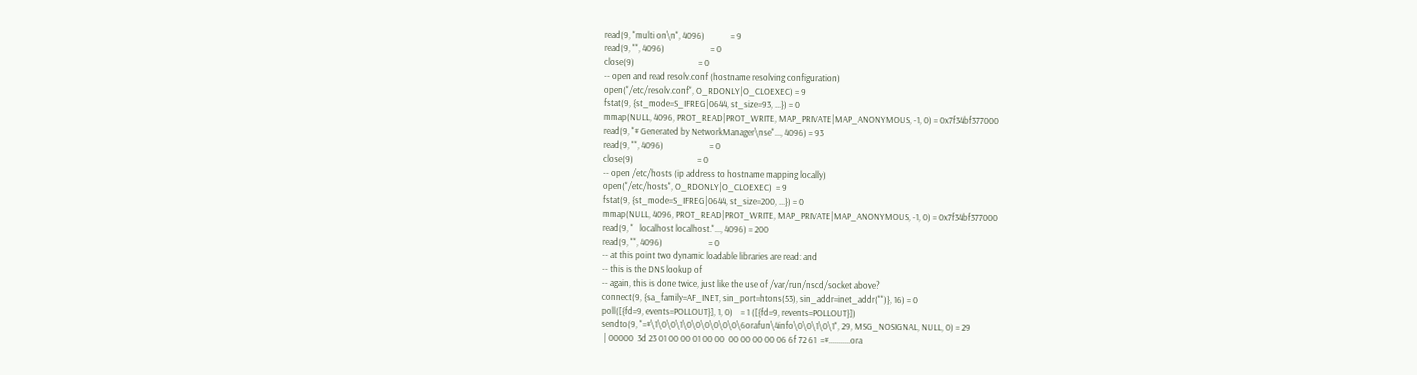read(9, "multi on\n", 4096)             = 9
read(9, "", 4096)                       = 0
close(9)                                = 0
-- open and read resolv.conf (hostname resolving configuration)
open("/etc/resolv.conf", O_RDONLY|O_CLOEXEC) = 9
fstat(9, {st_mode=S_IFREG|0644, st_size=93, ...}) = 0
mmap(NULL, 4096, PROT_READ|PROT_WRITE, MAP_PRIVATE|MAP_ANONYMOUS, -1, 0) = 0x7f34bf377000
read(9, "# Generated by NetworkManager\nse"..., 4096) = 93
read(9, "", 4096)                       = 0
close(9)                                = 0
-- open /etc/hosts (ip address to hostname mapping locally)
open("/etc/hosts", O_RDONLY|O_CLOEXEC)  = 9
fstat(9, {st_mode=S_IFREG|0644, st_size=200, ...}) = 0
mmap(NULL, 4096, PROT_READ|PROT_WRITE, MAP_PRIVATE|MAP_ANONYMOUS, -1, 0) = 0x7f34bf377000
read(9, "   localhost localhost."..., 4096) = 200
read(9, "", 4096)                       = 0
-- at this point two dynamic loadable libraries are read: and
-- this is the DNS lookup of
-- again, this is done twice, just like the use of /var/run/nscd/socket above?
connect(9, {sa_family=AF_INET, sin_port=htons(53), sin_addr=inet_addr("")}, 16) = 0
poll([{fd=9, events=POLLOUT}], 1, 0)    = 1 ([{fd=9, revents=POLLOUT}])
sendto(9, "=#\1\0\0\1\0\0\0\0\0\0\6orafun\4info\0\0\1\0\1", 29, MSG_NOSIGNAL, NULL, 0) = 29
 | 00000  3d 23 01 00 00 01 00 00  00 00 00 00 06 6f 72 61  =#...........ora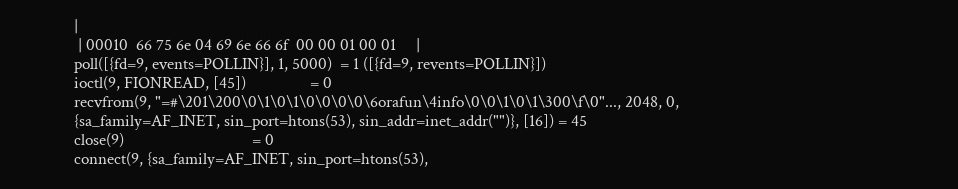|
 | 00010  66 75 6e 04 69 6e 66 6f  00 00 01 00 01     |
poll([{fd=9, events=POLLIN}], 1, 5000)  = 1 ([{fd=9, revents=POLLIN}])
ioctl(9, FIONREAD, [45])                = 0
recvfrom(9, "=#\201\200\0\1\0\1\0\0\0\0\6orafun\4info\0\0\1\0\1\300\f\0"..., 2048, 0, {sa_family=AF_INET, sin_port=htons(53), sin_addr=inet_addr("")}, [16]) = 45
close(9)                                = 0
connect(9, {sa_family=AF_INET, sin_port=htons(53),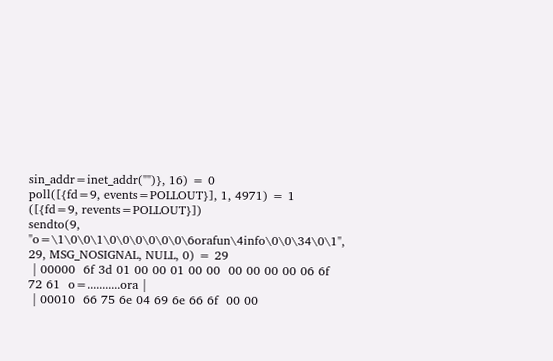sin_addr=inet_addr("")}, 16) = 0
poll([{fd=9, events=POLLOUT}], 1, 4971) = 1 ([{fd=9, revents=POLLOUT}])
sendto(9, "o=\1\0\0\1\0\0\0\0\0\0\6orafun\4info\0\0\34\0\1", 29, MSG_NOSIGNAL, NULL, 0) = 29
 | 00000  6f 3d 01 00 00 01 00 00  00 00 00 00 06 6f 72 61  o=...........ora |
 | 00010  66 75 6e 04 69 6e 66 6f  00 00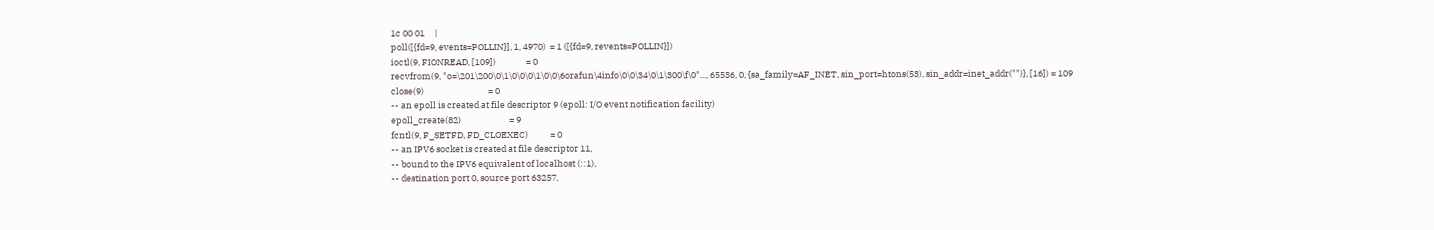1c 00 01     |
poll([{fd=9, events=POLLIN}], 1, 4970)  = 1 ([{fd=9, revents=POLLIN}])
ioctl(9, FIONREAD, [109])               = 0
recvfrom(9, "o=\201\200\0\1\0\0\0\1\0\0\6orafun\4info\0\0\34\0\1\300\f\0"..., 65536, 0, {sa_family=AF_INET, sin_port=htons(53), sin_addr=inet_addr("")}, [16]) = 109
close(9)                                = 0
-- an epoll is created at file descriptor 9 (epoll: I/O event notification facility)
epoll_create(82)                        = 9
fcntl(9, F_SETFD, FD_CLOEXEC)           = 0
-- an IPV6 socket is created at file descriptor 11,
-- bound to the IPV6 equivalent of localhost (::1),
-- destination port 0, source port 63257,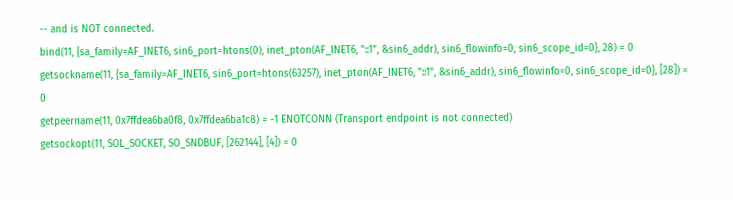-- and is NOT connected.
bind(11, {sa_family=AF_INET6, sin6_port=htons(0), inet_pton(AF_INET6, "::1", &sin6_addr), sin6_flowinfo=0, sin6_scope_id=0}, 28) = 0
getsockname(11, {sa_family=AF_INET6, sin6_port=htons(63257), inet_pton(AF_INET6, "::1", &sin6_addr), sin6_flowinfo=0, sin6_scope_id=0}, [28]) = 0
getpeername(11, 0x7ffdea6ba0f8, 0x7ffdea6ba1c8) = -1 ENOTCONN (Transport endpoint is not connected)
getsockopt(11, SOL_SOCKET, SO_SNDBUF, [262144], [4]) = 0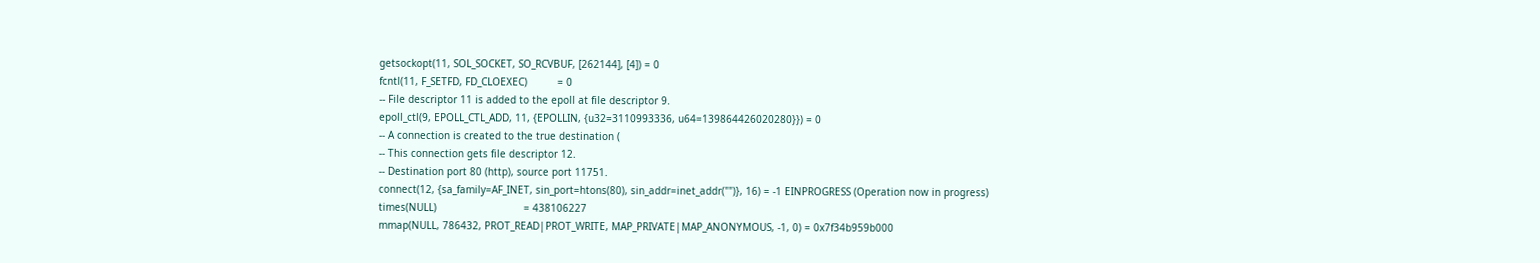getsockopt(11, SOL_SOCKET, SO_RCVBUF, [262144], [4]) = 0
fcntl(11, F_SETFD, FD_CLOEXEC)          = 0
-- File descriptor 11 is added to the epoll at file descriptor 9.
epoll_ctl(9, EPOLL_CTL_ADD, 11, {EPOLLIN, {u32=3110993336, u64=139864426020280}}) = 0
-- A connection is created to the true destination (
-- This connection gets file descriptor 12.
-- Destination port 80 (http), source port 11751.
connect(12, {sa_family=AF_INET, sin_port=htons(80), sin_addr=inet_addr("")}, 16) = -1 EINPROGRESS (Operation now in progress)
times(NULL)                             = 438106227
mmap(NULL, 786432, PROT_READ|PROT_WRITE, MAP_PRIVATE|MAP_ANONYMOUS, -1, 0) = 0x7f34b959b000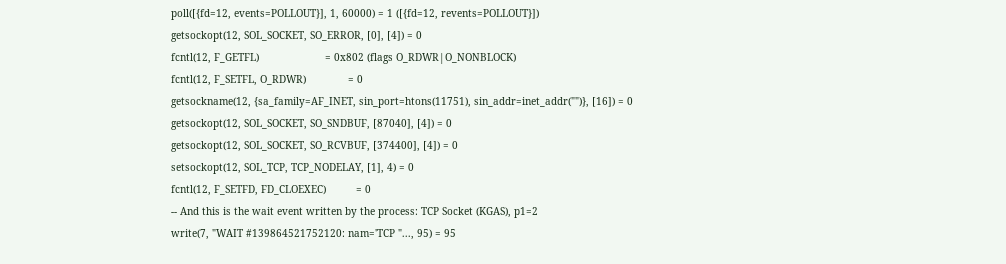poll([{fd=12, events=POLLOUT}], 1, 60000) = 1 ([{fd=12, revents=POLLOUT}])
getsockopt(12, SOL_SOCKET, SO_ERROR, [0], [4]) = 0
fcntl(12, F_GETFL)                      = 0x802 (flags O_RDWR|O_NONBLOCK)
fcntl(12, F_SETFL, O_RDWR)              = 0
getsockname(12, {sa_family=AF_INET, sin_port=htons(11751), sin_addr=inet_addr("")}, [16]) = 0
getsockopt(12, SOL_SOCKET, SO_SNDBUF, [87040], [4]) = 0
getsockopt(12, SOL_SOCKET, SO_RCVBUF, [374400], [4]) = 0
setsockopt(12, SOL_TCP, TCP_NODELAY, [1], 4) = 0
fcntl(12, F_SETFD, FD_CLOEXEC)          = 0
-- And this is the wait event written by the process: TCP Socket (KGAS), p1=2
write(7, "WAIT #139864521752120: nam='TCP "..., 95) = 95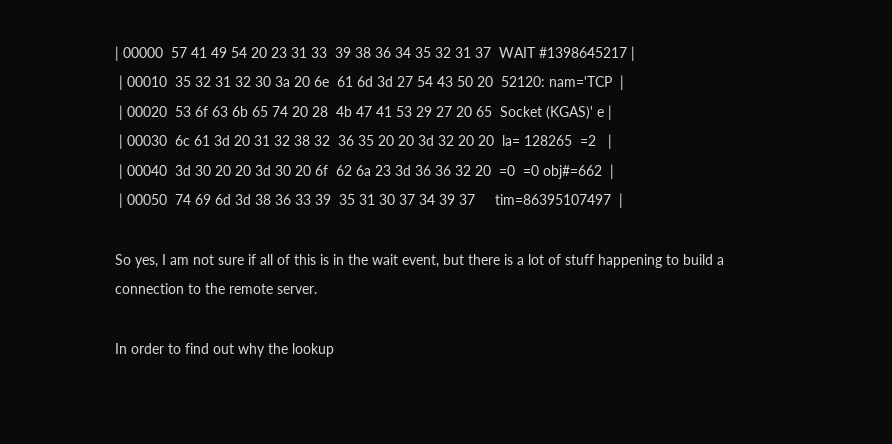| 00000  57 41 49 54 20 23 31 33  39 38 36 34 35 32 31 37  WAIT #1398645217 |
 | 00010  35 32 31 32 30 3a 20 6e  61 6d 3d 27 54 43 50 20  52120: nam='TCP  |
 | 00020  53 6f 63 6b 65 74 20 28  4b 47 41 53 29 27 20 65  Socket (KGAS)' e |
 | 00030  6c 61 3d 20 31 32 38 32  36 35 20 20 3d 32 20 20  la= 128265  =2   |
 | 00040  3d 30 20 20 3d 30 20 6f  62 6a 23 3d 36 36 32 20  =0  =0 obj#=662  |
 | 00050  74 69 6d 3d 38 36 33 39  35 31 30 37 34 39 37     tim=86395107497  |

So yes, I am not sure if all of this is in the wait event, but there is a lot of stuff happening to build a connection to the remote server.

In order to find out why the lookup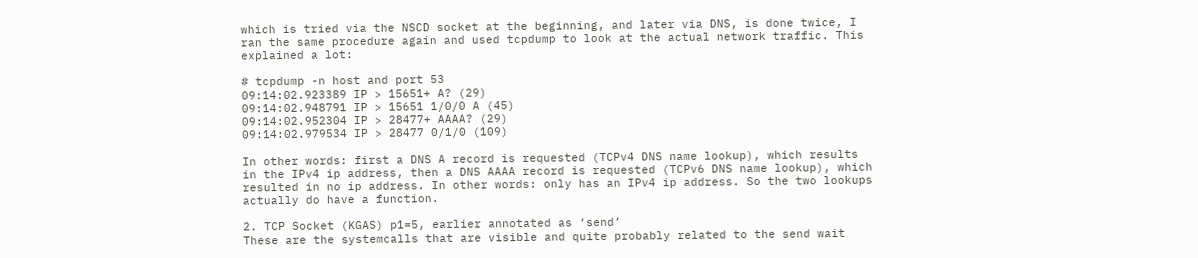which is tried via the NSCD socket at the beginning, and later via DNS, is done twice, I ran the same procedure again and used tcpdump to look at the actual network traffic. This explained a lot:

# tcpdump -n host and port 53
09:14:02.923389 IP > 15651+ A? (29)
09:14:02.948791 IP > 15651 1/0/0 A (45)
09:14:02.952304 IP > 28477+ AAAA? (29)
09:14:02.979534 IP > 28477 0/1/0 (109)

In other words: first a DNS A record is requested (TCPv4 DNS name lookup), which results in the IPv4 ip address, then a DNS AAAA record is requested (TCPv6 DNS name lookup), which resulted in no ip address. In other words: only has an IPv4 ip address. So the two lookups actually do have a function.

2. TCP Socket (KGAS) p1=5, earlier annotated as ‘send’
These are the systemcalls that are visible and quite probably related to the send wait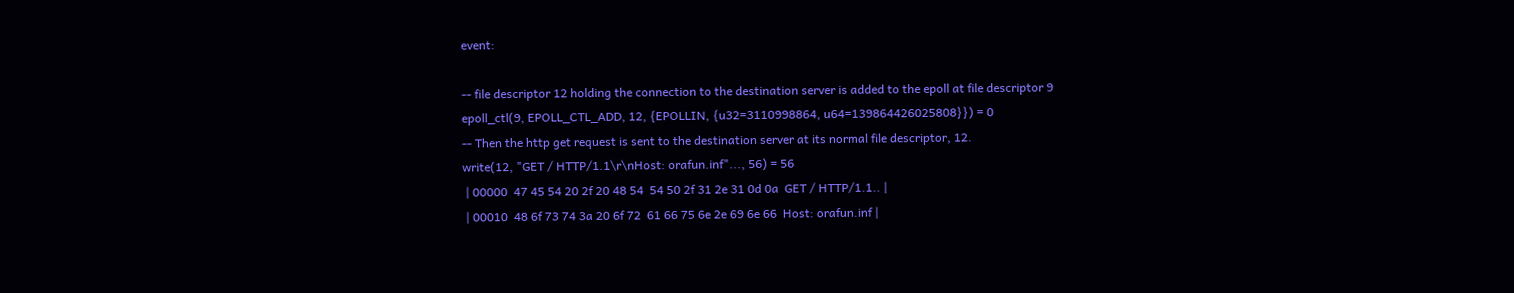event:

-- file descriptor 12 holding the connection to the destination server is added to the epoll at file descriptor 9
epoll_ctl(9, EPOLL_CTL_ADD, 12, {EPOLLIN, {u32=3110998864, u64=139864426025808}}) = 0
-- Then the http get request is sent to the destination server at its normal file descriptor, 12.
write(12, "GET / HTTP/1.1\r\nHost: orafun.inf"..., 56) = 56
 | 00000  47 45 54 20 2f 20 48 54  54 50 2f 31 2e 31 0d 0a  GET / HTTP/1.1.. |
 | 00010  48 6f 73 74 3a 20 6f 72  61 66 75 6e 2e 69 6e 66  Host: orafun.inf |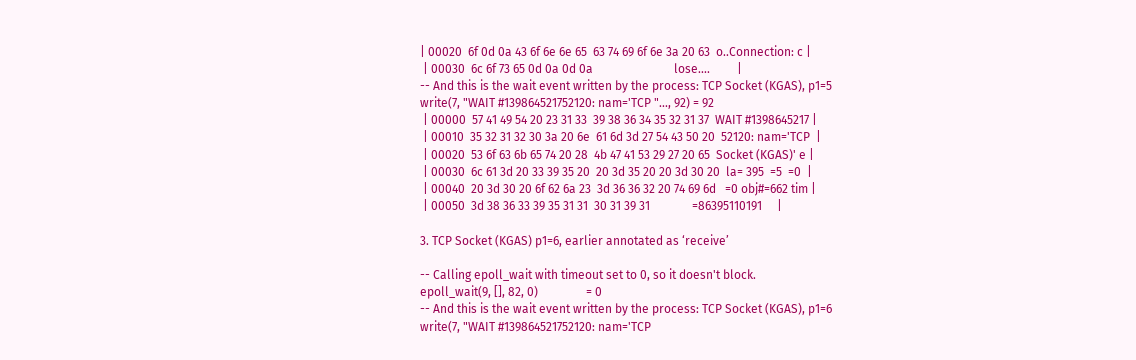| 00020  6f 0d 0a 43 6f 6e 6e 65  63 74 69 6f 6e 3a 20 63  o..Connection: c |
 | 00030  6c 6f 73 65 0d 0a 0d 0a                           lose....         |
-- And this is the wait event written by the process: TCP Socket (KGAS), p1=5
write(7, "WAIT #139864521752120: nam='TCP "..., 92) = 92
 | 00000  57 41 49 54 20 23 31 33  39 38 36 34 35 32 31 37  WAIT #1398645217 |
 | 00010  35 32 31 32 30 3a 20 6e  61 6d 3d 27 54 43 50 20  52120: nam='TCP  |
 | 00020  53 6f 63 6b 65 74 20 28  4b 47 41 53 29 27 20 65  Socket (KGAS)' e |
 | 00030  6c 61 3d 20 33 39 35 20  20 3d 35 20 20 3d 30 20  la= 395  =5  =0  |
 | 00040  20 3d 30 20 6f 62 6a 23  3d 36 36 32 20 74 69 6d   =0 obj#=662 tim |
 | 00050  3d 38 36 33 39 35 31 31  30 31 39 31              =86395110191     |

3. TCP Socket (KGAS) p1=6, earlier annotated as ‘receive’

-- Calling epoll_wait with timeout set to 0, so it doesn't block.
epoll_wait(9, [], 82, 0)                = 0
-- And this is the wait event written by the process: TCP Socket (KGAS), p1=6
write(7, "WAIT #139864521752120: nam='TCP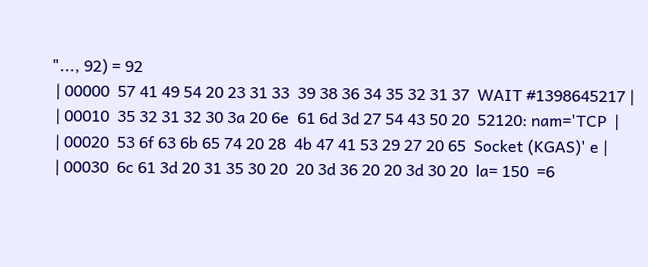"..., 92) = 92
 | 00000  57 41 49 54 20 23 31 33  39 38 36 34 35 32 31 37  WAIT #1398645217 |
 | 00010  35 32 31 32 30 3a 20 6e  61 6d 3d 27 54 43 50 20  52120: nam='TCP  |
 | 00020  53 6f 63 6b 65 74 20 28  4b 47 41 53 29 27 20 65  Socket (KGAS)' e |
 | 00030  6c 61 3d 20 31 35 30 20  20 3d 36 20 20 3d 30 20  la= 150  =6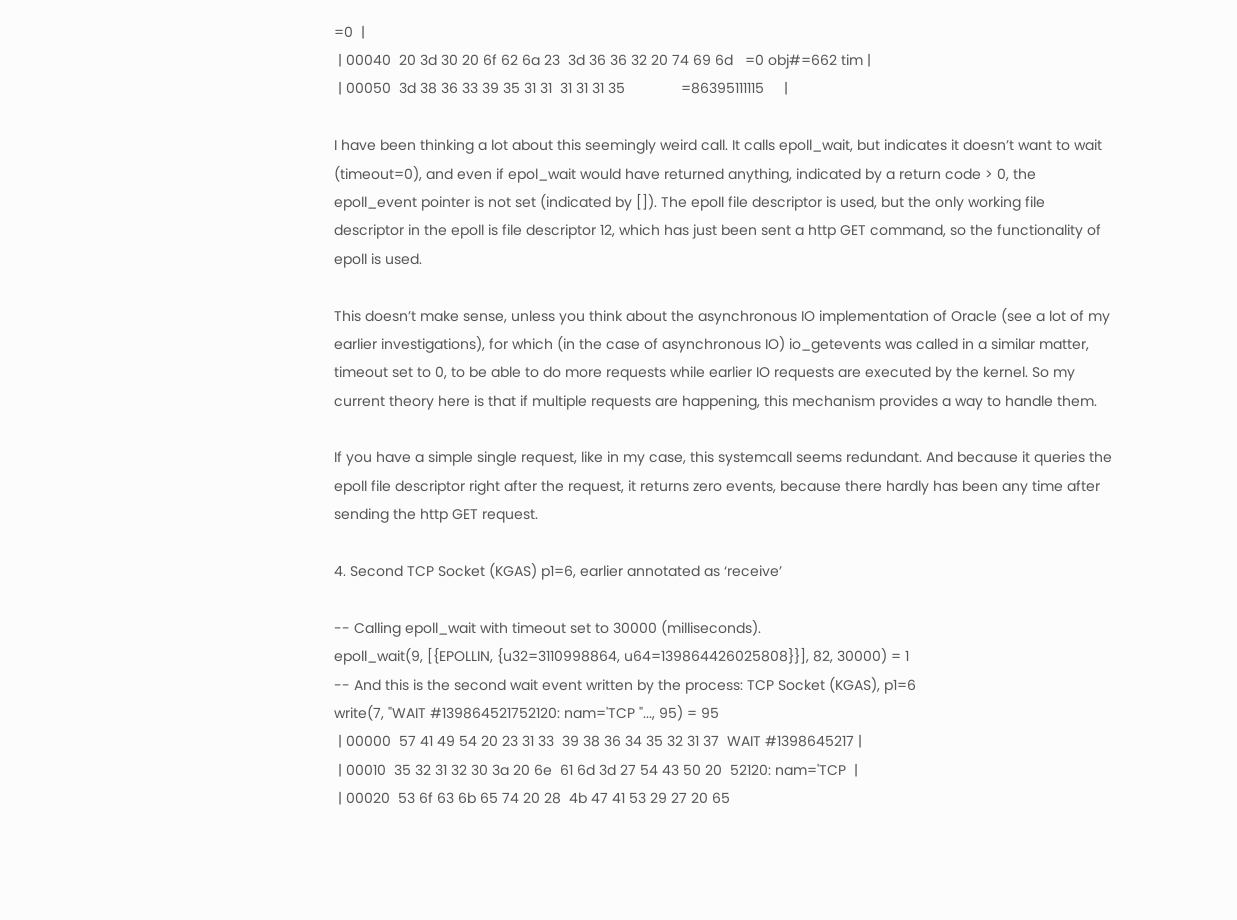=0  |
 | 00040  20 3d 30 20 6f 62 6a 23  3d 36 36 32 20 74 69 6d   =0 obj#=662 tim |
 | 00050  3d 38 36 33 39 35 31 31  31 31 31 35              =86395111115     |

I have been thinking a lot about this seemingly weird call. It calls epoll_wait, but indicates it doesn’t want to wait (timeout=0), and even if epol_wait would have returned anything, indicated by a return code > 0, the epoll_event pointer is not set (indicated by []). The epoll file descriptor is used, but the only working file descriptor in the epoll is file descriptor 12, which has just been sent a http GET command, so the functionality of epoll is used.

This doesn’t make sense, unless you think about the asynchronous IO implementation of Oracle (see a lot of my earlier investigations), for which (in the case of asynchronous IO) io_getevents was called in a similar matter, timeout set to 0, to be able to do more requests while earlier IO requests are executed by the kernel. So my current theory here is that if multiple requests are happening, this mechanism provides a way to handle them.

If you have a simple single request, like in my case, this systemcall seems redundant. And because it queries the epoll file descriptor right after the request, it returns zero events, because there hardly has been any time after sending the http GET request.

4. Second TCP Socket (KGAS) p1=6, earlier annotated as ‘receive’

-- Calling epoll_wait with timeout set to 30000 (milliseconds).
epoll_wait(9, [{EPOLLIN, {u32=3110998864, u64=139864426025808}}], 82, 30000) = 1
-- And this is the second wait event written by the process: TCP Socket (KGAS), p1=6
write(7, "WAIT #139864521752120: nam='TCP "..., 95) = 95
 | 00000  57 41 49 54 20 23 31 33  39 38 36 34 35 32 31 37  WAIT #1398645217 |
 | 00010  35 32 31 32 30 3a 20 6e  61 6d 3d 27 54 43 50 20  52120: nam='TCP  |
 | 00020  53 6f 63 6b 65 74 20 28  4b 47 41 53 29 27 20 65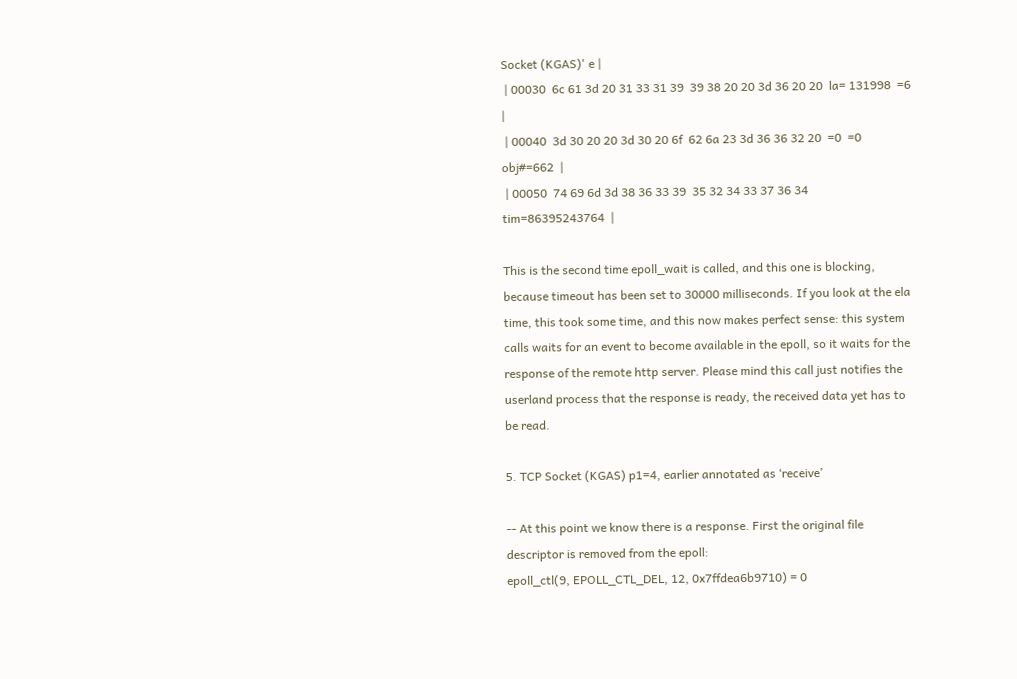Socket (KGAS)' e |
 | 00030  6c 61 3d 20 31 33 31 39  39 38 20 20 3d 36 20 20  la= 131998  =6   |
 | 00040  3d 30 20 20 3d 30 20 6f  62 6a 23 3d 36 36 32 20  =0  =0 obj#=662  |
 | 00050  74 69 6d 3d 38 36 33 39  35 32 34 33 37 36 34     tim=86395243764  |

This is the second time epoll_wait is called, and this one is blocking, because timeout has been set to 30000 milliseconds. If you look at the ela time, this took some time, and this now makes perfect sense: this system calls waits for an event to become available in the epoll, so it waits for the response of the remote http server. Please mind this call just notifies the userland process that the response is ready, the received data yet has to be read.

5. TCP Socket (KGAS) p1=4, earlier annotated as ‘receive’

-- At this point we know there is a response. First the original file descriptor is removed from the epoll:
epoll_ctl(9, EPOLL_CTL_DEL, 12, 0x7ffdea6b9710) = 0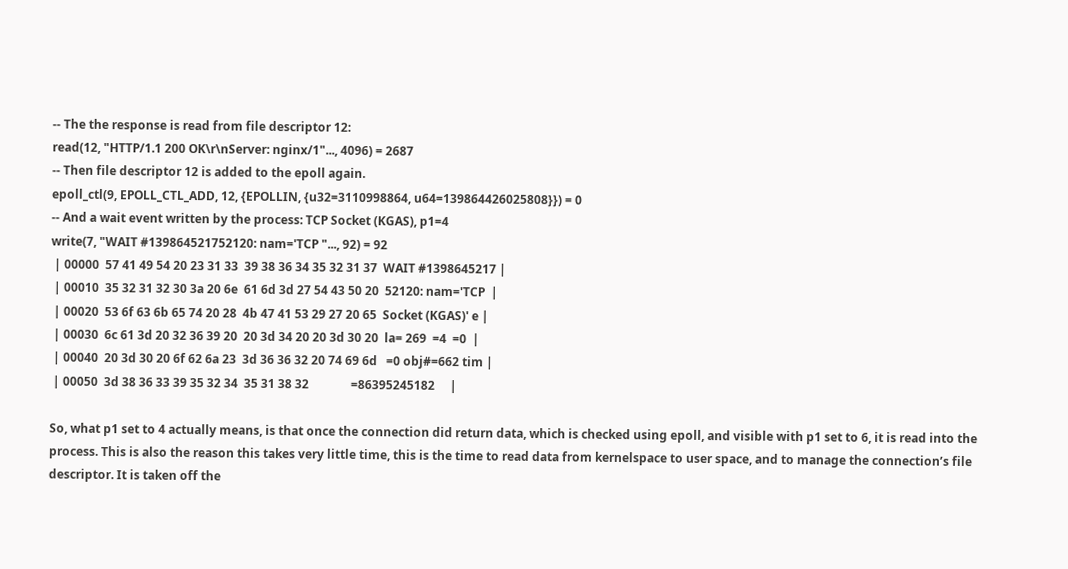-- The the response is read from file descriptor 12:
read(12, "HTTP/1.1 200 OK\r\nServer: nginx/1"..., 4096) = 2687
-- Then file descriptor 12 is added to the epoll again.
epoll_ctl(9, EPOLL_CTL_ADD, 12, {EPOLLIN, {u32=3110998864, u64=139864426025808}}) = 0
-- And a wait event written by the process: TCP Socket (KGAS), p1=4
write(7, "WAIT #139864521752120: nam='TCP "..., 92) = 92
 | 00000  57 41 49 54 20 23 31 33  39 38 36 34 35 32 31 37  WAIT #1398645217 |
 | 00010  35 32 31 32 30 3a 20 6e  61 6d 3d 27 54 43 50 20  52120: nam='TCP  |
 | 00020  53 6f 63 6b 65 74 20 28  4b 47 41 53 29 27 20 65  Socket (KGAS)' e |
 | 00030  6c 61 3d 20 32 36 39 20  20 3d 34 20 20 3d 30 20  la= 269  =4  =0  |
 | 00040  20 3d 30 20 6f 62 6a 23  3d 36 36 32 20 74 69 6d   =0 obj#=662 tim |
 | 00050  3d 38 36 33 39 35 32 34  35 31 38 32              =86395245182     |

So, what p1 set to 4 actually means, is that once the connection did return data, which is checked using epoll, and visible with p1 set to 6, it is read into the process. This is also the reason this takes very little time, this is the time to read data from kernelspace to user space, and to manage the connection’s file descriptor. It is taken off the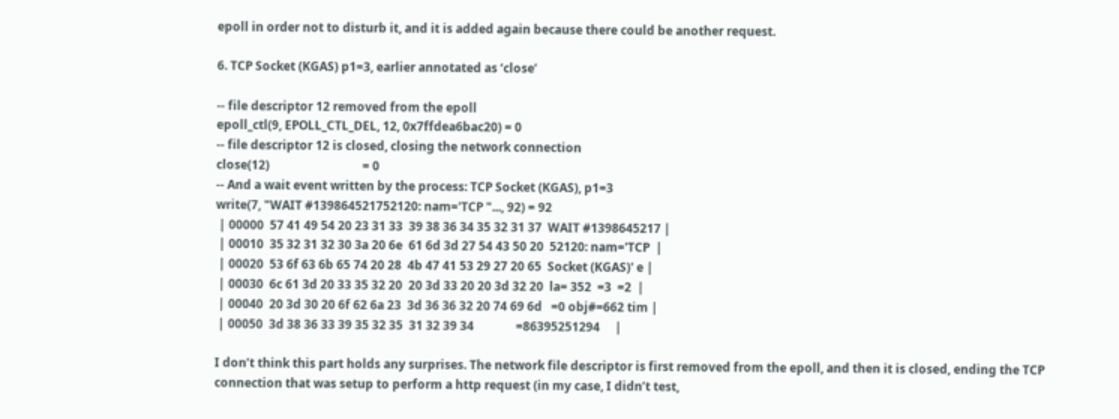epoll in order not to disturb it, and it is added again because there could be another request.

6. TCP Socket (KGAS) p1=3, earlier annotated as ‘close’

-- file descriptor 12 removed from the epoll
epoll_ctl(9, EPOLL_CTL_DEL, 12, 0x7ffdea6bac20) = 0
-- file descriptor 12 is closed, closing the network connection
close(12)                               = 0
-- And a wait event written by the process: TCP Socket (KGAS), p1=3
write(7, "WAIT #139864521752120: nam='TCP "..., 92) = 92
 | 00000  57 41 49 54 20 23 31 33  39 38 36 34 35 32 31 37  WAIT #1398645217 |
 | 00010  35 32 31 32 30 3a 20 6e  61 6d 3d 27 54 43 50 20  52120: nam='TCP  |
 | 00020  53 6f 63 6b 65 74 20 28  4b 47 41 53 29 27 20 65  Socket (KGAS)' e |
 | 00030  6c 61 3d 20 33 35 32 20  20 3d 33 20 20 3d 32 20  la= 352  =3  =2  |
 | 00040  20 3d 30 20 6f 62 6a 23  3d 36 36 32 20 74 69 6d   =0 obj#=662 tim |
 | 00050  3d 38 36 33 39 35 32 35  31 32 39 34              =86395251294     |

I don’t think this part holds any surprises. The network file descriptor is first removed from the epoll, and then it is closed, ending the TCP connection that was setup to perform a http request (in my case, I didn’t test,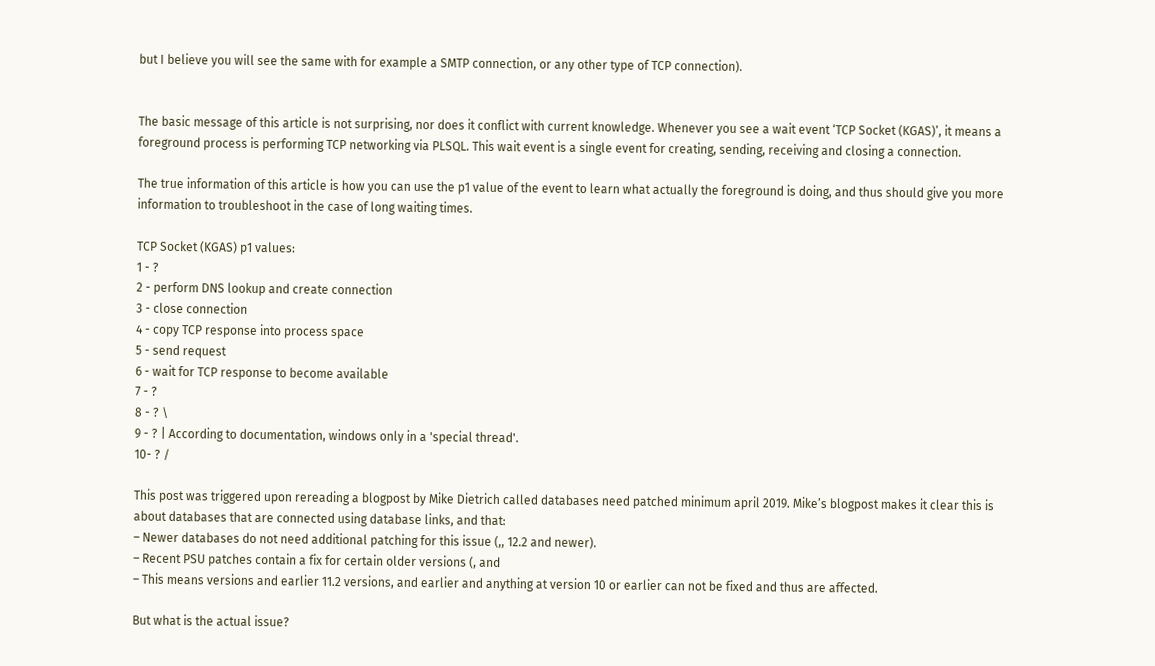but I believe you will see the same with for example a SMTP connection, or any other type of TCP connection).


The basic message of this article is not surprising, nor does it conflict with current knowledge. Whenever you see a wait event ‘TCP Socket (KGAS)’, it means a foreground process is performing TCP networking via PLSQL. This wait event is a single event for creating, sending, receiving and closing a connection.

The true information of this article is how you can use the p1 value of the event to learn what actually the foreground is doing, and thus should give you more information to troubleshoot in the case of long waiting times.

TCP Socket (KGAS) p1 values:
1 - ?
2 - perform DNS lookup and create connection
3 - close connection
4 - copy TCP response into process space
5 - send request
6 - wait for TCP response to become available
7 - ?
8 - ? \
9 - ? | According to documentation, windows only in a 'special thread'.
10- ? /

This post was triggered upon rereading a blogpost by Mike Dietrich called databases need patched minimum april 2019. Mike’s blogpost makes it clear this is about databases that are connected using database links, and that:
– Newer databases do not need additional patching for this issue (,, 12.2 and newer).
– Recent PSU patches contain a fix for certain older versions (, and
– This means versions and earlier 11.2 versions, and earlier and anything at version 10 or earlier can not be fixed and thus are affected.

But what is the actual issue?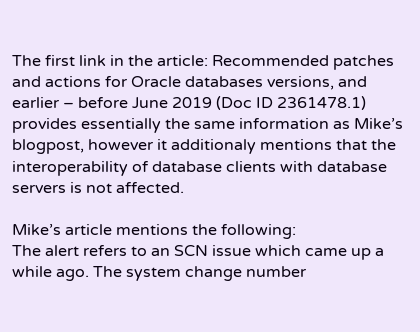The first link in the article: Recommended patches and actions for Oracle databases versions, and earlier – before June 2019 (Doc ID 2361478.1) provides essentially the same information as Mike’s blogpost, however it additionaly mentions that the interoperability of database clients with database servers is not affected.

Mike’s article mentions the following:
The alert refers to an SCN issue which came up a while ago. The system change number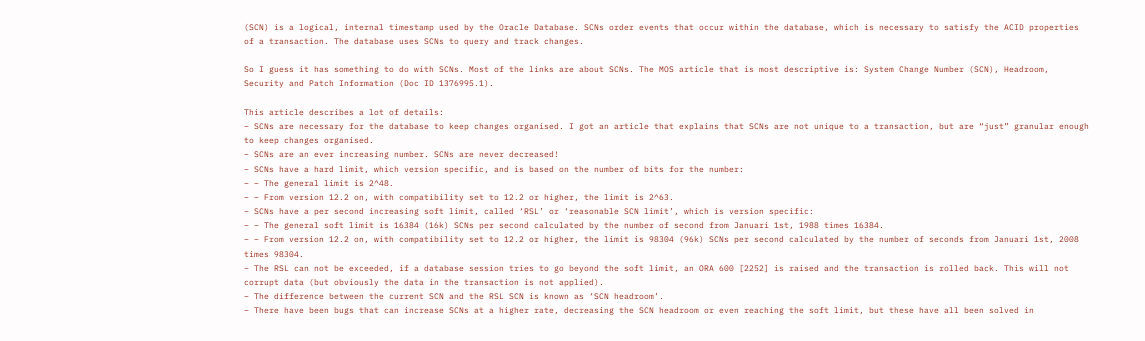(SCN) is a logical, internal timestamp used by the Oracle Database. SCNs order events that occur within the database, which is necessary to satisfy the ACID properties of a transaction. The database uses SCNs to query and track changes.

So I guess it has something to do with SCNs. Most of the links are about SCNs. The MOS article that is most descriptive is: System Change Number (SCN), Headroom, Security and Patch Information (Doc ID 1376995.1).

This article describes a lot of details:
– SCNs are necessary for the database to keep changes organised. I got an article that explains that SCNs are not unique to a transaction, but are “just” granular enough to keep changes organised.
– SCNs are an ever increasing number. SCNs are never decreased!
– SCNs have a hard limit, which version specific, and is based on the number of bits for the number:
– – The general limit is 2^48.
– – From version 12.2 on, with compatibility set to 12.2 or higher, the limit is 2^63.
– SCNs have a per second increasing soft limit, called ‘RSL’ or ‘reasonable SCN limit’, which is version specific:
– – The general soft limit is 16384 (16k) SCNs per second calculated by the number of second from Januari 1st, 1988 times 16384.
– – From version 12.2 on, with compatibility set to 12.2 or higher, the limit is 98304 (96k) SCNs per second calculated by the number of seconds from Januari 1st, 2008 times 98304.
– The RSL can not be exceeded, if a database session tries to go beyond the soft limit, an ORA 600 [2252] is raised and the transaction is rolled back. This will not corrupt data (but obviously the data in the transaction is not applied).
– The difference between the current SCN and the RSL SCN is known as ‘SCN headroom’.
– There have been bugs that can increase SCNs at a higher rate, decreasing the SCN headroom or even reaching the soft limit, but these have all been solved in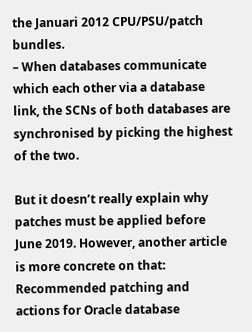the Januari 2012 CPU/PSU/patch bundles.
– When databases communicate which each other via a database link, the SCNs of both databases are synchronised by picking the highest of the two.

But it doesn’t really explain why patches must be applied before June 2019. However, another article is more concrete on that: Recommended patching and actions for Oracle database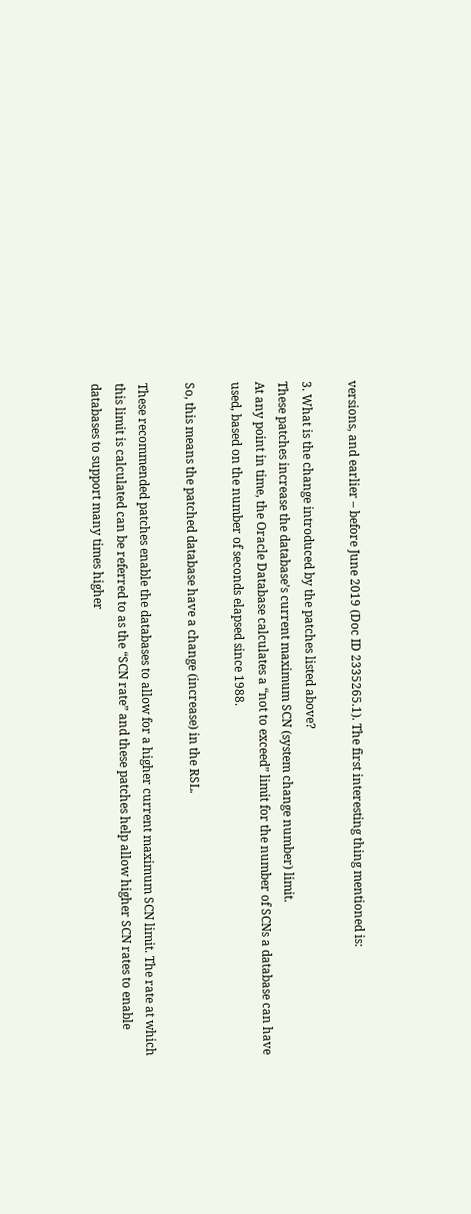versions, and earlier – before June 2019 (Doc ID 2335265.1). The first interesting thing mentioned is:

3. What is the change introduced by the patches listed above?
These patches increase the database’s current maximum SCN (system change number) limit.
At any point in time, the Oracle Database calculates a “not to exceed” limit for the number of SCNs a database can have used, based on the number of seconds elapsed since 1988.

So, this means the patched database have a change (increase) in the RSL.

These recommended patches enable the databases to allow for a higher current maximum SCN limit. The rate at which this limit is calculated can be referred to as the “SCN rate” and these patches help allow higher SCN rates to enable databases to support many times higher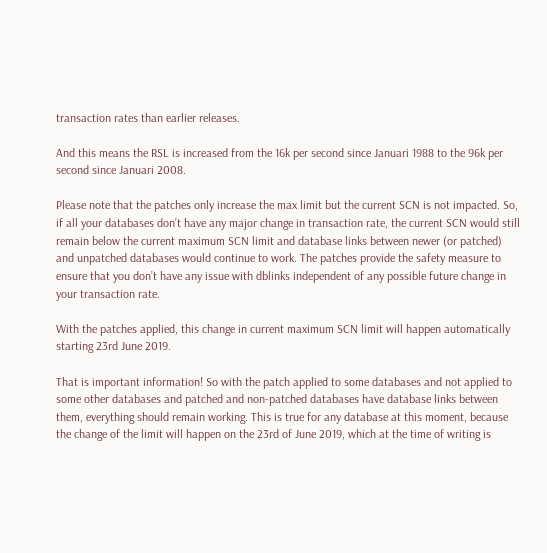transaction rates than earlier releases.

And this means the RSL is increased from the 16k per second since Januari 1988 to the 96k per second since Januari 2008.

Please note that the patches only increase the max limit but the current SCN is not impacted. So, if all your databases don’t have any major change in transaction rate, the current SCN would still remain below the current maximum SCN limit and database links between newer (or patched) and unpatched databases would continue to work. The patches provide the safety measure to ensure that you don’t have any issue with dblinks independent of any possible future change in your transaction rate.

With the patches applied, this change in current maximum SCN limit will happen automatically starting 23rd June 2019.

That is important information! So with the patch applied to some databases and not applied to some other databases and patched and non-patched databases have database links between them, everything should remain working. This is true for any database at this moment, because the change of the limit will happen on the 23rd of June 2019, which at the time of writing is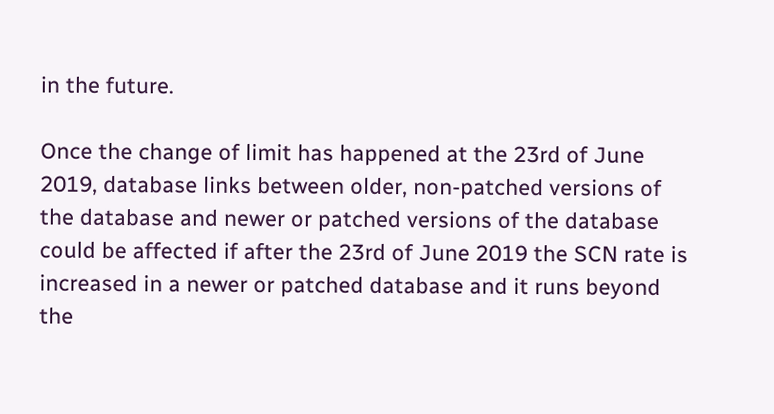in the future.

Once the change of limit has happened at the 23rd of June 2019, database links between older, non-patched versions of the database and newer or patched versions of the database could be affected if after the 23rd of June 2019 the SCN rate is increased in a newer or patched database and it runs beyond the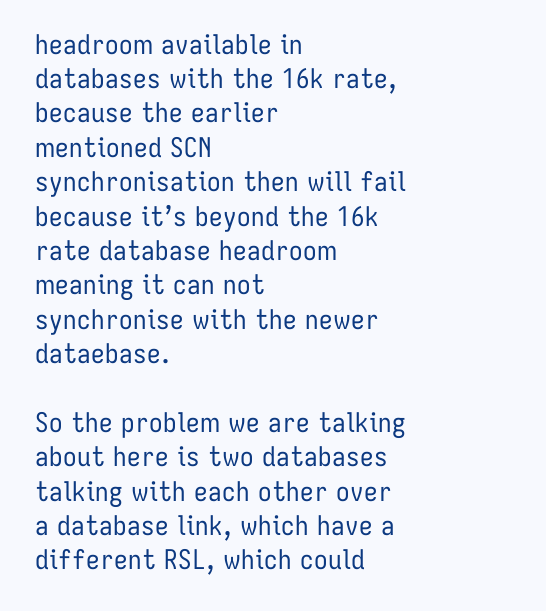headroom available in databases with the 16k rate, because the earlier mentioned SCN synchronisation then will fail because it’s beyond the 16k rate database headroom meaning it can not synchronise with the newer dataebase.

So the problem we are talking about here is two databases talking with each other over a database link, which have a different RSL, which could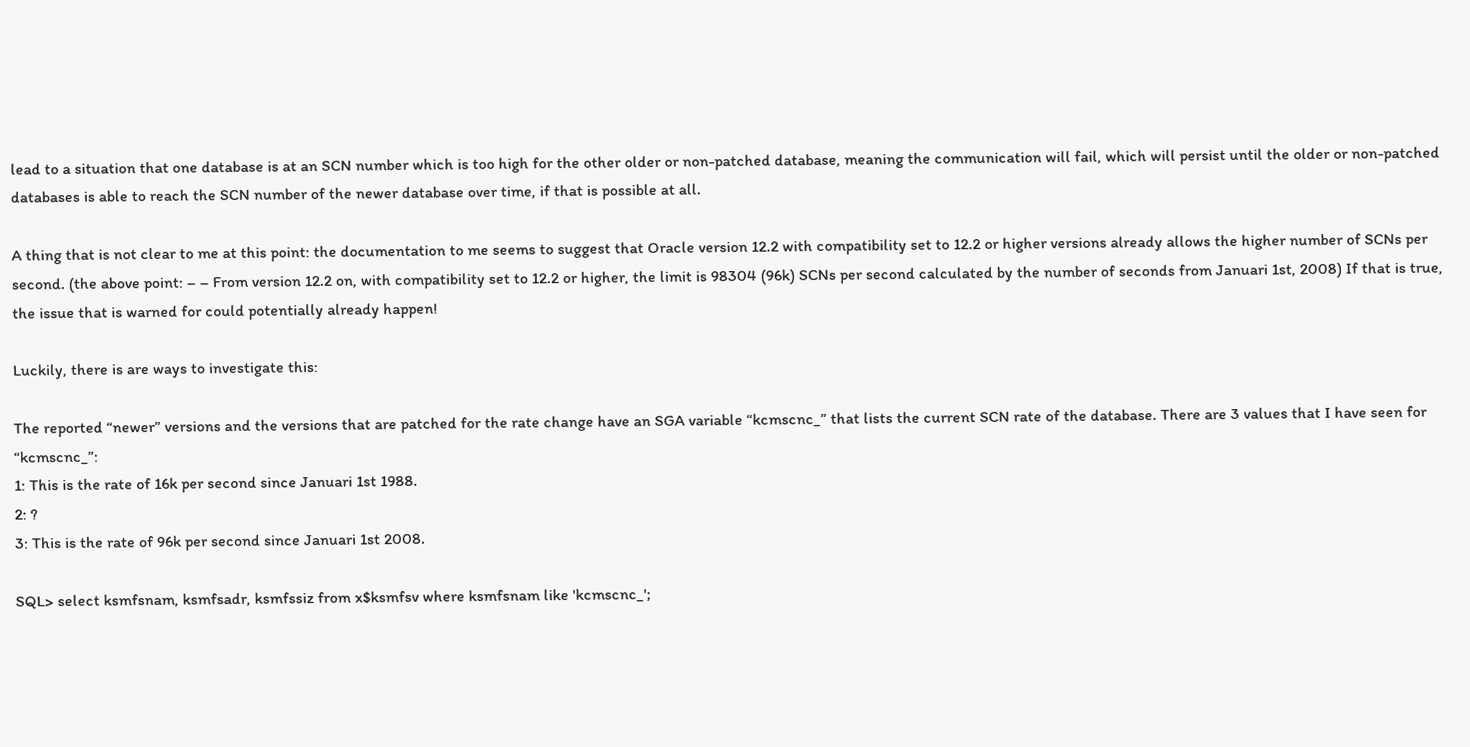lead to a situation that one database is at an SCN number which is too high for the other older or non-patched database, meaning the communication will fail, which will persist until the older or non-patched databases is able to reach the SCN number of the newer database over time, if that is possible at all.

A thing that is not clear to me at this point: the documentation to me seems to suggest that Oracle version 12.2 with compatibility set to 12.2 or higher versions already allows the higher number of SCNs per second. (the above point: – – From version 12.2 on, with compatibility set to 12.2 or higher, the limit is 98304 (96k) SCNs per second calculated by the number of seconds from Januari 1st, 2008) If that is true, the issue that is warned for could potentially already happen!

Luckily, there is are ways to investigate this:

The reported “newer” versions and the versions that are patched for the rate change have an SGA variable “kcmscnc_” that lists the current SCN rate of the database. There are 3 values that I have seen for “kcmscnc_”:
1: This is the rate of 16k per second since Januari 1st 1988.
2: ?
3: This is the rate of 96k per second since Januari 1st 2008.

SQL> select ksmfsnam, ksmfsadr, ksmfssiz from x$ksmfsv where ksmfsnam like 'kcmscnc_';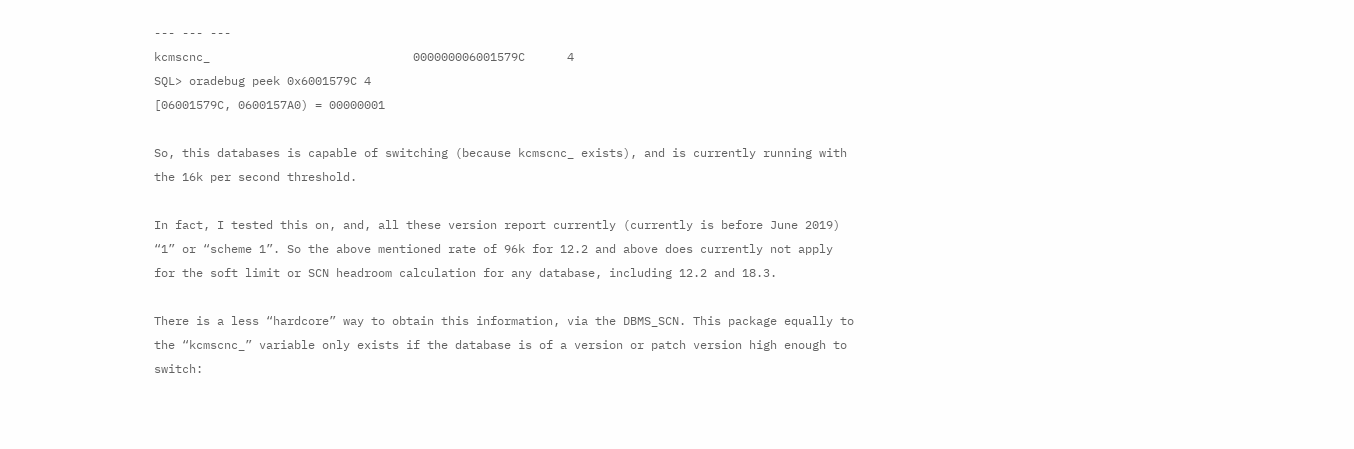--- --- ---
kcmscnc_                             000000006001579C      4
SQL> oradebug peek 0x6001579C 4
[06001579C, 0600157A0) = 00000001

So, this databases is capable of switching (because kcmscnc_ exists), and is currently running with the 16k per second threshold.

In fact, I tested this on, and, all these version report currently (currently is before June 2019) “1” or “scheme 1”. So the above mentioned rate of 96k for 12.2 and above does currently not apply for the soft limit or SCN headroom calculation for any database, including 12.2 and 18.3.

There is a less “hardcore” way to obtain this information, via the DBMS_SCN. This package equally to the “kcmscnc_” variable only exists if the database is of a version or patch version high enough to switch: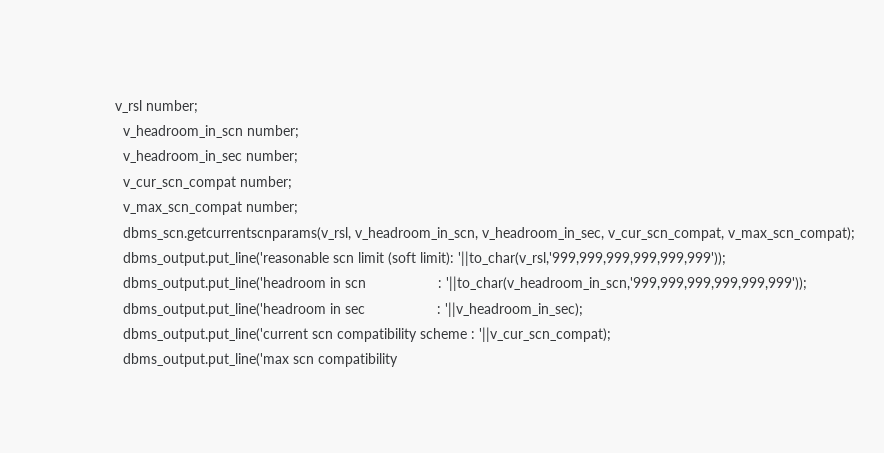v_rsl number;
  v_headroom_in_scn number;
  v_headroom_in_sec number;
  v_cur_scn_compat number;
  v_max_scn_compat number;
  dbms_scn.getcurrentscnparams(v_rsl, v_headroom_in_scn, v_headroom_in_sec, v_cur_scn_compat, v_max_scn_compat);
  dbms_output.put_line('reasonable scn limit (soft limit): '||to_char(v_rsl,'999,999,999,999,999,999'));
  dbms_output.put_line('headroom in scn                  : '||to_char(v_headroom_in_scn,'999,999,999,999,999,999'));
  dbms_output.put_line('headroom in sec                  : '||v_headroom_in_sec);
  dbms_output.put_line('current scn compatibility scheme : '||v_cur_scn_compat);
  dbms_output.put_line('max scn compatibility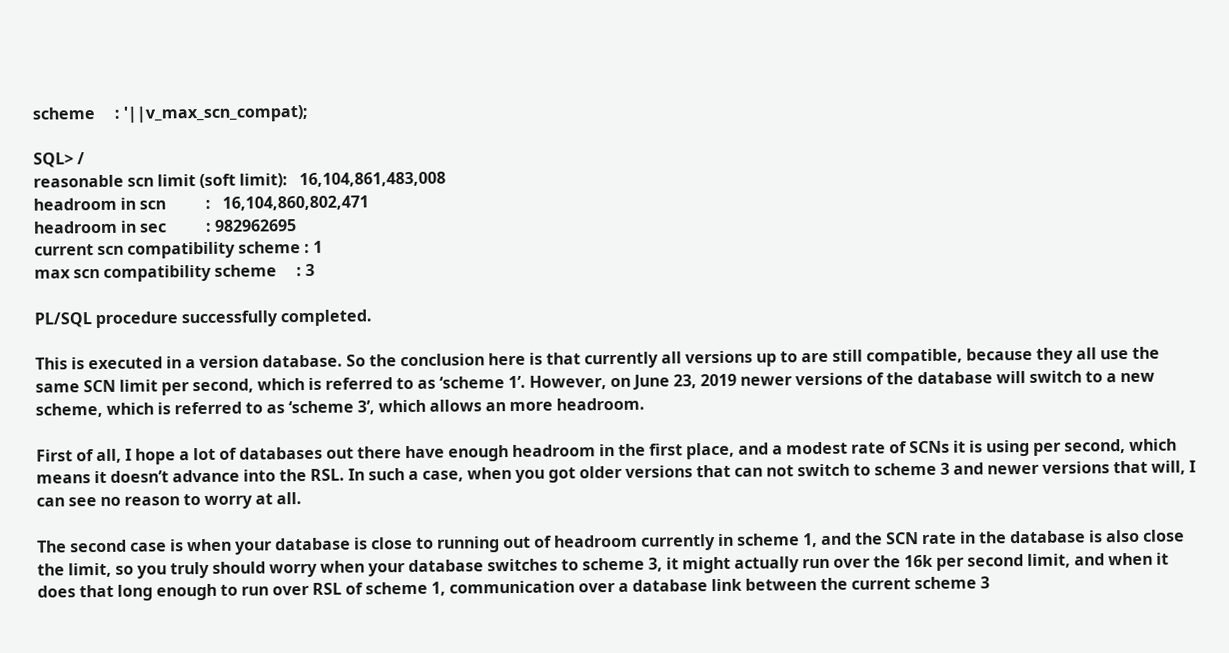scheme     : '||v_max_scn_compat);

SQL> /
reasonable scn limit (soft limit):   16,104,861,483,008
headroom in scn          :   16,104,860,802,471
headroom in sec          : 982962695
current scn compatibility scheme : 1
max scn compatibility scheme     : 3

PL/SQL procedure successfully completed.

This is executed in a version database. So the conclusion here is that currently all versions up to are still compatible, because they all use the same SCN limit per second, which is referred to as ‘scheme 1’. However, on June 23, 2019 newer versions of the database will switch to a new scheme, which is referred to as ‘scheme 3’, which allows an more headroom.

First of all, I hope a lot of databases out there have enough headroom in the first place, and a modest rate of SCNs it is using per second, which means it doesn’t advance into the RSL. In such a case, when you got older versions that can not switch to scheme 3 and newer versions that will, I can see no reason to worry at all.

The second case is when your database is close to running out of headroom currently in scheme 1, and the SCN rate in the database is also close the limit, so you truly should worry when your database switches to scheme 3, it might actually run over the 16k per second limit, and when it does that long enough to run over RSL of scheme 1, communication over a database link between the current scheme 3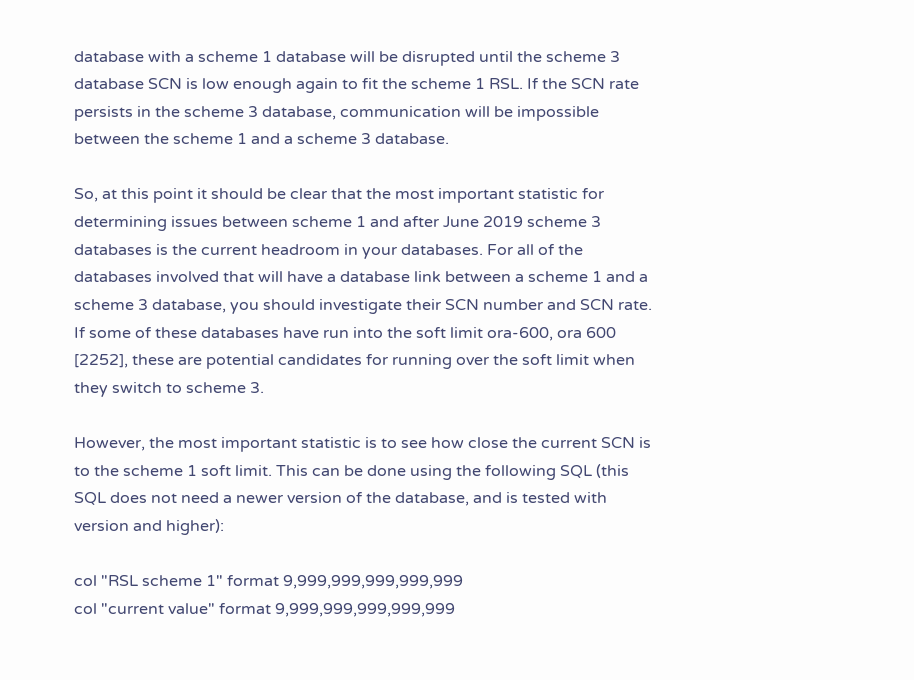database with a scheme 1 database will be disrupted until the scheme 3 database SCN is low enough again to fit the scheme 1 RSL. If the SCN rate persists in the scheme 3 database, communication will be impossible between the scheme 1 and a scheme 3 database.

So, at this point it should be clear that the most important statistic for determining issues between scheme 1 and after June 2019 scheme 3 databases is the current headroom in your databases. For all of the databases involved that will have a database link between a scheme 1 and a scheme 3 database, you should investigate their SCN number and SCN rate. If some of these databases have run into the soft limit ora-600, ora 600 [2252], these are potential candidates for running over the soft limit when they switch to scheme 3.

However, the most important statistic is to see how close the current SCN is to the scheme 1 soft limit. This can be done using the following SQL (this SQL does not need a newer version of the database, and is tested with version and higher):

col "RSL scheme 1" format 9,999,999,999,999,999
col "current value" format 9,999,999,999,999,999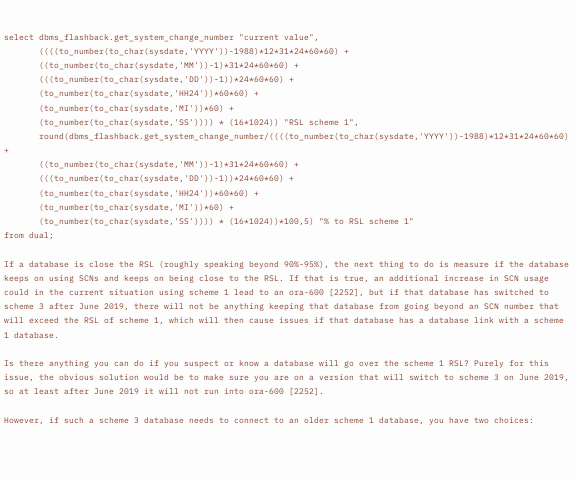select dbms_flashback.get_system_change_number "current value",
       ((((to_number(to_char(sysdate,'YYYY'))-1988)*12*31*24*60*60) +
       ((to_number(to_char(sysdate,'MM'))-1)*31*24*60*60) +
       (((to_number(to_char(sysdate,'DD'))-1))*24*60*60) +
       (to_number(to_char(sysdate,'HH24'))*60*60) +
       (to_number(to_char(sysdate,'MI'))*60) +
       (to_number(to_char(sysdate,'SS')))) * (16*1024)) "RSL scheme 1",
       round(dbms_flashback.get_system_change_number/((((to_number(to_char(sysdate,'YYYY'))-1988)*12*31*24*60*60) +
       ((to_number(to_char(sysdate,'MM'))-1)*31*24*60*60) +
       (((to_number(to_char(sysdate,'DD'))-1))*24*60*60) +
       (to_number(to_char(sysdate,'HH24'))*60*60) +
       (to_number(to_char(sysdate,'MI'))*60) +
       (to_number(to_char(sysdate,'SS')))) * (16*1024))*100,5) "% to RSL scheme 1"
from dual;

If a database is close the RSL (roughly speaking beyond 90%-95%), the next thing to do is measure if the database keeps on using SCNs and keeps on being close to the RSL. If that is true, an additional increase in SCN usage could in the current situation using scheme 1 lead to an ora-600 [2252], but if that database has switched to scheme 3 after June 2019, there will not be anything keeping that database from going beyond an SCN number that will exceed the RSL of scheme 1, which will then cause issues if that database has a database link with a scheme 1 database.

Is there anything you can do if you suspect or know a database will go over the scheme 1 RSL? Purely for this issue, the obvious solution would be to make sure you are on a version that will switch to scheme 3 on June 2019, so at least after June 2019 it will not run into ora-600 [2252].

However, if such a scheme 3 database needs to connect to an older scheme 1 database, you have two choices: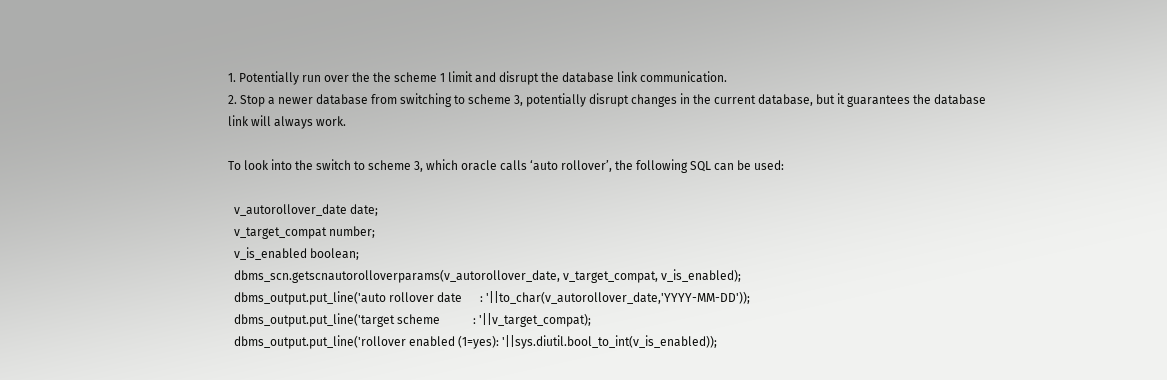1. Potentially run over the the scheme 1 limit and disrupt the database link communication.
2. Stop a newer database from switching to scheme 3, potentially disrupt changes in the current database, but it guarantees the database link will always work.

To look into the switch to scheme 3, which oracle calls ‘auto rollover’, the following SQL can be used:

  v_autorollover_date date;
  v_target_compat number;
  v_is_enabled boolean;
  dbms_scn.getscnautorolloverparams(v_autorollover_date, v_target_compat, v_is_enabled);
  dbms_output.put_line('auto rollover date      : '||to_char(v_autorollover_date,'YYYY-MM-DD'));
  dbms_output.put_line('target scheme           : '||v_target_compat);
  dbms_output.put_line('rollover enabled (1=yes): '||sys.diutil.bool_to_int(v_is_enabled));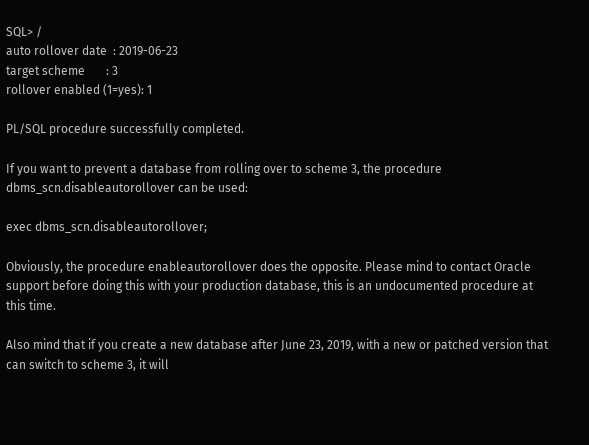SQL> /
auto rollover date  : 2019-06-23
target scheme       : 3
rollover enabled (1=yes): 1

PL/SQL procedure successfully completed.

If you want to prevent a database from rolling over to scheme 3, the procedure dbms_scn.disableautorollover can be used:

exec dbms_scn.disableautorollover;

Obviously, the procedure enableautorollover does the opposite. Please mind to contact Oracle support before doing this with your production database, this is an undocumented procedure at this time.

Also mind that if you create a new database after June 23, 2019, with a new or patched version that can switch to scheme 3, it will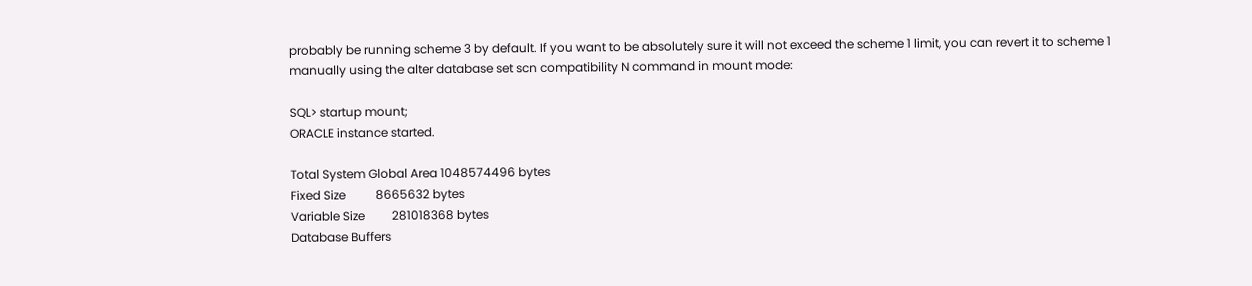probably be running scheme 3 by default. If you want to be absolutely sure it will not exceed the scheme 1 limit, you can revert it to scheme 1 manually using the alter database set scn compatibility N command in mount mode:

SQL> startup mount;
ORACLE instance started.

Total System Global Area 1048574496 bytes
Fixed Size          8665632 bytes
Variable Size         281018368 bytes
Database Buffers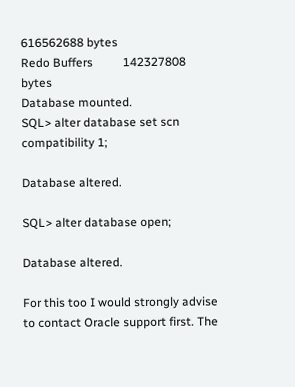616562688 bytes
Redo Buffers          142327808 bytes
Database mounted.
SQL> alter database set scn compatibility 1;

Database altered.

SQL> alter database open;

Database altered.

For this too I would strongly advise to contact Oracle support first. The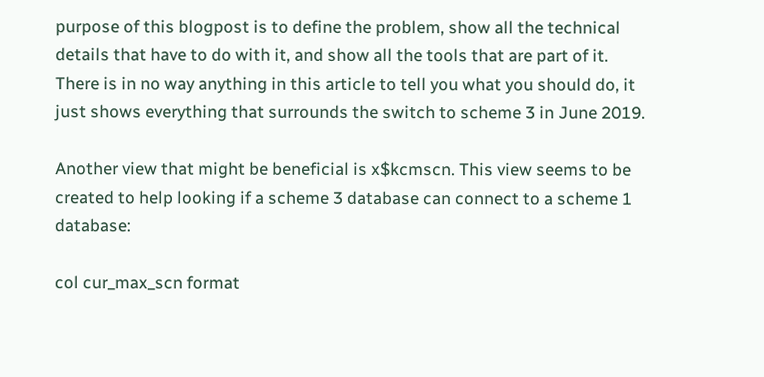purpose of this blogpost is to define the problem, show all the technical details that have to do with it, and show all the tools that are part of it. There is in no way anything in this article to tell you what you should do, it just shows everything that surrounds the switch to scheme 3 in June 2019.

Another view that might be beneficial is x$kcmscn. This view seems to be created to help looking if a scheme 3 database can connect to a scheme 1 database:

col cur_max_scn format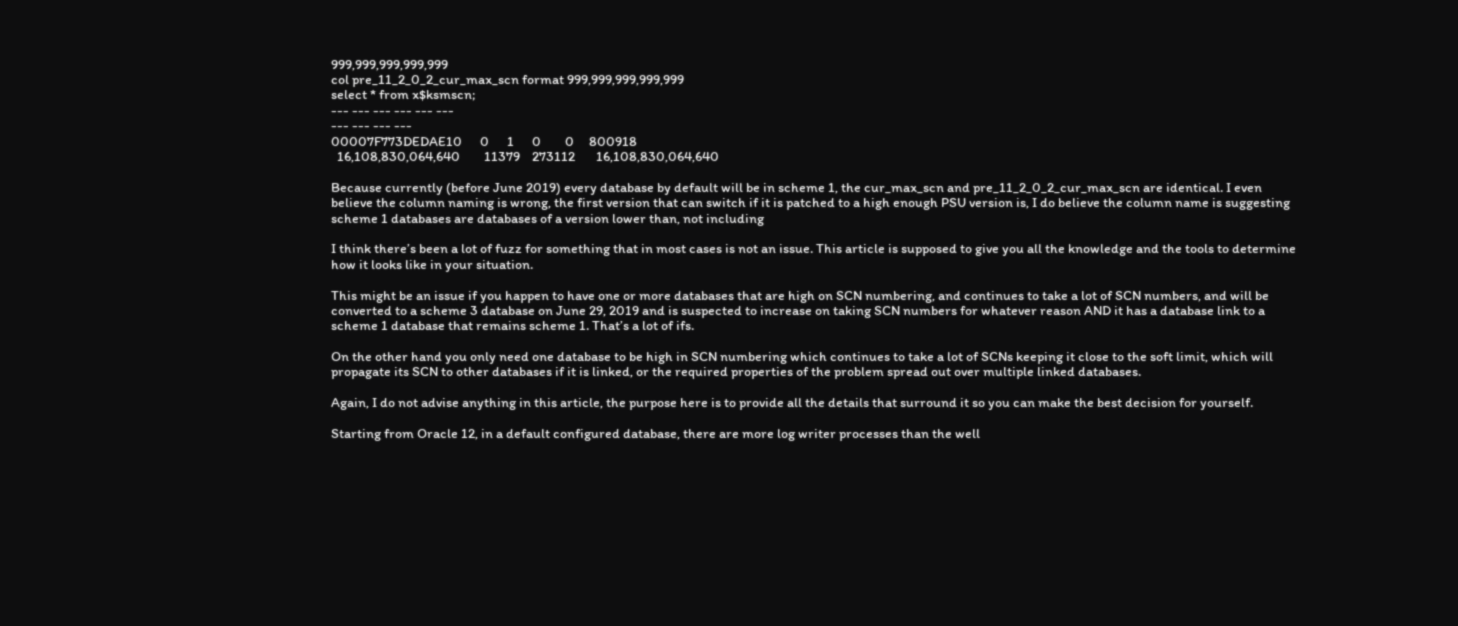999,999,999,999,999
col pre_11_2_0_2_cur_max_scn format 999,999,999,999,999
select * from x$ksmscn;
--- --- --- --- --- ---
--- --- --- ---
00007F773DEDAE10      0      1      0        0     800918
  16,108,830,064,640        11379    273112       16,108,830,064,640

Because currently (before June 2019) every database by default will be in scheme 1, the cur_max_scn and pre_11_2_0_2_cur_max_scn are identical. I even believe the column naming is wrong, the first version that can switch if it is patched to a high enough PSU version is, I do believe the column name is suggesting scheme 1 databases are databases of a version lower than, not including

I think there’s been a lot of fuzz for something that in most cases is not an issue. This article is supposed to give you all the knowledge and the tools to determine how it looks like in your situation.

This might be an issue if you happen to have one or more databases that are high on SCN numbering, and continues to take a lot of SCN numbers, and will be converted to a scheme 3 database on June 29, 2019 and is suspected to increase on taking SCN numbers for whatever reason AND it has a database link to a scheme 1 database that remains scheme 1. That’s a lot of ifs.

On the other hand you only need one database to be high in SCN numbering which continues to take a lot of SCNs keeping it close to the soft limit, which will propagate its SCN to other databases if it is linked, or the required properties of the problem spread out over multiple linked databases.

Again, I do not advise anything in this article, the purpose here is to provide all the details that surround it so you can make the best decision for yourself.

Starting from Oracle 12, in a default configured database, there are more log writer processes than the well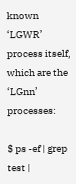known ‘LGWR’ process itself, which are the ‘LGnn’ processes:

$ ps -ef | grep test |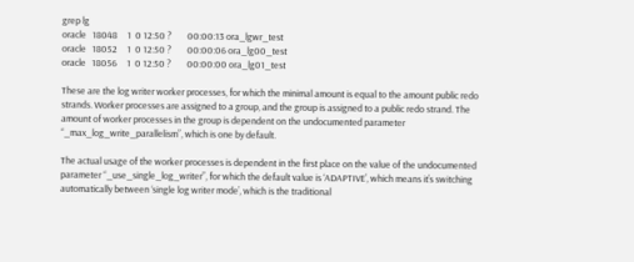grep lg
oracle   18048     1  0 12:50 ?        00:00:13 ora_lgwr_test
oracle   18052     1  0 12:50 ?        00:00:06 ora_lg00_test
oracle   18056     1  0 12:50 ?        00:00:00 ora_lg01_test

These are the log writer worker processes, for which the minimal amount is equal to the amount public redo strands. Worker processes are assigned to a group, and the group is assigned to a public redo strand. The amount of worker processes in the group is dependent on the undocumented parameter “_max_log_write_parallelism”, which is one by default.

The actual usage of the worker processes is dependent in the first place on the value of the undocumented parameter “_use_single_log_writer”, for which the default value is ‘ADAPTIVE’, which means it’s switching automatically between ‘single log writer mode’, which is the traditional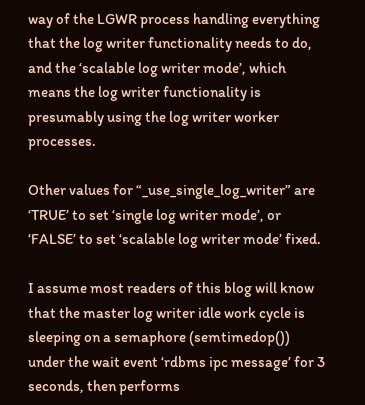way of the LGWR process handling everything that the log writer functionality needs to do, and the ‘scalable log writer mode’, which means the log writer functionality is presumably using the log writer worker processes.

Other values for “_use_single_log_writer” are ‘TRUE’ to set ‘single log writer mode’, or ‘FALSE’ to set ‘scalable log writer mode’ fixed.

I assume most readers of this blog will know that the master log writer idle work cycle is sleeping on a semaphore (semtimedop()) under the wait event ‘rdbms ipc message’ for 3 seconds, then performs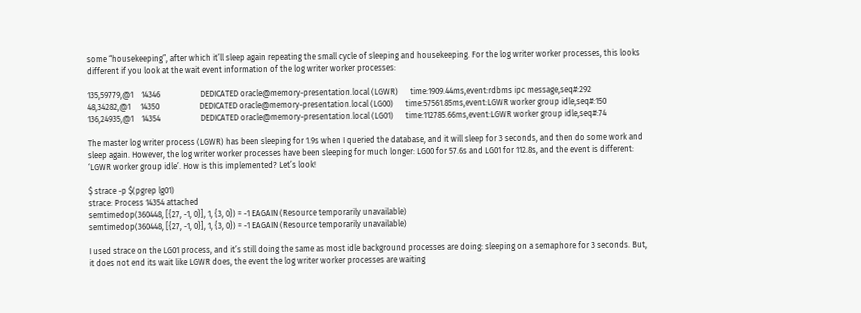some “housekeeping”, after which it’ll sleep again repeating the small cycle of sleeping and housekeeping. For the log writer worker processes, this looks different if you look at the wait event information of the log writer worker processes:

135,59779,@1    14346                    DEDICATED oracle@memory-presentation.local (LGWR)      time:1909.44ms,event:rdbms ipc message,seq#:292
48,34282,@1     14350                    DEDICATED oracle@memory-presentation.local (LG00)      time:57561.85ms,event:LGWR worker group idle,seq#:150
136,24935,@1    14354                    DEDICATED oracle@memory-presentation.local (LG01)      time:112785.66ms,event:LGWR worker group idle,seq#:74

The master log writer process (LGWR) has been sleeping for 1.9s when I queried the database, and it will sleep for 3 seconds, and then do some work and sleep again. However, the log writer worker processes have been sleeping for much longer: LG00 for 57.6s and LG01 for 112.8s, and the event is different: ‘LGWR worker group idle’. How is this implemented? Let’s look!

$ strace -p $(pgrep lg01)
strace: Process 14354 attached
semtimedop(360448, [{27, -1, 0}], 1, {3, 0}) = -1 EAGAIN (Resource temporarily unavailable)
semtimedop(360448, [{27, -1, 0}], 1, {3, 0}) = -1 EAGAIN (Resource temporarily unavailable)

I used strace on the LG01 process, and it’s still doing the same as most idle background processes are doing: sleeping on a semaphore for 3 seconds. But, it does not end its wait like LGWR does, the event the log writer worker processes are waiting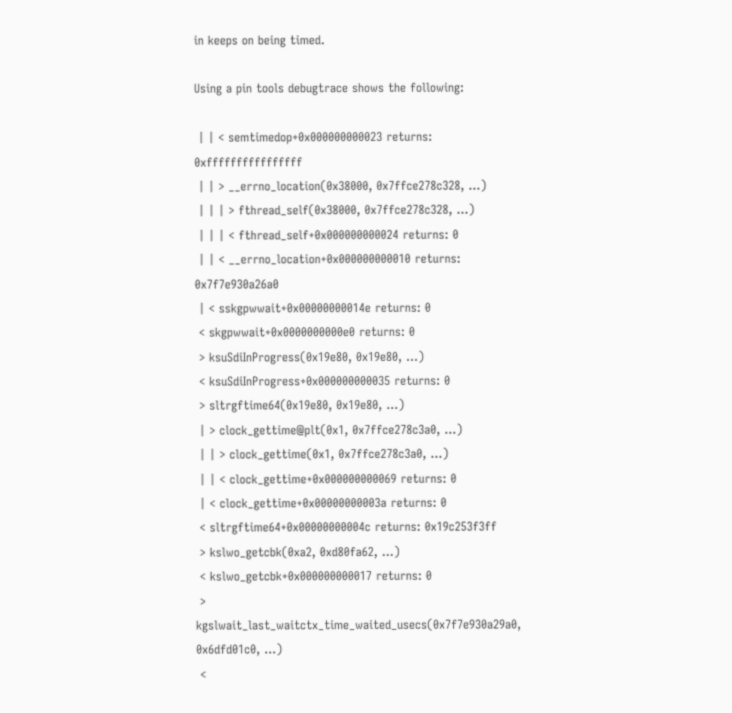in keeps on being timed.

Using a pin tools debugtrace shows the following:

 | | < semtimedop+0x000000000023 returns: 0xffffffffffffffff
 | | > __errno_location(0x38000, 0x7ffce278c328, ...)
 | | | > fthread_self(0x38000, 0x7ffce278c328, ...)
 | | | < fthread_self+0x000000000024 returns: 0
 | | < __errno_location+0x000000000010 returns: 0x7f7e930a26a0
 | < sskgpwwait+0x00000000014e returns: 0
 < skgpwwait+0x0000000000e0 returns: 0
 > ksuSdiInProgress(0x19e80, 0x19e80, ...)
 < ksuSdiInProgress+0x000000000035 returns: 0
 > sltrgftime64(0x19e80, 0x19e80, ...)
 | > clock_gettime@plt(0x1, 0x7ffce278c3a0, ...)
 | | > clock_gettime(0x1, 0x7ffce278c3a0, ...)
 | | < clock_gettime+0x000000000069 returns: 0
 | < clock_gettime+0x00000000003a returns: 0
 < sltrgftime64+0x00000000004c returns: 0x19c253f3ff
 > kslwo_getcbk(0xa2, 0xd80fa62, ...)
 < kslwo_getcbk+0x000000000017 returns: 0
 > kgslwait_last_waitctx_time_waited_usecs(0x7f7e930a29a0, 0x6dfd01c0, ...)
 <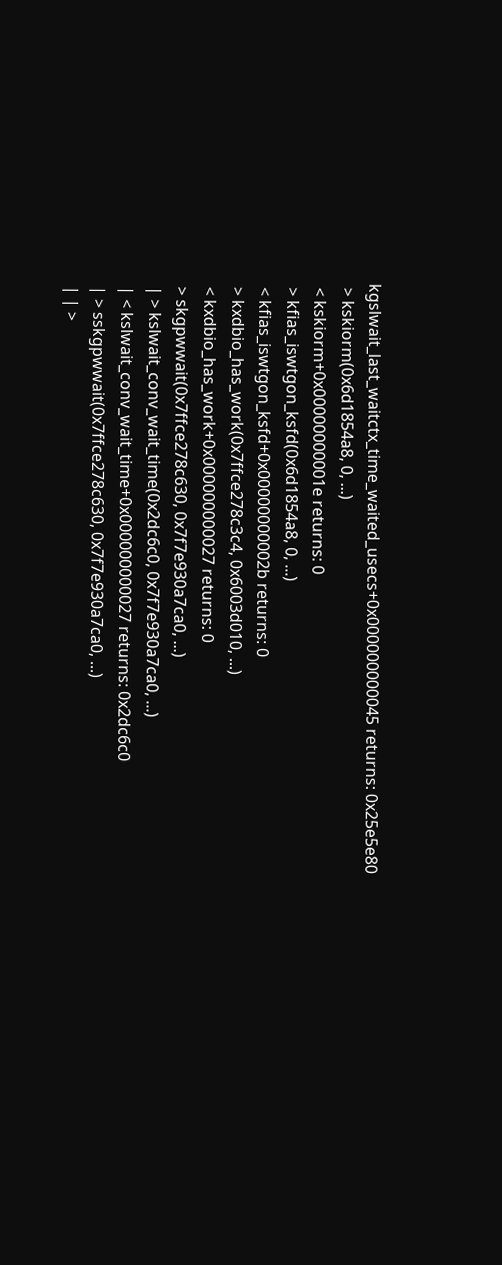kgslwait_last_waitctx_time_waited_usecs+0x000000000045 returns: 0x25e5e80
 > kskiorm(0x6d1854a8, 0, ...)
 < kskiorm+0x00000000001e returns: 0
 > kfias_iswtgon_ksfd(0x6d1854a8, 0, ...)
 < kfias_iswtgon_ksfd+0x00000000002b returns: 0
 > kxdbio_has_work(0x7ffce278c3c4, 0x6003d010, ...)
 < kxdbio_has_work+0x000000000027 returns: 0
 > skgpwwait(0x7ffce278c630, 0x7f7e930a7ca0, ...)
 | > kslwait_conv_wait_time(0x2dc6c0, 0x7f7e930a7ca0, ...)
 | < kslwait_conv_wait_time+0x000000000027 returns: 0x2dc6c0
 | > sskgpwwait(0x7ffce278c630, 0x7f7e930a7ca0, ...)
 | | >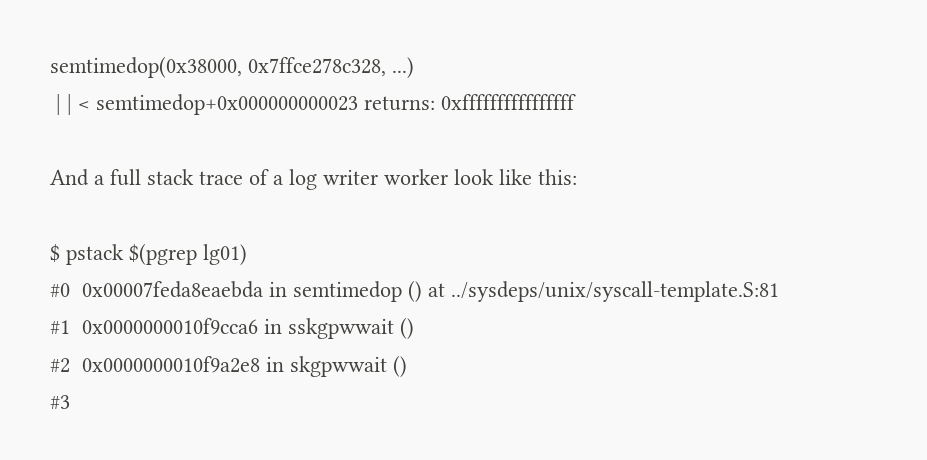semtimedop(0x38000, 0x7ffce278c328, ...)
 | | < semtimedop+0x000000000023 returns: 0xffffffffffffffff

And a full stack trace of a log writer worker look like this:

$ pstack $(pgrep lg01)
#0  0x00007feda8eaebda in semtimedop () at ../sysdeps/unix/syscall-template.S:81
#1  0x0000000010f9cca6 in sskgpwwait ()
#2  0x0000000010f9a2e8 in skgpwwait ()
#3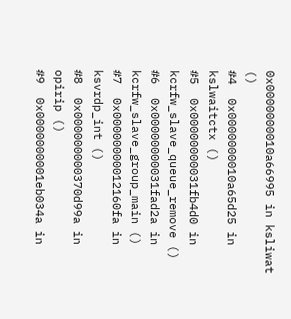0x0000000010a66995 in ksliwat ()
#4  0x0000000010a65d25 in kslwaitctx ()
#5  0x00000000031fb4d0 in kcrfw_slave_queue_remove ()
#6  0x00000000031fad2a in kcrfw_slave_group_main ()
#7  0x00000000012160fa in ksvrdp_int ()
#8  0x000000000370d99a in opirip ()
#9  0x0000000001eb034a in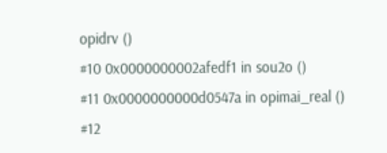opidrv ()
#10 0x0000000002afedf1 in sou2o ()
#11 0x0000000000d0547a in opimai_real ()
#12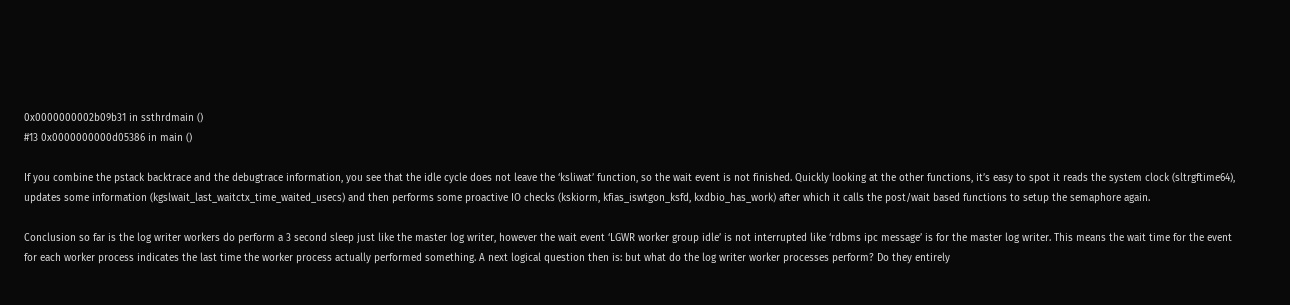0x0000000002b09b31 in ssthrdmain ()
#13 0x0000000000d05386 in main ()

If you combine the pstack backtrace and the debugtrace information, you see that the idle cycle does not leave the ‘ksliwat’ function, so the wait event is not finished. Quickly looking at the other functions, it’s easy to spot it reads the system clock (sltrgftime64), updates some information (kgslwait_last_waitctx_time_waited_usecs) and then performs some proactive IO checks (kskiorm, kfias_iswtgon_ksfd, kxdbio_has_work) after which it calls the post/wait based functions to setup the semaphore again.

Conclusion so far is the log writer workers do perform a 3 second sleep just like the master log writer, however the wait event ‘LGWR worker group idle’ is not interrupted like ‘rdbms ipc message’ is for the master log writer. This means the wait time for the event for each worker process indicates the last time the worker process actually performed something. A next logical question then is: but what do the log writer worker processes perform? Do they entirely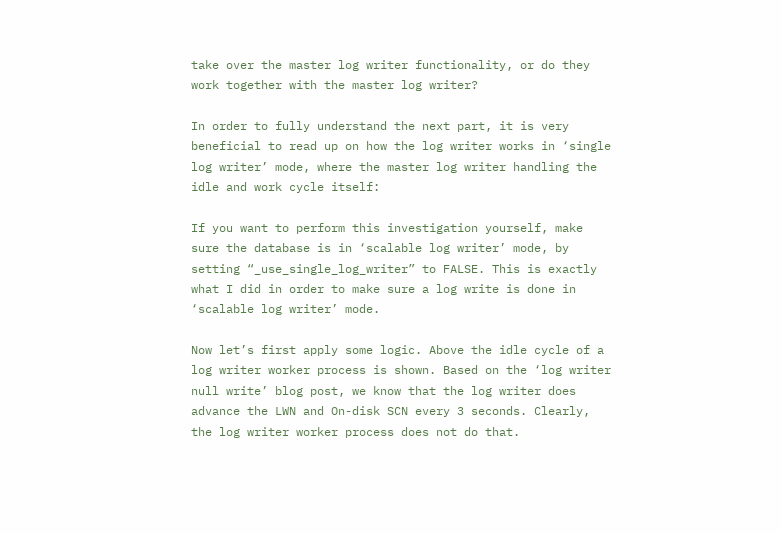take over the master log writer functionality, or do they work together with the master log writer?

In order to fully understand the next part, it is very beneficial to read up on how the log writer works in ‘single log writer’ mode, where the master log writer handling the idle and work cycle itself:

If you want to perform this investigation yourself, make sure the database is in ‘scalable log writer’ mode, by setting “_use_single_log_writer” to FALSE. This is exactly what I did in order to make sure a log write is done in ‘scalable log writer’ mode.

Now let’s first apply some logic. Above the idle cycle of a log writer worker process is shown. Based on the ‘log writer null write’ blog post, we know that the log writer does advance the LWN and On-disk SCN every 3 seconds. Clearly, the log writer worker process does not do that.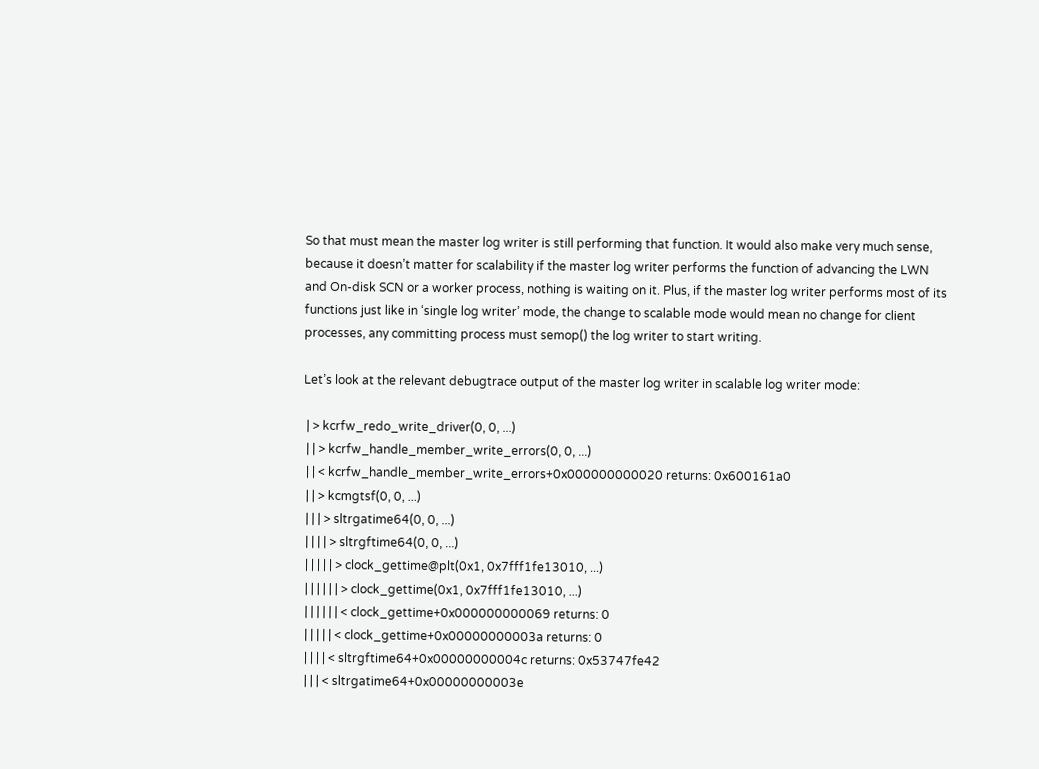So that must mean the master log writer is still performing that function. It would also make very much sense, because it doesn’t matter for scalability if the master log writer performs the function of advancing the LWN and On-disk SCN or a worker process, nothing is waiting on it. Plus, if the master log writer performs most of its functions just like in ‘single log writer’ mode, the change to scalable mode would mean no change for client processes, any committing process must semop() the log writer to start writing.

Let’s look at the relevant debugtrace output of the master log writer in scalable log writer mode:

 | > kcrfw_redo_write_driver(0, 0, ...)
 | | > kcrfw_handle_member_write_errors(0, 0, ...)
 | | < kcrfw_handle_member_write_errors+0x000000000020 returns: 0x600161a0
 | | > kcmgtsf(0, 0, ...)
 | | | > sltrgatime64(0, 0, ...)
 | | | | > sltrgftime64(0, 0, ...)
 | | | | | > clock_gettime@plt(0x1, 0x7fff1fe13010, ...)
 | | | | | | > clock_gettime(0x1, 0x7fff1fe13010, ...)
 | | | | | | < clock_gettime+0x000000000069 returns: 0
 | | | | | < clock_gettime+0x00000000003a returns: 0
 | | | | < sltrgftime64+0x00000000004c returns: 0x53747fe42
 | | | < sltrgatime64+0x00000000003e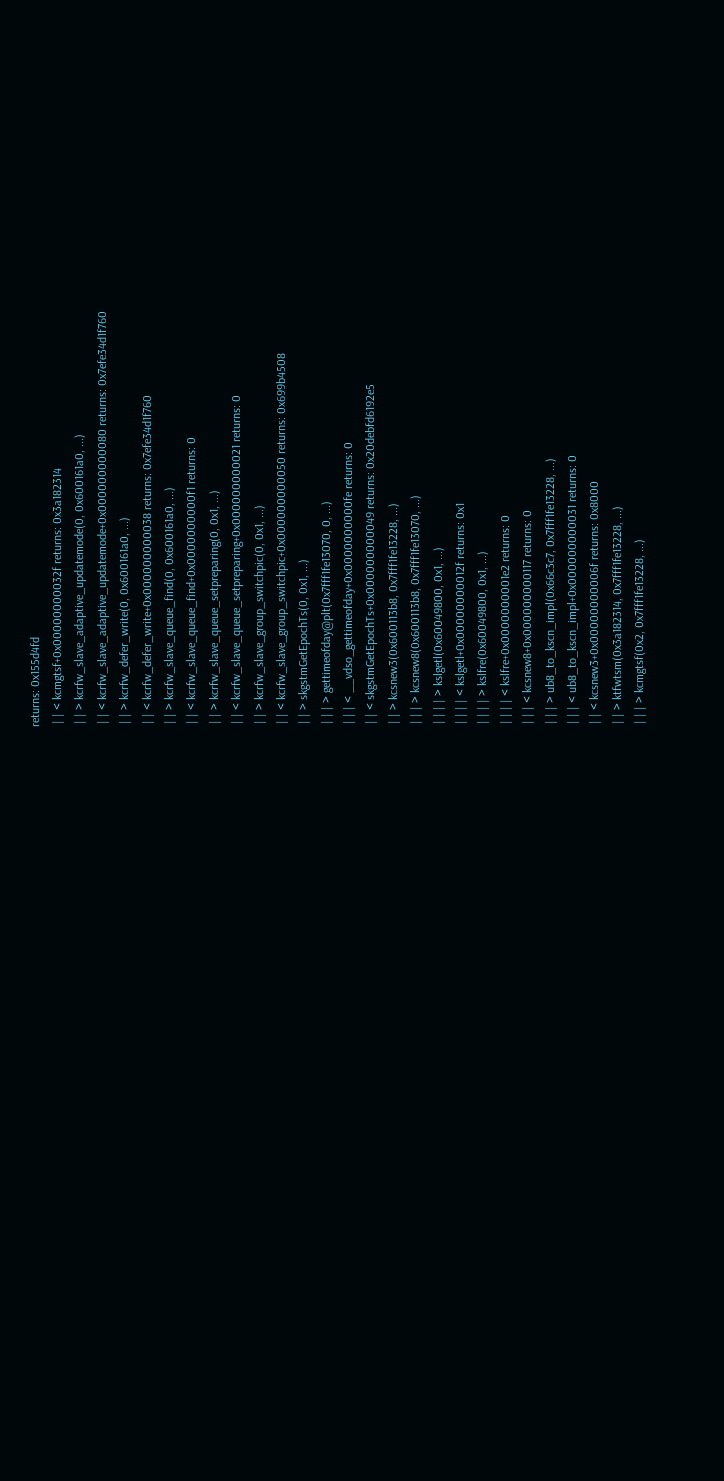returns: 0x155d4fd
 | | < kcmgtsf+0x00000000032f returns: 0x3a182314
 | | > kcrfw_slave_adaptive_updatemode(0, 0x600161a0, ...)
 | | < kcrfw_slave_adaptive_updatemode+0x000000000080 returns: 0x7efe34d1f760
 | | > kcrfw_defer_write(0, 0x600161a0, ...)
 | | < kcrfw_defer_write+0x000000000038 returns: 0x7efe34d1f760
 | | > kcrfw_slave_queue_find(0, 0x600161a0, ...)
 | | < kcrfw_slave_queue_find+0x0000000000f1 returns: 0
 | | > kcrfw_slave_queue_setpreparing(0, 0x1, ...)
 | | < kcrfw_slave_queue_setpreparing+0x000000000021 returns: 0
 | | > kcrfw_slave_group_switchpic(0, 0x1, ...)
 | | < kcrfw_slave_group_switchpic+0x000000000050 returns: 0x699b4508
 | | > skgstmGetEpochTs(0, 0x1, ...)
 | | | > gettimeofday@plt(0x7fff1fe13070, 0, ...)
 | | | < __vdso_gettimeofday+0x0000000000fe returns: 0
 | | < skgstmGetEpochTs+0x000000000049 returns: 0x20debfd6192e5
 | | > kcsnew3(0x600113b8, 0x7fff1fe13228, ...)
 | | | > kcsnew8(0x600113b8, 0x7fff1fe13070, ...)
 | | | | > kslgetl(0x60049800, 0x1, ...)
 | | | | < kslgetl+0x00000000012f returns: 0x1
 | | | | > kslfre(0x60049800, 0x1, ...)
 | | | | < kslfre+0x0000000001e2 returns: 0
 | | | < kcsnew8+0x000000000117 returns: 0
 | | | > ub8_to_kscn_impl(0x66c3c7, 0x7fff1fe13228, ...)
 | | | < ub8_to_kscn_impl+0x000000000031 returns: 0
 | | < kcsnew3+0x00000000006f returns: 0x8000
 | | > ktfwtsm(0x3a182314, 0x7fff1fe13228, ...)
 | | | > kcmgtsf(0x2, 0x7fff1fe13228, ...)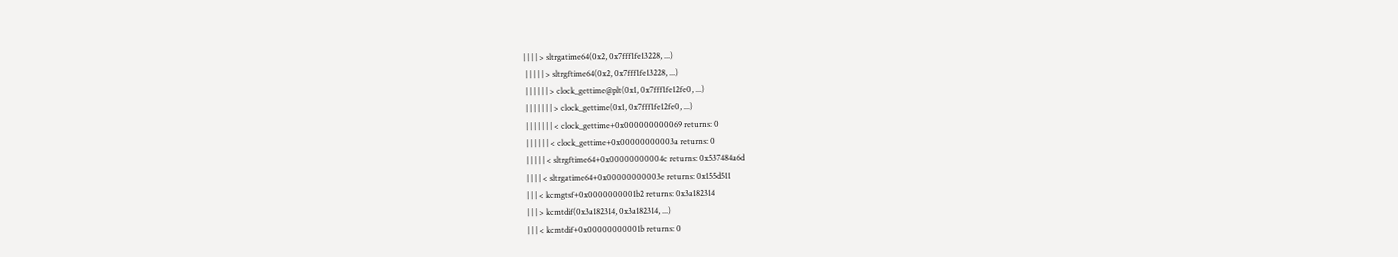| | | | > sltrgatime64(0x2, 0x7fff1fe13228, ...)
 | | | | | > sltrgftime64(0x2, 0x7fff1fe13228, ...)
 | | | | | | > clock_gettime@plt(0x1, 0x7fff1fe12fe0, ...)
 | | | | | | | > clock_gettime(0x1, 0x7fff1fe12fe0, ...)
 | | | | | | | < clock_gettime+0x000000000069 returns: 0
 | | | | | | < clock_gettime+0x00000000003a returns: 0
 | | | | | < sltrgftime64+0x00000000004c returns: 0x537484a6d
 | | | | < sltrgatime64+0x00000000003e returns: 0x155d511
 | | | < kcmgtsf+0x0000000001b2 returns: 0x3a182314
 | | | > kcmtdif(0x3a182314, 0x3a182314, ...)
 | | | < kcmtdif+0x00000000001b returns: 0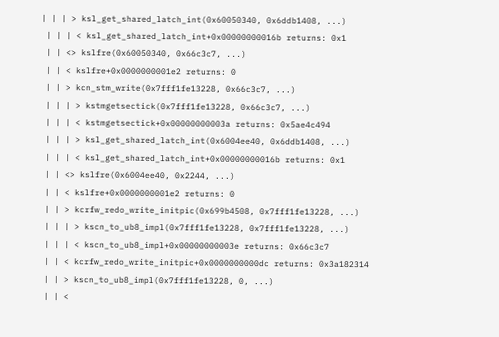| | | > ksl_get_shared_latch_int(0x60050340, 0x6ddb1408, ...)
 | | | < ksl_get_shared_latch_int+0x00000000016b returns: 0x1
 | | <> kslfre(0x60050340, 0x66c3c7, ...)
 | | < kslfre+0x0000000001e2 returns: 0
 | | > kcn_stm_write(0x7fff1fe13228, 0x66c3c7, ...)
 | | | > kstmgetsectick(0x7fff1fe13228, 0x66c3c7, ...)
 | | | < kstmgetsectick+0x00000000003a returns: 0x5ae4c494
 | | | > ksl_get_shared_latch_int(0x6004ee40, 0x6ddb1408, ...)
 | | | < ksl_get_shared_latch_int+0x00000000016b returns: 0x1
 | | <> kslfre(0x6004ee40, 0x2244, ...)
 | | < kslfre+0x0000000001e2 returns: 0
 | | > kcrfw_redo_write_initpic(0x699b4508, 0x7fff1fe13228, ...)
 | | | > kscn_to_ub8_impl(0x7fff1fe13228, 0x7fff1fe13228, ...)
 | | | < kscn_to_ub8_impl+0x00000000003e returns: 0x66c3c7
 | | < kcrfw_redo_write_initpic+0x0000000000dc returns: 0x3a182314
 | | > kscn_to_ub8_impl(0x7fff1fe13228, 0, ...)
 | | <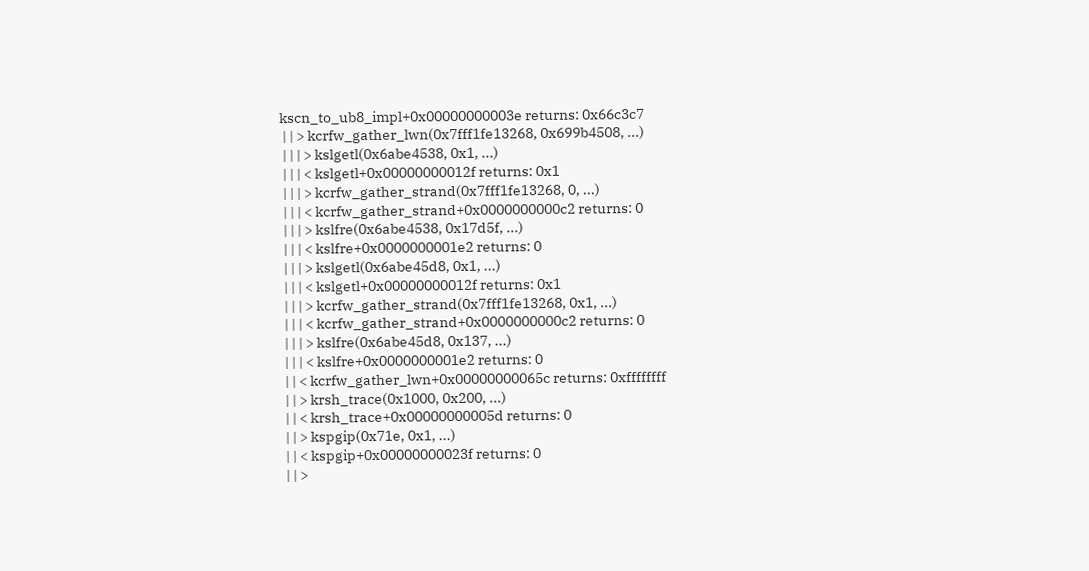kscn_to_ub8_impl+0x00000000003e returns: 0x66c3c7
 | | > kcrfw_gather_lwn(0x7fff1fe13268, 0x699b4508, ...)
 | | | > kslgetl(0x6abe4538, 0x1, ...)
 | | | < kslgetl+0x00000000012f returns: 0x1
 | | | > kcrfw_gather_strand(0x7fff1fe13268, 0, ...)
 | | | < kcrfw_gather_strand+0x0000000000c2 returns: 0
 | | | > kslfre(0x6abe4538, 0x17d5f, ...)
 | | | < kslfre+0x0000000001e2 returns: 0
 | | | > kslgetl(0x6abe45d8, 0x1, ...)
 | | | < kslgetl+0x00000000012f returns: 0x1
 | | | > kcrfw_gather_strand(0x7fff1fe13268, 0x1, ...)
 | | | < kcrfw_gather_strand+0x0000000000c2 returns: 0
 | | | > kslfre(0x6abe45d8, 0x137, ...)
 | | | < kslfre+0x0000000001e2 returns: 0
 | | < kcrfw_gather_lwn+0x00000000065c returns: 0xffffffff
 | | > krsh_trace(0x1000, 0x200, ...)
 | | < krsh_trace+0x00000000005d returns: 0
 | | > kspgip(0x71e, 0x1, ...)
 | | < kspgip+0x00000000023f returns: 0
 | | >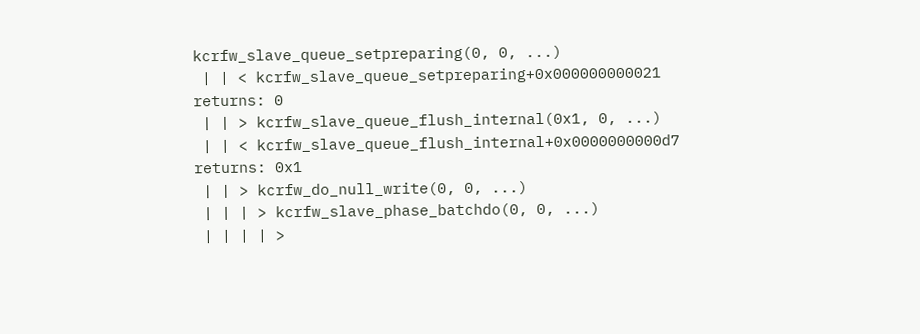kcrfw_slave_queue_setpreparing(0, 0, ...)
 | | < kcrfw_slave_queue_setpreparing+0x000000000021 returns: 0
 | | > kcrfw_slave_queue_flush_internal(0x1, 0, ...)
 | | < kcrfw_slave_queue_flush_internal+0x0000000000d7 returns: 0x1
 | | > kcrfw_do_null_write(0, 0, ...)
 | | | > kcrfw_slave_phase_batchdo(0, 0, ...)
 | | | | >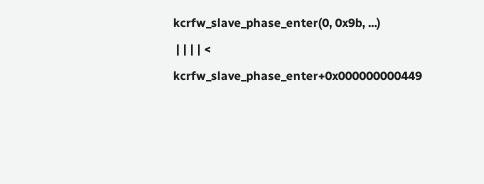kcrfw_slave_phase_enter(0, 0x9b, ...)
 | | | | < kcrfw_slave_phase_enter+0x000000000449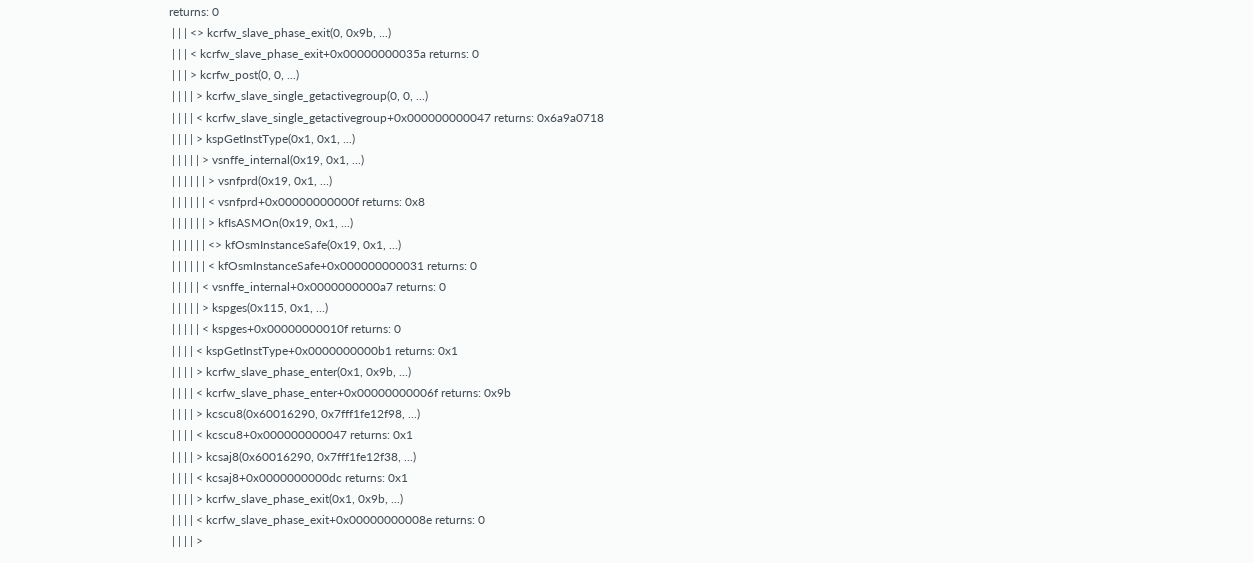returns: 0
 | | | <> kcrfw_slave_phase_exit(0, 0x9b, ...)
 | | | < kcrfw_slave_phase_exit+0x00000000035a returns: 0
 | | | > kcrfw_post(0, 0, ...)
 | | | | > kcrfw_slave_single_getactivegroup(0, 0, ...)
 | | | | < kcrfw_slave_single_getactivegroup+0x000000000047 returns: 0x6a9a0718
 | | | | > kspGetInstType(0x1, 0x1, ...)
 | | | | | > vsnffe_internal(0x19, 0x1, ...)
 | | | | | | > vsnfprd(0x19, 0x1, ...)
 | | | | | | < vsnfprd+0x00000000000f returns: 0x8
 | | | | | | > kfIsASMOn(0x19, 0x1, ...)
 | | | | | | <> kfOsmInstanceSafe(0x19, 0x1, ...)
 | | | | | | < kfOsmInstanceSafe+0x000000000031 returns: 0
 | | | | | < vsnffe_internal+0x0000000000a7 returns: 0
 | | | | | > kspges(0x115, 0x1, ...)
 | | | | | < kspges+0x00000000010f returns: 0
 | | | | < kspGetInstType+0x0000000000b1 returns: 0x1
 | | | | > kcrfw_slave_phase_enter(0x1, 0x9b, ...)
 | | | | < kcrfw_slave_phase_enter+0x00000000006f returns: 0x9b
 | | | | > kcscu8(0x60016290, 0x7fff1fe12f98, ...)
 | | | | < kcscu8+0x000000000047 returns: 0x1
 | | | | > kcsaj8(0x60016290, 0x7fff1fe12f38, ...)
 | | | | < kcsaj8+0x0000000000dc returns: 0x1
 | | | | > kcrfw_slave_phase_exit(0x1, 0x9b, ...)
 | | | | < kcrfw_slave_phase_exit+0x00000000008e returns: 0
 | | | | >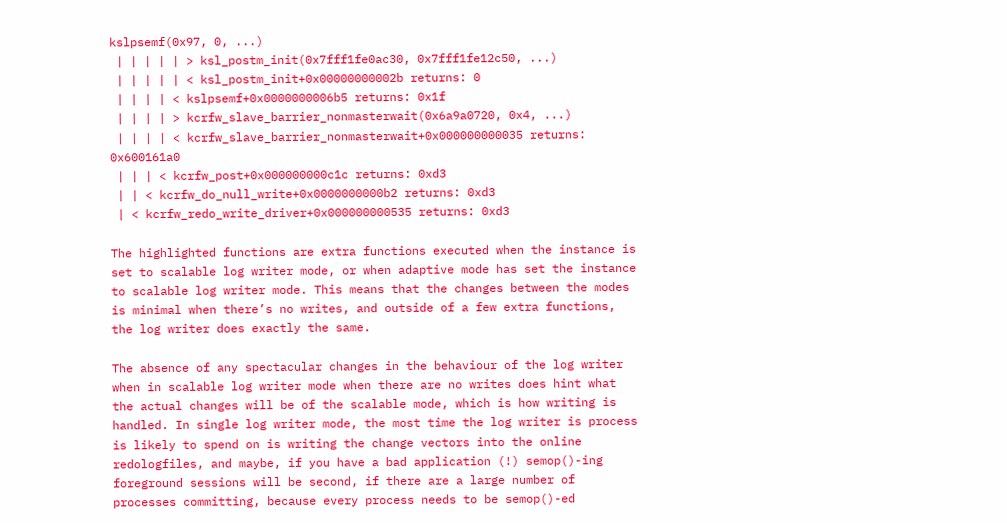kslpsemf(0x97, 0, ...)
 | | | | | > ksl_postm_init(0x7fff1fe0ac30, 0x7fff1fe12c50, ...)
 | | | | | < ksl_postm_init+0x00000000002b returns: 0
 | | | | < kslpsemf+0x0000000006b5 returns: 0x1f
 | | | | > kcrfw_slave_barrier_nonmasterwait(0x6a9a0720, 0x4, ...)
 | | | | < kcrfw_slave_barrier_nonmasterwait+0x000000000035 returns: 0x600161a0
 | | | < kcrfw_post+0x000000000c1c returns: 0xd3
 | | < kcrfw_do_null_write+0x0000000000b2 returns: 0xd3
 | < kcrfw_redo_write_driver+0x000000000535 returns: 0xd3

The highlighted functions are extra functions executed when the instance is set to scalable log writer mode, or when adaptive mode has set the instance to scalable log writer mode. This means that the changes between the modes is minimal when there’s no writes, and outside of a few extra functions, the log writer does exactly the same.

The absence of any spectacular changes in the behaviour of the log writer when in scalable log writer mode when there are no writes does hint what the actual changes will be of the scalable mode, which is how writing is handled. In single log writer mode, the most time the log writer is process is likely to spend on is writing the change vectors into the online redologfiles, and maybe, if you have a bad application (!) semop()-ing foreground sessions will be second, if there are a large number of processes committing, because every process needs to be semop()-ed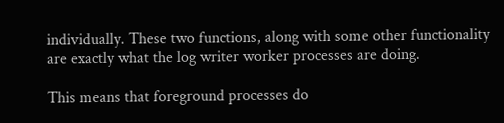individually. These two functions, along with some other functionality are exactly what the log writer worker processes are doing.

This means that foreground processes do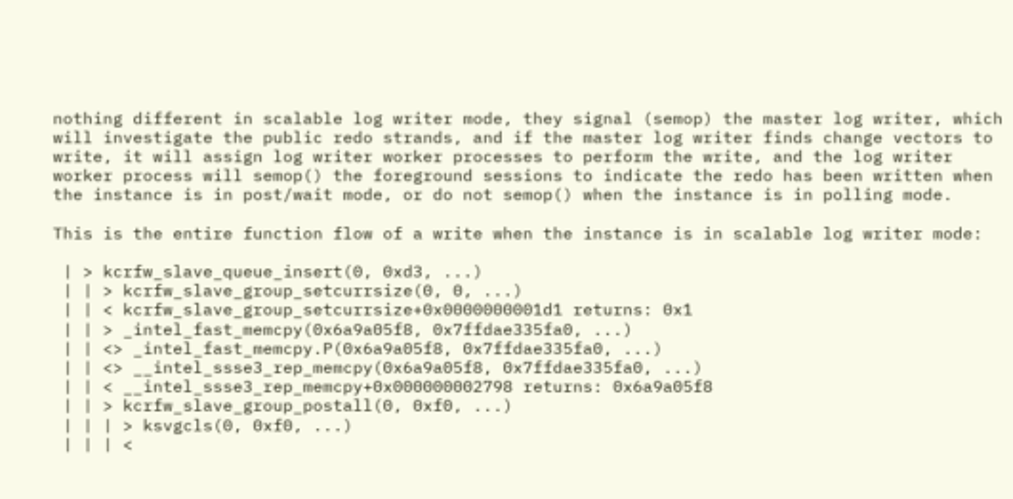nothing different in scalable log writer mode, they signal (semop) the master log writer, which will investigate the public redo strands, and if the master log writer finds change vectors to write, it will assign log writer worker processes to perform the write, and the log writer worker process will semop() the foreground sessions to indicate the redo has been written when the instance is in post/wait mode, or do not semop() when the instance is in polling mode.

This is the entire function flow of a write when the instance is in scalable log writer mode:

 | > kcrfw_slave_queue_insert(0, 0xd3, ...)
 | | > kcrfw_slave_group_setcurrsize(0, 0, ...)
 | | < kcrfw_slave_group_setcurrsize+0x0000000001d1 returns: 0x1
 | | > _intel_fast_memcpy(0x6a9a05f8, 0x7ffdae335fa0, ...)
 | | <> _intel_fast_memcpy.P(0x6a9a05f8, 0x7ffdae335fa0, ...)
 | | <> __intel_ssse3_rep_memcpy(0x6a9a05f8, 0x7ffdae335fa0, ...)
 | | < __intel_ssse3_rep_memcpy+0x000000002798 returns: 0x6a9a05f8
 | | > kcrfw_slave_group_postall(0, 0xf0, ...)
 | | | > ksvgcls(0, 0xf0, ...)
 | | | <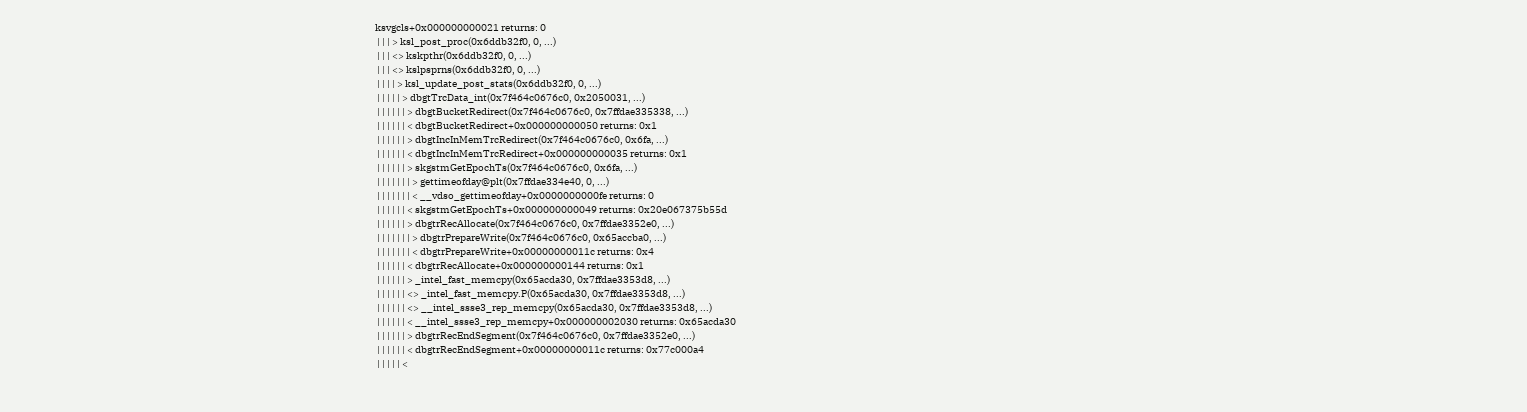ksvgcls+0x000000000021 returns: 0
 | | | > ksl_post_proc(0x6ddb32f0, 0, ...)
 | | | <> kskpthr(0x6ddb32f0, 0, ...)
 | | | <> kslpsprns(0x6ddb32f0, 0, ...)
 | | | | > ksl_update_post_stats(0x6ddb32f0, 0, ...)
 | | | | | > dbgtTrcData_int(0x7f464c0676c0, 0x2050031, ...)
 | | | | | | > dbgtBucketRedirect(0x7f464c0676c0, 0x7ffdae335338, ...)
 | | | | | | < dbgtBucketRedirect+0x000000000050 returns: 0x1
 | | | | | | > dbgtIncInMemTrcRedirect(0x7f464c0676c0, 0x6fa, ...)
 | | | | | | < dbgtIncInMemTrcRedirect+0x000000000035 returns: 0x1
 | | | | | | > skgstmGetEpochTs(0x7f464c0676c0, 0x6fa, ...)
 | | | | | | | > gettimeofday@plt(0x7ffdae334e40, 0, ...)
 | | | | | | | < __vdso_gettimeofday+0x0000000000fe returns: 0
 | | | | | | < skgstmGetEpochTs+0x000000000049 returns: 0x20e067375b55d
 | | | | | | > dbgtrRecAllocate(0x7f464c0676c0, 0x7ffdae3352e0, ...)
 | | | | | | | > dbgtrPrepareWrite(0x7f464c0676c0, 0x65accba0, ...)
 | | | | | | | < dbgtrPrepareWrite+0x00000000011c returns: 0x4
 | | | | | | < dbgtrRecAllocate+0x000000000144 returns: 0x1
 | | | | | | > _intel_fast_memcpy(0x65acda30, 0x7ffdae3353d8, ...)
 | | | | | | <> _intel_fast_memcpy.P(0x65acda30, 0x7ffdae3353d8, ...)
 | | | | | | <> __intel_ssse3_rep_memcpy(0x65acda30, 0x7ffdae3353d8, ...)
 | | | | | | < __intel_ssse3_rep_memcpy+0x000000002030 returns: 0x65acda30
 | | | | | | > dbgtrRecEndSegment(0x7f464c0676c0, 0x7ffdae3352e0, ...)
 | | | | | | < dbgtrRecEndSegment+0x00000000011c returns: 0x77c000a4
 | | | | | <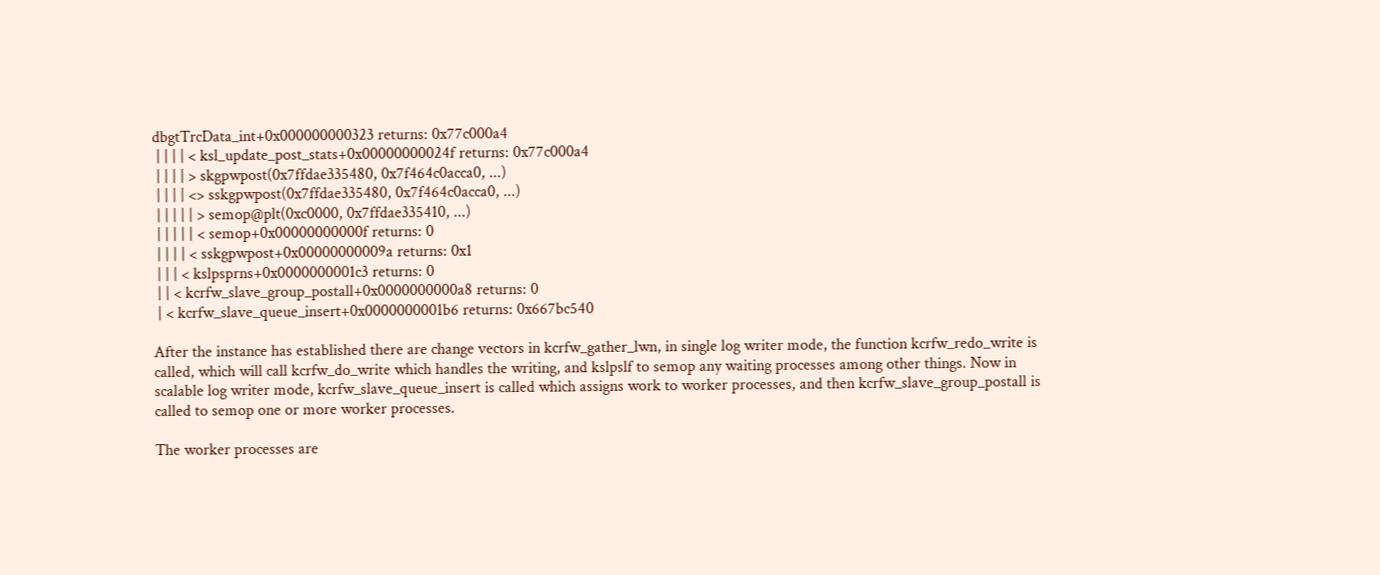dbgtTrcData_int+0x000000000323 returns: 0x77c000a4
 | | | | < ksl_update_post_stats+0x00000000024f returns: 0x77c000a4
 | | | | > skgpwpost(0x7ffdae335480, 0x7f464c0acca0, ...)
 | | | | <> sskgpwpost(0x7ffdae335480, 0x7f464c0acca0, ...)
 | | | | | > semop@plt(0xc0000, 0x7ffdae335410, ...)
 | | | | | < semop+0x00000000000f returns: 0
 | | | | < sskgpwpost+0x00000000009a returns: 0x1
 | | | < kslpsprns+0x0000000001c3 returns: 0
 | | < kcrfw_slave_group_postall+0x0000000000a8 returns: 0
 | < kcrfw_slave_queue_insert+0x0000000001b6 returns: 0x667bc540

After the instance has established there are change vectors in kcrfw_gather_lwn, in single log writer mode, the function kcrfw_redo_write is called, which will call kcrfw_do_write which handles the writing, and kslpslf to semop any waiting processes among other things. Now in scalable log writer mode, kcrfw_slave_queue_insert is called which assigns work to worker processes, and then kcrfw_slave_group_postall is called to semop one or more worker processes.

The worker processes are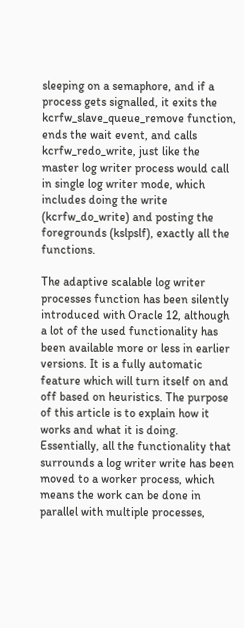sleeping on a semaphore, and if a process gets signalled, it exits the kcrfw_slave_queue_remove function, ends the wait event, and calls kcrfw_redo_write, just like the master log writer process would call in single log writer mode, which includes doing the write (kcrfw_do_write) and posting the foregrounds (kslpslf), exactly all the functions.

The adaptive scalable log writer processes function has been silently introduced with Oracle 12, although a lot of the used functionality has been available more or less in earlier versions. It is a fully automatic feature which will turn itself on and off based on heuristics. The purpose of this article is to explain how it works and what it is doing. Essentially, all the functionality that surrounds a log writer write has been moved to a worker process, which means the work can be done in parallel with multiple processes,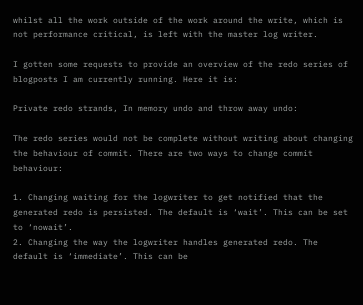whilst all the work outside of the work around the write, which is not performance critical, is left with the master log writer.

I gotten some requests to provide an overview of the redo series of blogposts I am currently running. Here it is:

Private redo strands, In memory undo and throw away undo:

The redo series would not be complete without writing about changing the behaviour of commit. There are two ways to change commit behaviour:

1. Changing waiting for the logwriter to get notified that the generated redo is persisted. The default is ‘wait’. This can be set to ‘nowait’.
2. Changing the way the logwriter handles generated redo. The default is ‘immediate’. This can be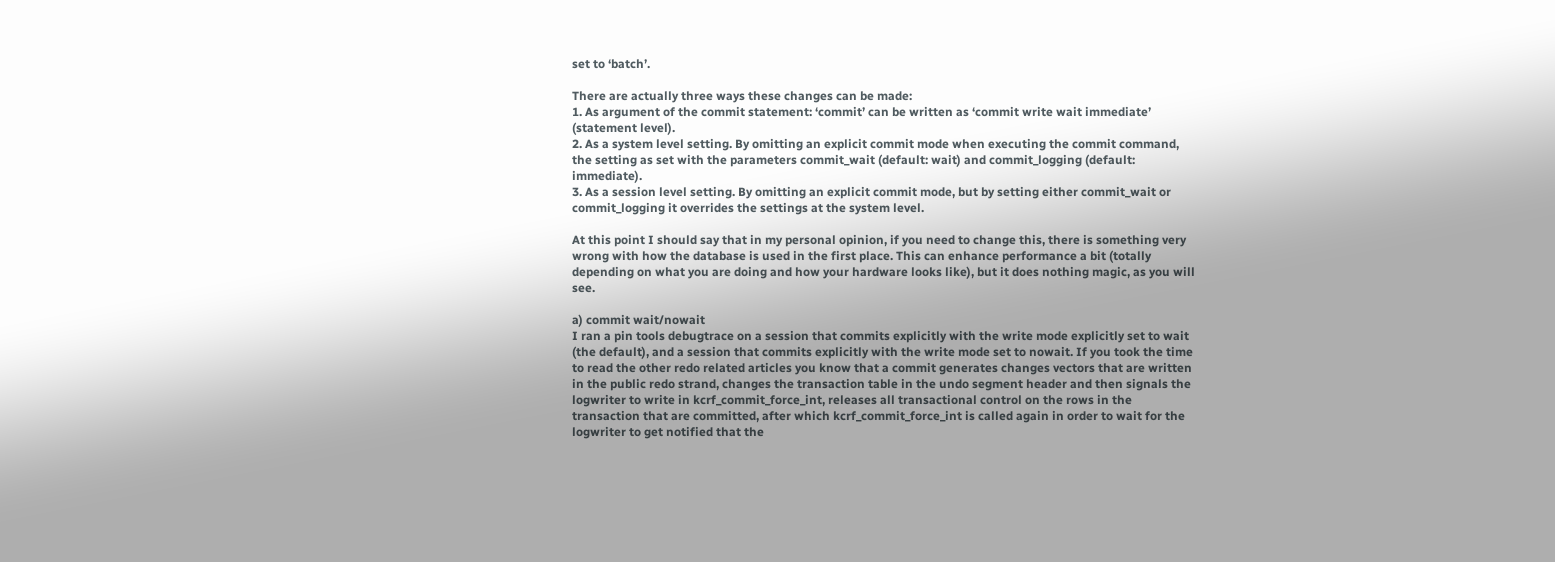set to ‘batch’.

There are actually three ways these changes can be made:
1. As argument of the commit statement: ‘commit’ can be written as ‘commit write wait immediate’ (statement level).
2. As a system level setting. By omitting an explicit commit mode when executing the commit command, the setting as set with the parameters commit_wait (default: wait) and commit_logging (default: immediate).
3. As a session level setting. By omitting an explicit commit mode, but by setting either commit_wait or commit_logging it overrides the settings at the system level.

At this point I should say that in my personal opinion, if you need to change this, there is something very wrong with how the database is used in the first place. This can enhance performance a bit (totally depending on what you are doing and how your hardware looks like), but it does nothing magic, as you will see.

a) commit wait/nowait
I ran a pin tools debugtrace on a session that commits explicitly with the write mode explicitly set to wait (the default), and a session that commits explicitly with the write mode set to nowait. If you took the time to read the other redo related articles you know that a commit generates changes vectors that are written in the public redo strand, changes the transaction table in the undo segment header and then signals the logwriter to write in kcrf_commit_force_int, releases all transactional control on the rows in the transaction that are committed, after which kcrf_commit_force_int is called again in order to wait for the logwriter to get notified that the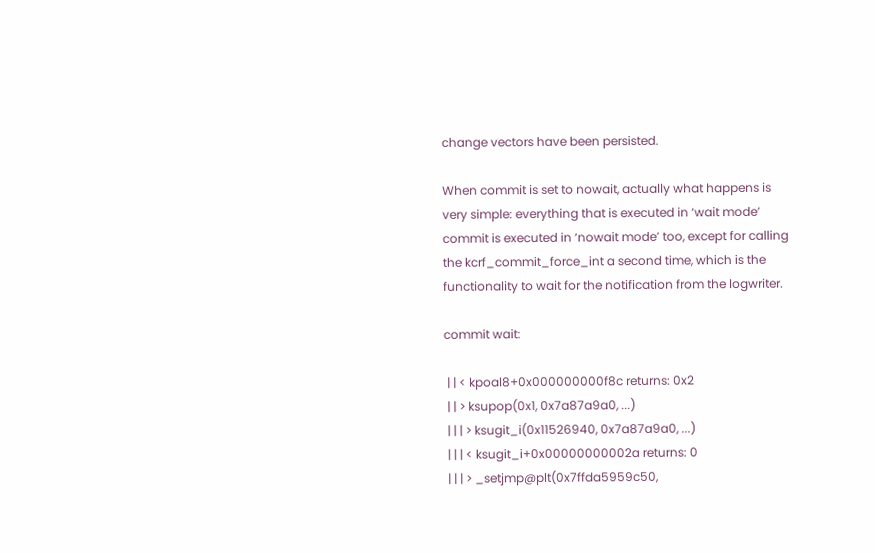change vectors have been persisted.

When commit is set to nowait, actually what happens is very simple: everything that is executed in ‘wait mode’ commit is executed in ‘nowait mode’ too, except for calling the kcrf_commit_force_int a second time, which is the functionality to wait for the notification from the logwriter.

commit wait:

 | | < kpoal8+0x000000000f8c returns: 0x2
 | | > ksupop(0x1, 0x7a87a9a0, ...)
 | | | > ksugit_i(0x11526940, 0x7a87a9a0, ...)
 | | | < ksugit_i+0x00000000002a returns: 0
 | | | > _setjmp@plt(0x7ffda5959c50,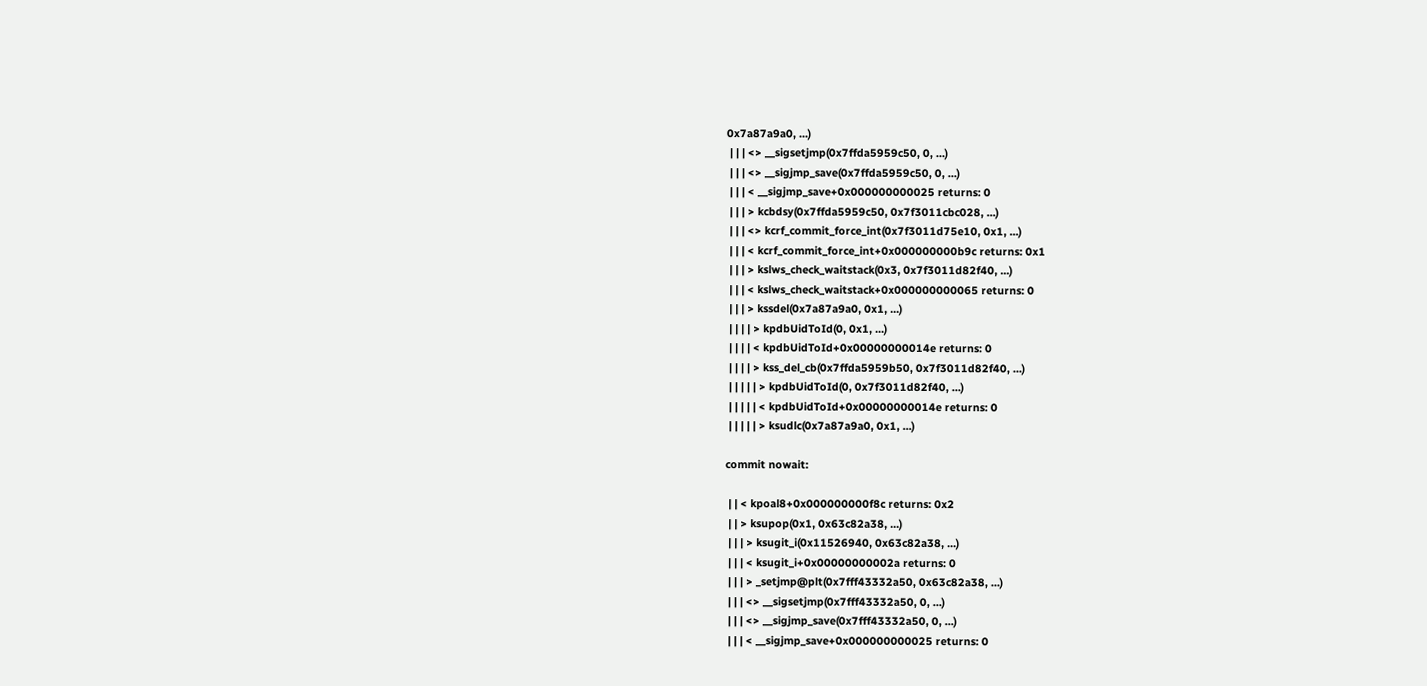0x7a87a9a0, ...)
 | | | <> __sigsetjmp(0x7ffda5959c50, 0, ...)
 | | | <> __sigjmp_save(0x7ffda5959c50, 0, ...)
 | | | < __sigjmp_save+0x000000000025 returns: 0
 | | | > kcbdsy(0x7ffda5959c50, 0x7f3011cbc028, ...)
 | | | <> kcrf_commit_force_int(0x7f3011d75e10, 0x1, ...)
 | | | < kcrf_commit_force_int+0x000000000b9c returns: 0x1
 | | | > kslws_check_waitstack(0x3, 0x7f3011d82f40, ...)
 | | | < kslws_check_waitstack+0x000000000065 returns: 0
 | | | > kssdel(0x7a87a9a0, 0x1, ...)
 | | | | > kpdbUidToId(0, 0x1, ...)
 | | | | < kpdbUidToId+0x00000000014e returns: 0
 | | | | > kss_del_cb(0x7ffda5959b50, 0x7f3011d82f40, ...)
 | | | | | > kpdbUidToId(0, 0x7f3011d82f40, ...)
 | | | | | < kpdbUidToId+0x00000000014e returns: 0
 | | | | | > ksudlc(0x7a87a9a0, 0x1, ...)

commit nowait:

 | | < kpoal8+0x000000000f8c returns: 0x2
 | | > ksupop(0x1, 0x63c82a38, ...)
 | | | > ksugit_i(0x11526940, 0x63c82a38, ...)
 | | | < ksugit_i+0x00000000002a returns: 0
 | | | > _setjmp@plt(0x7fff43332a50, 0x63c82a38, ...)
 | | | <> __sigsetjmp(0x7fff43332a50, 0, ...)
 | | | <> __sigjmp_save(0x7fff43332a50, 0, ...)
 | | | < __sigjmp_save+0x000000000025 returns: 0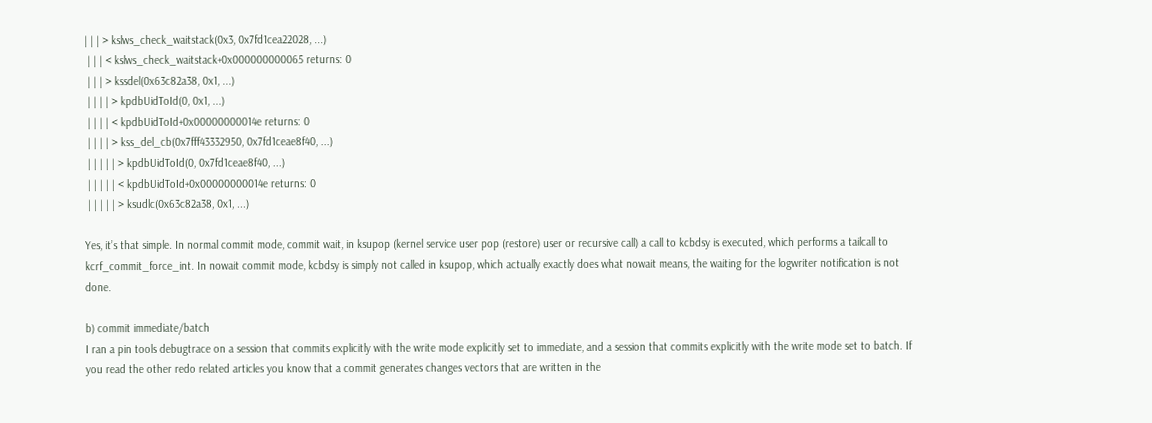| | | > kslws_check_waitstack(0x3, 0x7fd1cea22028, ...)
 | | | < kslws_check_waitstack+0x000000000065 returns: 0
 | | | > kssdel(0x63c82a38, 0x1, ...)
 | | | | > kpdbUidToId(0, 0x1, ...)
 | | | | < kpdbUidToId+0x00000000014e returns: 0
 | | | | > kss_del_cb(0x7fff43332950, 0x7fd1ceae8f40, ...)
 | | | | | > kpdbUidToId(0, 0x7fd1ceae8f40, ...)
 | | | | | < kpdbUidToId+0x00000000014e returns: 0
 | | | | | > ksudlc(0x63c82a38, 0x1, ...)

Yes, it’s that simple. In normal commit mode, commit wait, in ksupop (kernel service user pop (restore) user or recursive call) a call to kcbdsy is executed, which performs a tailcall to kcrf_commit_force_int. In nowait commit mode, kcbdsy is simply not called in ksupop, which actually exactly does what nowait means, the waiting for the logwriter notification is not done.

b) commit immediate/batch
I ran a pin tools debugtrace on a session that commits explicitly with the write mode explicitly set to immediate, and a session that commits explicitly with the write mode set to batch. If you read the other redo related articles you know that a commit generates changes vectors that are written in the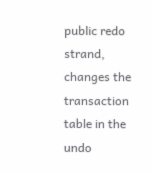public redo strand, changes the transaction table in the undo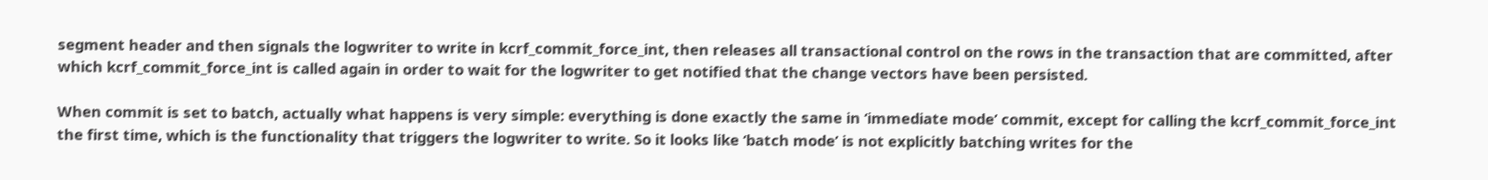segment header and then signals the logwriter to write in kcrf_commit_force_int, then releases all transactional control on the rows in the transaction that are committed, after which kcrf_commit_force_int is called again in order to wait for the logwriter to get notified that the change vectors have been persisted.

When commit is set to batch, actually what happens is very simple: everything is done exactly the same in ‘immediate mode’ commit, except for calling the kcrf_commit_force_int the first time, which is the functionality that triggers the logwriter to write. So it looks like ‘batch mode’ is not explicitly batching writes for the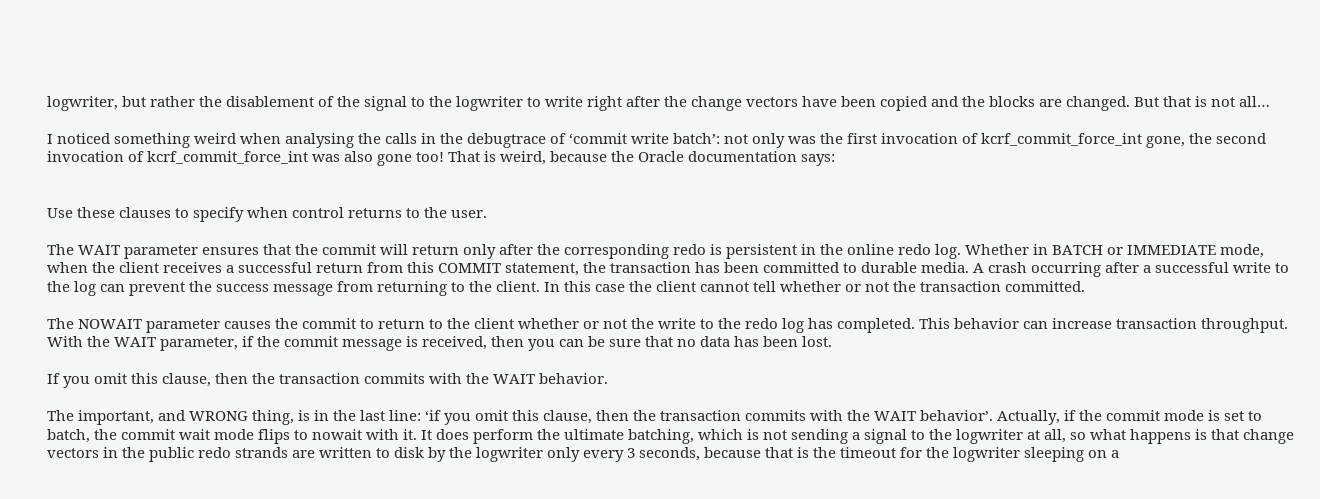logwriter, but rather the disablement of the signal to the logwriter to write right after the change vectors have been copied and the blocks are changed. But that is not all…

I noticed something weird when analysing the calls in the debugtrace of ‘commit write batch’: not only was the first invocation of kcrf_commit_force_int gone, the second invocation of kcrf_commit_force_int was also gone too! That is weird, because the Oracle documentation says:


Use these clauses to specify when control returns to the user.

The WAIT parameter ensures that the commit will return only after the corresponding redo is persistent in the online redo log. Whether in BATCH or IMMEDIATE mode, when the client receives a successful return from this COMMIT statement, the transaction has been committed to durable media. A crash occurring after a successful write to the log can prevent the success message from returning to the client. In this case the client cannot tell whether or not the transaction committed.

The NOWAIT parameter causes the commit to return to the client whether or not the write to the redo log has completed. This behavior can increase transaction throughput. With the WAIT parameter, if the commit message is received, then you can be sure that no data has been lost.

If you omit this clause, then the transaction commits with the WAIT behavior.

The important, and WRONG thing, is in the last line: ‘if you omit this clause, then the transaction commits with the WAIT behavior’. Actually, if the commit mode is set to batch, the commit wait mode flips to nowait with it. It does perform the ultimate batching, which is not sending a signal to the logwriter at all, so what happens is that change vectors in the public redo strands are written to disk by the logwriter only every 3 seconds, because that is the timeout for the logwriter sleeping on a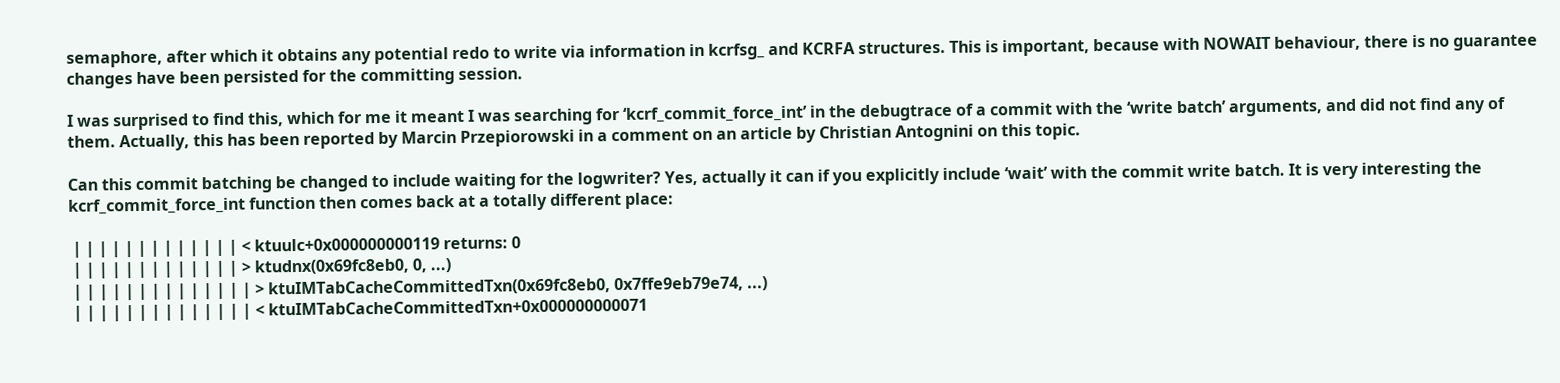semaphore, after which it obtains any potential redo to write via information in kcrfsg_ and KCRFA structures. This is important, because with NOWAIT behaviour, there is no guarantee changes have been persisted for the committing session.

I was surprised to find this, which for me it meant I was searching for ‘kcrf_commit_force_int’ in the debugtrace of a commit with the ‘write batch’ arguments, and did not find any of them. Actually, this has been reported by Marcin Przepiorowski in a comment on an article by Christian Antognini on this topic.

Can this commit batching be changed to include waiting for the logwriter? Yes, actually it can if you explicitly include ‘wait’ with the commit write batch. It is very interesting the kcrf_commit_force_int function then comes back at a totally different place:

 | | | | | | | | | | | | | < ktuulc+0x000000000119 returns: 0
 | | | | | | | | | | | | | > ktudnx(0x69fc8eb0, 0, ...)
 | | | | | | | | | | | | | | > ktuIMTabCacheCommittedTxn(0x69fc8eb0, 0x7ffe9eb79e74, ...)
 | | | | | | | | | | | | | | < ktuIMTabCacheCommittedTxn+0x000000000071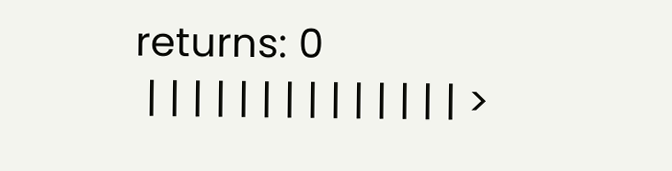returns: 0
 | | | | | | | | | | | | | | >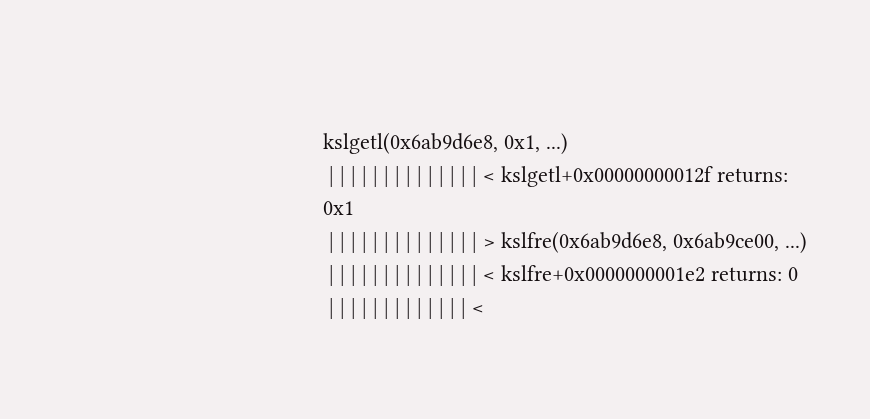kslgetl(0x6ab9d6e8, 0x1, ...)
 | | | | | | | | | | | | | | < kslgetl+0x00000000012f returns: 0x1
 | | | | | | | | | | | | | | > kslfre(0x6ab9d6e8, 0x6ab9ce00, ...)
 | | | | | | | | | | | | | | < kslfre+0x0000000001e2 returns: 0
 | | | | | | | | | | | | | <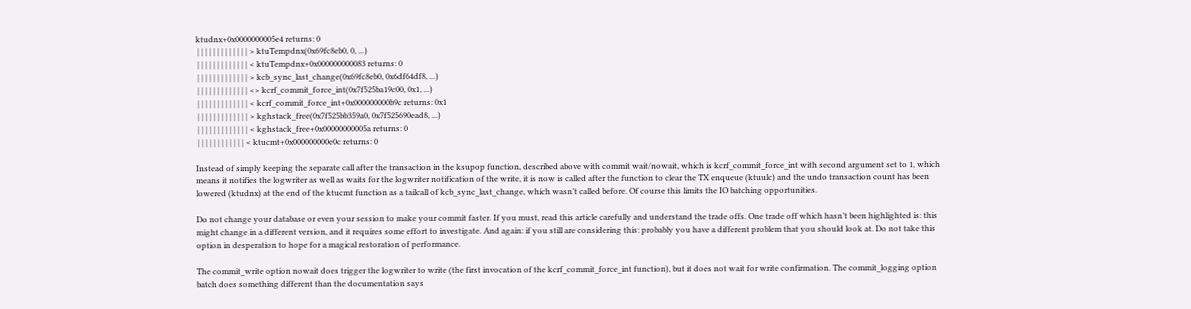ktudnx+0x0000000005e4 returns: 0
 | | | | | | | | | | | | | > ktuTempdnx(0x69fc8eb0, 0, ...)
 | | | | | | | | | | | | | < ktuTempdnx+0x000000000083 returns: 0
 | | | | | | | | | | | | | > kcb_sync_last_change(0x69fc8eb0, 0x6df64df8, ...)
 | | | | | | | | | | | | | <> kcrf_commit_force_int(0x7f525ba19c00, 0x1, ...)
 | | | | | | | | | | | | | < kcrf_commit_force_int+0x000000000b9c returns: 0x1
 | | | | | | | | | | | | | > kghstack_free(0x7f525bb359a0, 0x7f525690ead8, ...)
 | | | | | | | | | | | | | < kghstack_free+0x00000000005a returns: 0
 | | | | | | | | | | | | < ktucmt+0x000000000e0c returns: 0

Instead of simply keeping the separate call after the transaction in the ksupop function, described above with commit wait/nowait, which is kcrf_commit_force_int with second argument set to 1, which means it notifies the logwriter as well as waits for the logwriter notification of the write, it is now is called after the function to clear the TX enqueue (ktuulc) and the undo transaction count has been lowered (ktudnx) at the end of the ktucmt function as a tailcall of kcb_sync_last_change, which wasn’t called before. Of course this limits the IO batching opportunities.

Do not change your database or even your session to make your commit faster. If you must, read this article carefully and understand the trade offs. One trade off which hasn’t been highlighted is: this might change in a different version, and it requires some effort to investigate. And again: if you still are considering this: probably you have a different problem that you should look at. Do not take this option in desperation to hope for a magical restoration of performance.

The commit_write option nowait does trigger the logwriter to write (the first invocation of the kcrf_commit_force_int function), but it does not wait for write confirmation. The commit_logging option batch does something different than the documentation says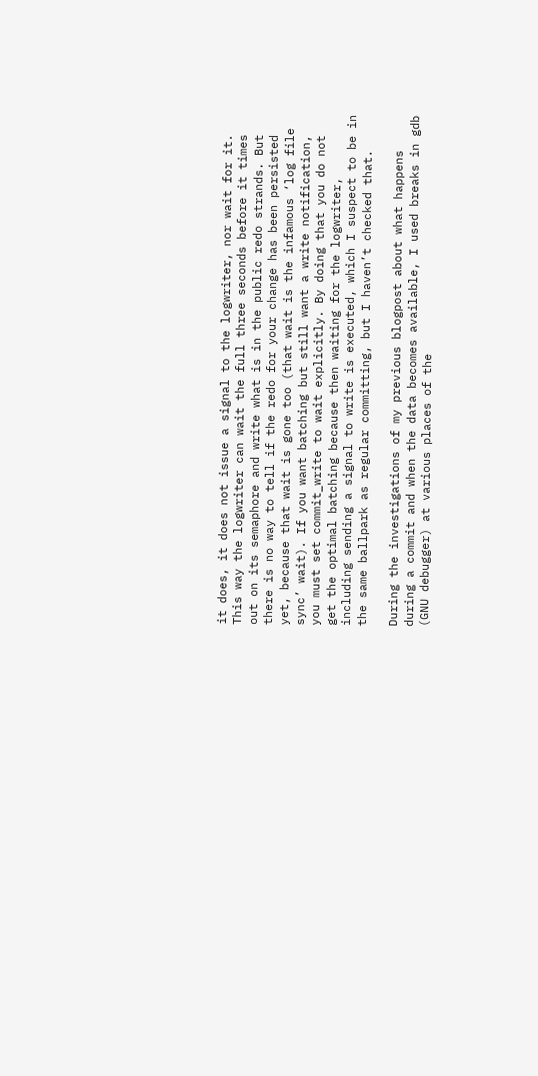it does, it does not issue a signal to the logwriter, nor wait for it. This way the logwriter can wait the full three seconds before it times out on its semaphore and write what is in the public redo strands. But there is no way to tell if the redo for your change has been persisted yet, because that wait is gone too (that wait is the infamous ‘log file sync’ wait). If you want batching but still want a write notification, you must set commit_write to wait explicitly. By doing that you do not get the optimal batching because then waiting for the logwriter, including sending a signal to write is executed, which I suspect to be in the same ballpark as regular committing, but I haven’t checked that.

During the investigations of my previous blogpost about what happens during a commit and when the data becomes available, I used breaks in gdb (GNU debugger) at various places of the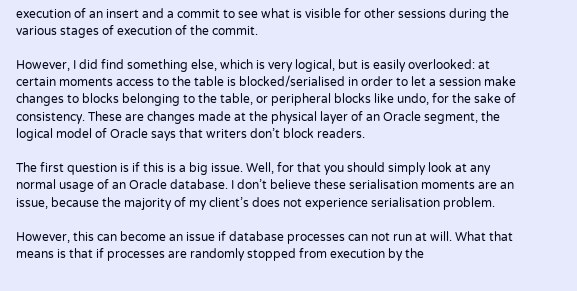execution of an insert and a commit to see what is visible for other sessions during the various stages of execution of the commit.

However, I did find something else, which is very logical, but is easily overlooked: at certain moments access to the table is blocked/serialised in order to let a session make changes to blocks belonging to the table, or peripheral blocks like undo, for the sake of consistency. These are changes made at the physical layer of an Oracle segment, the logical model of Oracle says that writers don’t block readers.

The first question is if this is a big issue. Well, for that you should simply look at any normal usage of an Oracle database. I don’t believe these serialisation moments are an issue, because the majority of my client’s does not experience serialisation problem.

However, this can become an issue if database processes can not run at will. What that means is that if processes are randomly stopped from execution by the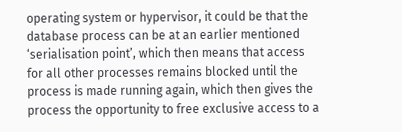operating system or hypervisor, it could be that the database process can be at an earlier mentioned ‘serialisation point’, which then means that access for all other processes remains blocked until the process is made running again, which then gives the process the opportunity to free exclusive access to a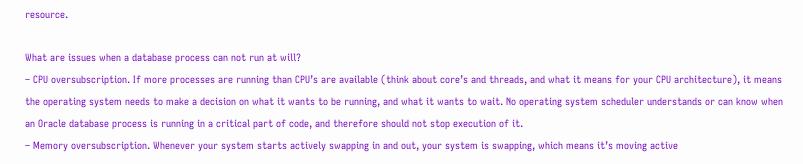resource.

What are issues when a database process can not run at will?
– CPU oversubscription. If more processes are running than CPU’s are available (think about core’s and threads, and what it means for your CPU architecture), it means the operating system needs to make a decision on what it wants to be running, and what it wants to wait. No operating system scheduler understands or can know when an Oracle database process is running in a critical part of code, and therefore should not stop execution of it.
– Memory oversubscription. Whenever your system starts actively swapping in and out, your system is swapping, which means it’s moving active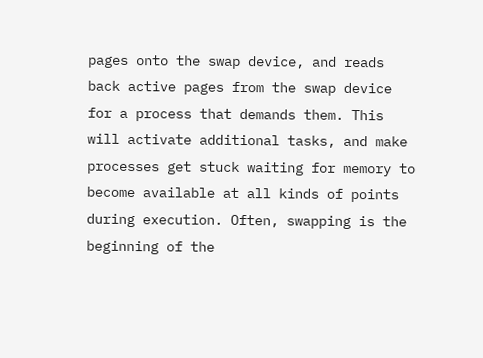pages onto the swap device, and reads back active pages from the swap device for a process that demands them. This will activate additional tasks, and make processes get stuck waiting for memory to become available at all kinds of points during execution. Often, swapping is the beginning of the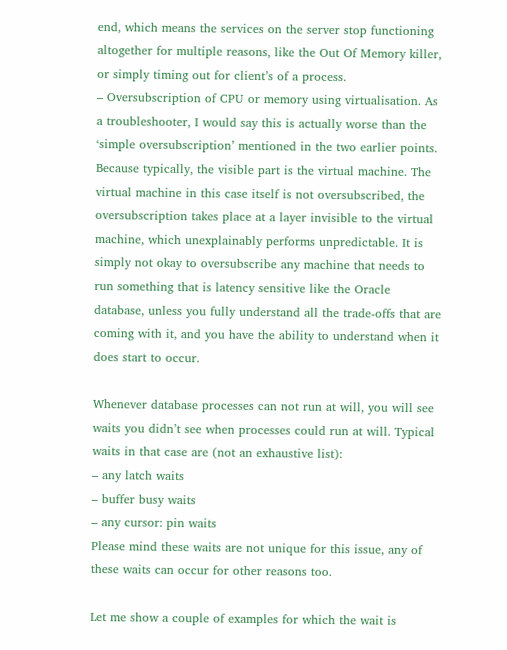end, which means the services on the server stop functioning altogether for multiple reasons, like the Out Of Memory killer, or simply timing out for client’s of a process.
– Oversubscription of CPU or memory using virtualisation. As a troubleshooter, I would say this is actually worse than the ‘simple oversubscription’ mentioned in the two earlier points. Because typically, the visible part is the virtual machine. The virtual machine in this case itself is not oversubscribed, the oversubscription takes place at a layer invisible to the virtual machine, which unexplainably performs unpredictable. It is simply not okay to oversubscribe any machine that needs to run something that is latency sensitive like the Oracle database, unless you fully understand all the trade-offs that are coming with it, and you have the ability to understand when it does start to occur.

Whenever database processes can not run at will, you will see waits you didn’t see when processes could run at will. Typical waits in that case are (not an exhaustive list):
– any latch waits
– buffer busy waits
– any cursor: pin waits
Please mind these waits are not unique for this issue, any of these waits can occur for other reasons too.

Let me show a couple of examples for which the wait is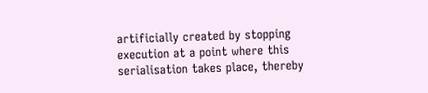artificially created by stopping execution at a point where this serialisation takes place, thereby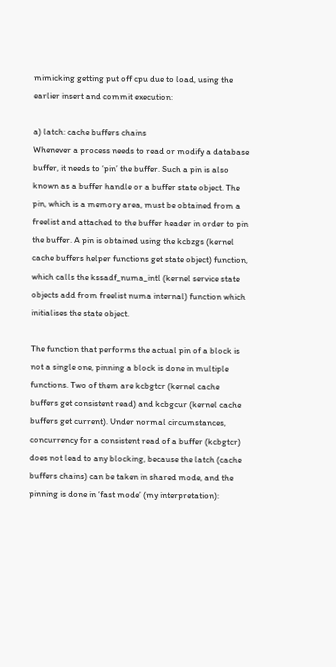mimicking getting put off cpu due to load, using the earlier insert and commit execution:

a) latch: cache buffers chains
Whenever a process needs to read or modify a database buffer, it needs to ‘pin’ the buffer. Such a pin is also known as a buffer handle or a buffer state object. The pin, which is a memory area, must be obtained from a freelist and attached to the buffer header in order to pin the buffer. A pin is obtained using the kcbzgs (kernel cache buffers helper functions get state object) function, which calls the kssadf_numa_intl (kernel service state objects add from freelist numa internal) function which initialises the state object.

The function that performs the actual pin of a block is not a single one, pinning a block is done in multiple functions. Two of them are kcbgtcr (kernel cache buffers get consistent read) and kcbgcur (kernel cache buffers get current). Under normal circumstances, concurrency for a consistent read of a buffer (kcbgtcr) does not lead to any blocking, because the latch (cache buffers chains) can be taken in shared mode, and the pinning is done in ‘fast mode’ (my interpretation):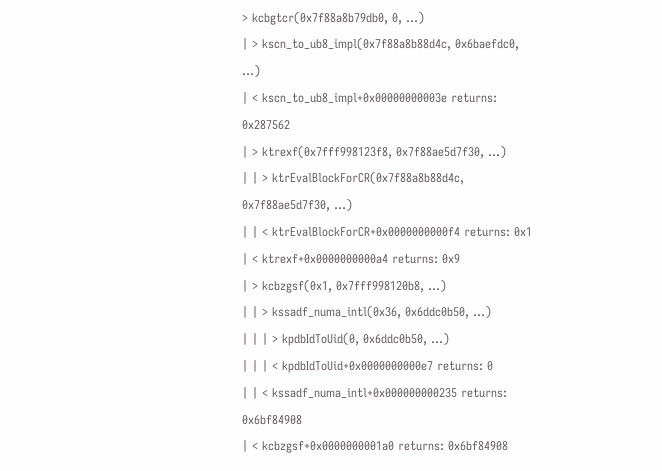> kcbgtcr(0x7f88a8b79db0, 0, ...)
| > kscn_to_ub8_impl(0x7f88a8b88d4c, 0x6baefdc0, ...)
| < kscn_to_ub8_impl+0x00000000003e returns: 0x287562
| > ktrexf(0x7fff998123f8, 0x7f88ae5d7f30, ...)
| | > ktrEvalBlockForCR(0x7f88a8b88d4c, 0x7f88ae5d7f30, ...)
| | < ktrEvalBlockForCR+0x0000000000f4 returns: 0x1
| < ktrexf+0x0000000000a4 returns: 0x9
| > kcbzgsf(0x1, 0x7fff998120b8, ...)
| | > kssadf_numa_intl(0x36, 0x6ddc0b50, ...)
| | | > kpdbIdToUid(0, 0x6ddc0b50, ...)
| | | < kpdbIdToUid+0x0000000000e7 returns: 0
| | < kssadf_numa_intl+0x000000000235 returns: 0x6bf84908
| < kcbzgsf+0x0000000001a0 returns: 0x6bf84908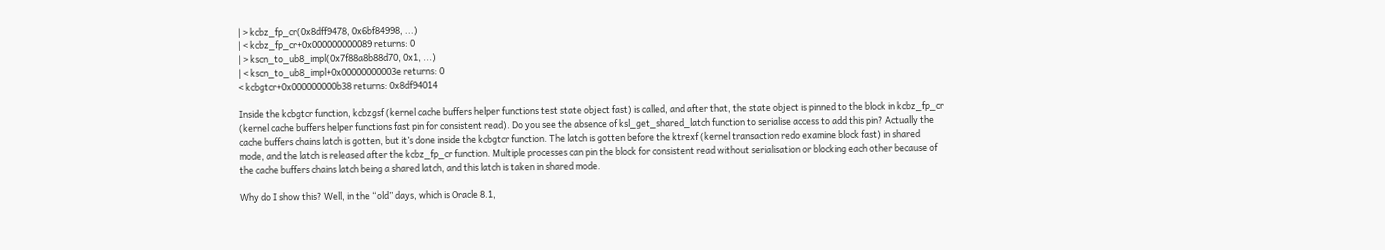| > kcbz_fp_cr(0x8dff9478, 0x6bf84998, ...)
| < kcbz_fp_cr+0x000000000089 returns: 0
| > kscn_to_ub8_impl(0x7f88a8b88d70, 0x1, ...)
| < kscn_to_ub8_impl+0x00000000003e returns: 0
< kcbgtcr+0x000000000b38 returns: 0x8df94014

Inside the kcbgtcr function, kcbzgsf (kernel cache buffers helper functions test state object fast) is called, and after that, the state object is pinned to the block in kcbz_fp_cr (kernel cache buffers helper functions fast pin for consistent read). Do you see the absence of ksl_get_shared_latch function to serialise access to add this pin? Actually the cache buffers chains latch is gotten, but it’s done inside the kcbgtcr function. The latch is gotten before the ktrexf (kernel transaction redo examine block fast) in shared mode, and the latch is released after the kcbz_fp_cr function. Multiple processes can pin the block for consistent read without serialisation or blocking each other because of the cache buffers chains latch being a shared latch, and this latch is taken in shared mode.

Why do I show this? Well, in the “old” days, which is Oracle 8.1,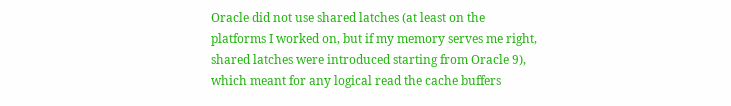Oracle did not use shared latches (at least on the platforms I worked on, but if my memory serves me right, shared latches were introduced starting from Oracle 9), which meant for any logical read the cache buffers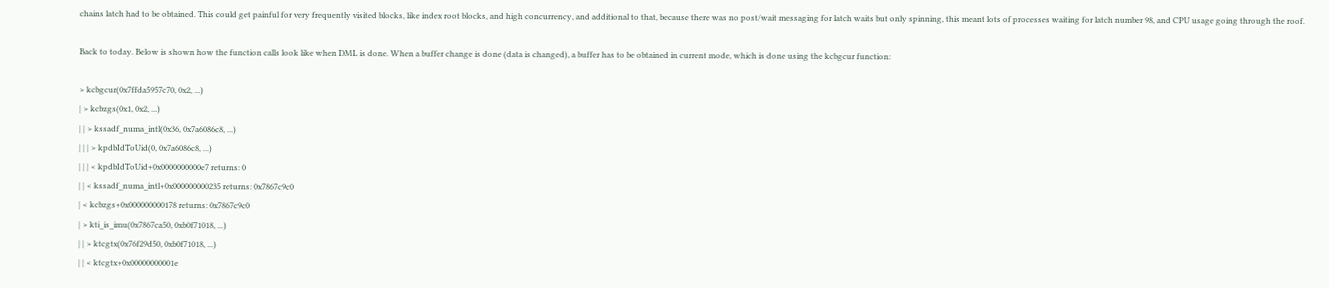chains latch had to be obtained. This could get painful for very frequently visited blocks, like index root blocks, and high concurrency, and additional to that, because there was no post/wait messaging for latch waits but only spinning, this meant lots of processes waiting for latch number 98, and CPU usage going through the roof.

Back to today. Below is shown how the function calls look like when DML is done. When a buffer change is done (data is changed), a buffer has to be obtained in current mode, which is done using the kcbgcur function:

> kcbgcur(0x7ffda5957c70, 0x2, ...)
| > kcbzgs(0x1, 0x2, ...)
| | > kssadf_numa_intl(0x36, 0x7a6086c8, ...)
| | | > kpdbIdToUid(0, 0x7a6086c8, ...)
| | | < kpdbIdToUid+0x0000000000e7 returns: 0
| | < kssadf_numa_intl+0x000000000235 returns: 0x7867c9c0
| < kcbzgs+0x000000000178 returns: 0x7867c9c0
| > kti_is_imu(0x7867ca50, 0xb0f71018, ...)
| | > ktcgtx(0x76f29d50, 0xb0f71018, ...)
| | < ktcgtx+0x00000000001e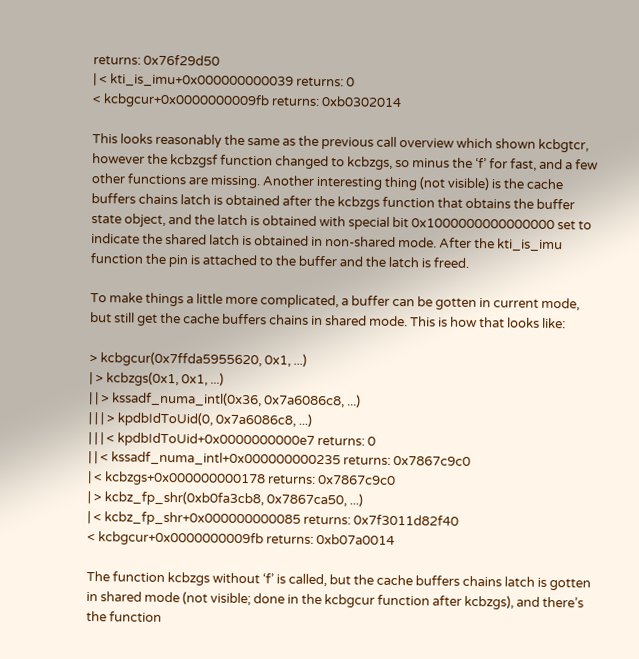returns: 0x76f29d50
| < kti_is_imu+0x000000000039 returns: 0
< kcbgcur+0x0000000009fb returns: 0xb0302014

This looks reasonably the same as the previous call overview which shown kcbgtcr, however the kcbzgsf function changed to kcbzgs, so minus the ‘f’ for fast, and a few other functions are missing. Another interesting thing (not visible) is the cache buffers chains latch is obtained after the kcbzgs function that obtains the buffer state object, and the latch is obtained with special bit 0x1000000000000000 set to indicate the shared latch is obtained in non-shared mode. After the kti_is_imu function the pin is attached to the buffer and the latch is freed.

To make things a little more complicated, a buffer can be gotten in current mode, but still get the cache buffers chains in shared mode. This is how that looks like:

> kcbgcur(0x7ffda5955620, 0x1, ...)
| > kcbzgs(0x1, 0x1, ...)
| | > kssadf_numa_intl(0x36, 0x7a6086c8, ...)
| | | > kpdbIdToUid(0, 0x7a6086c8, ...)
| | | < kpdbIdToUid+0x0000000000e7 returns: 0
| | < kssadf_numa_intl+0x000000000235 returns: 0x7867c9c0
| < kcbzgs+0x000000000178 returns: 0x7867c9c0
| > kcbz_fp_shr(0xb0fa3cb8, 0x7867ca50, ...)
| < kcbz_fp_shr+0x000000000085 returns: 0x7f3011d82f40
< kcbgcur+0x0000000009fb returns: 0xb07a0014

The function kcbzgs without ‘f’ is called, but the cache buffers chains latch is gotten in shared mode (not visible; done in the kcbgcur function after kcbzgs), and there’s the function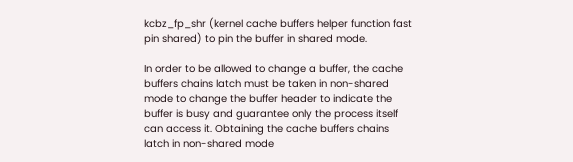kcbz_fp_shr (kernel cache buffers helper function fast pin shared) to pin the buffer in shared mode.

In order to be allowed to change a buffer, the cache buffers chains latch must be taken in non-shared mode to change the buffer header to indicate the buffer is busy and guarantee only the process itself can access it. Obtaining the cache buffers chains latch in non-shared mode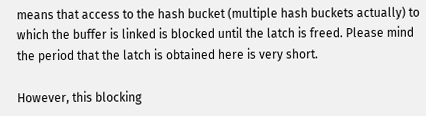means that access to the hash bucket (multiple hash buckets actually) to which the buffer is linked is blocked until the latch is freed. Please mind the period that the latch is obtained here is very short.

However, this blocking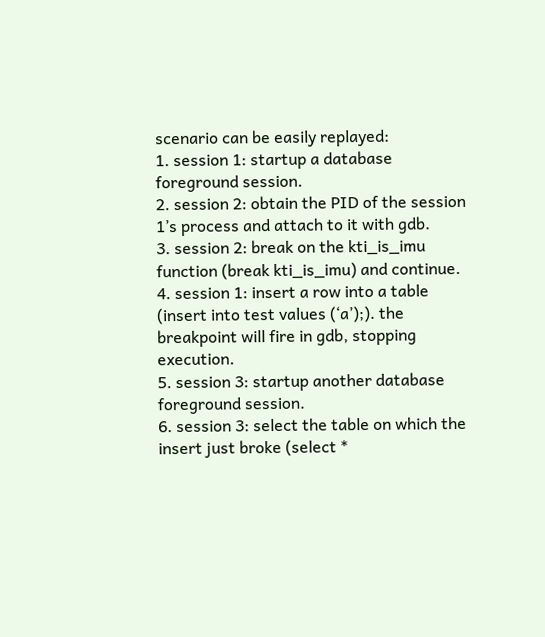scenario can be easily replayed:
1. session 1: startup a database foreground session.
2. session 2: obtain the PID of the session 1’s process and attach to it with gdb.
3. session 2: break on the kti_is_imu function (break kti_is_imu) and continue.
4. session 1: insert a row into a table (insert into test values (‘a’);). the breakpoint will fire in gdb, stopping execution.
5. session 3: startup another database foreground session.
6. session 3: select the table on which the insert just broke (select *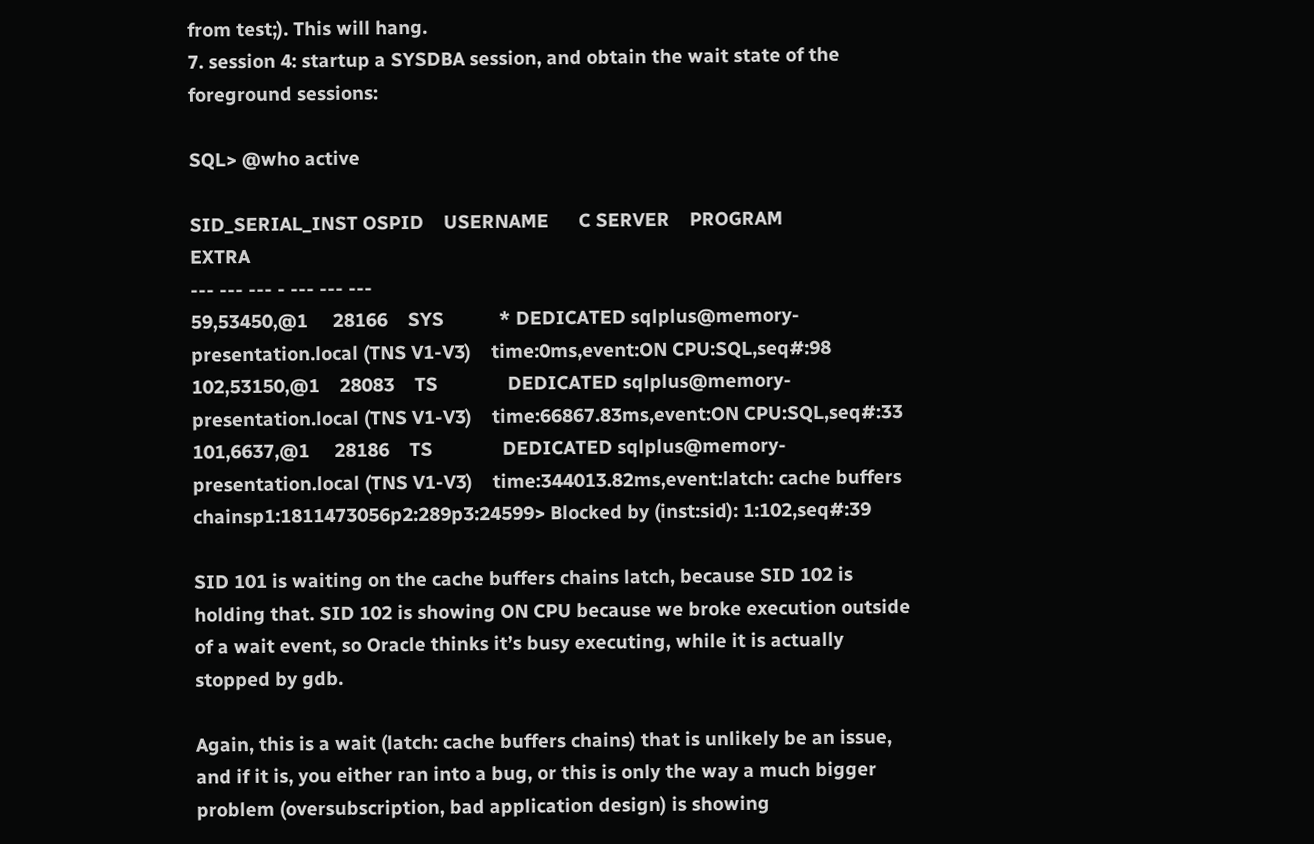from test;). This will hang.
7. session 4: startup a SYSDBA session, and obtain the wait state of the foreground sessions:

SQL> @who active

SID_SERIAL_INST OSPID    USERNAME      C SERVER    PROGRAM                                          EXTRA
--- --- --- - --- --- ---
59,53450,@1     28166    SYS           * DEDICATED sqlplus@memory-presentation.local (TNS V1-V3)    time:0ms,event:ON CPU:SQL,seq#:98
102,53150,@1    28083    TS              DEDICATED sqlplus@memory-presentation.local (TNS V1-V3)    time:66867.83ms,event:ON CPU:SQL,seq#:33
101,6637,@1     28186    TS              DEDICATED sqlplus@memory-presentation.local (TNS V1-V3)    time:344013.82ms,event:latch: cache buffers chainsp1:1811473056p2:289p3:24599> Blocked by (inst:sid): 1:102,seq#:39

SID 101 is waiting on the cache buffers chains latch, because SID 102 is holding that. SID 102 is showing ON CPU because we broke execution outside of a wait event, so Oracle thinks it’s busy executing, while it is actually stopped by gdb.

Again, this is a wait (latch: cache buffers chains) that is unlikely be an issue, and if it is, you either ran into a bug, or this is only the way a much bigger problem (oversubscription, bad application design) is showing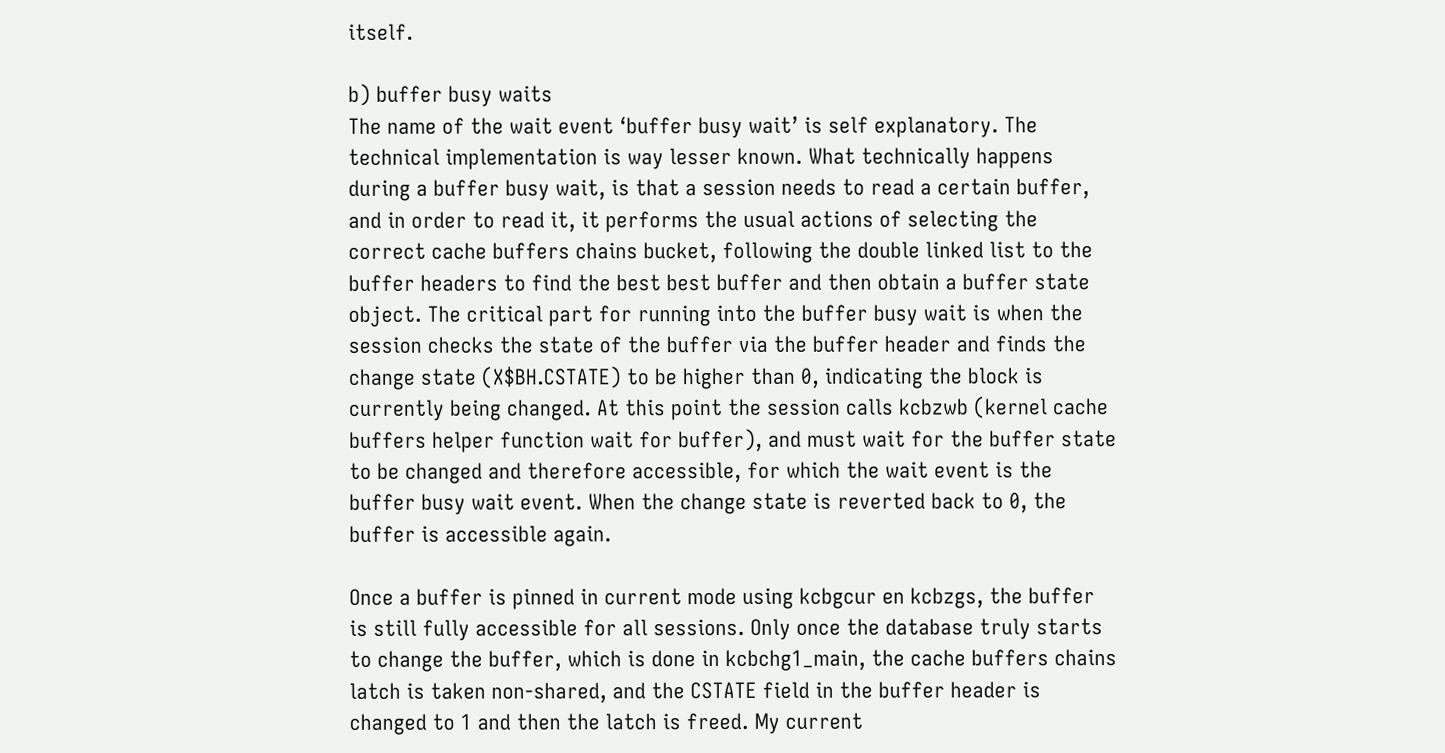itself.

b) buffer busy waits
The name of the wait event ‘buffer busy wait’ is self explanatory. The technical implementation is way lesser known. What technically happens during a buffer busy wait, is that a session needs to read a certain buffer, and in order to read it, it performs the usual actions of selecting the correct cache buffers chains bucket, following the double linked list to the buffer headers to find the best best buffer and then obtain a buffer state object. The critical part for running into the buffer busy wait is when the session checks the state of the buffer via the buffer header and finds the change state (X$BH.CSTATE) to be higher than 0, indicating the block is currently being changed. At this point the session calls kcbzwb (kernel cache buffers helper function wait for buffer), and must wait for the buffer state to be changed and therefore accessible, for which the wait event is the buffer busy wait event. When the change state is reverted back to 0, the buffer is accessible again.

Once a buffer is pinned in current mode using kcbgcur en kcbzgs, the buffer is still fully accessible for all sessions. Only once the database truly starts to change the buffer, which is done in kcbchg1_main, the cache buffers chains latch is taken non-shared, and the CSTATE field in the buffer header is changed to 1 and then the latch is freed. My current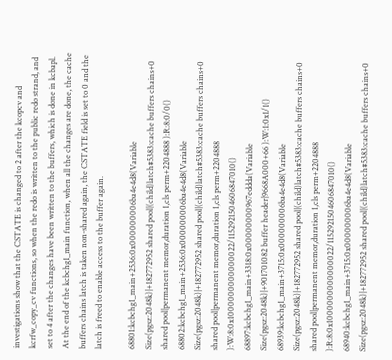investigations show that the CSTATE is changed to 2 after the kcopcv and kcrfw_copy_cv functions, so when the redo is written to the public redo strand, and set to 4 after the changes have been written to the buffers, which is done in kcbapl. At the end of the kcbchg1_main function, when all the changes are done, the cache buffers chains latch is taken non-shared again, the CSTATE field is set to 0 and the latch is freed to enable access to the buffer again.

68801:kcbchg1_main+2536:0x000000006ba4e4d8(Variable Size(pgsz:2048k)|+182772952 shared pool|(child)latch#5383:cache buffers chains+0 shared pool|permanent memor,duration 1,cls perm+2204888 ):R:8:0/0()
68802:kcbchg1_main+2536:0x000000006ba4e4d8(Variable Size(pgsz:2048k)|+182772952 shared pool|(child)latch#5383:cache buffers chains+0 shared pool|permanent memor,duration 1,cls perm+2204888 ):W:8:0x1000000000000022/1152921504606847010()
68897:kcbchg1_main+3318:0x00000000967eddda(Variable Size(pgsz:2048k)|+901701082 buffer header|9668A000+66 ):W:1:0x1/1()
68939:kcbchg1_main+3715:0x000000006ba4e4d8(Variable Size(pgsz:2048k)|+182772952 shared pool|(child)latch#5383:cache buffers chains+0 shared pool|permanent memor,duration 1,cls perm+2204888 ):R:8:0x1000000000000022/1152921504606847010()
68940:kcbchg1_main+3715:0x000000006ba4e4d8(Variable Size(pgsz:2048k)|+182772952 shared pool|(child)latch#5383:cache buffers chains+0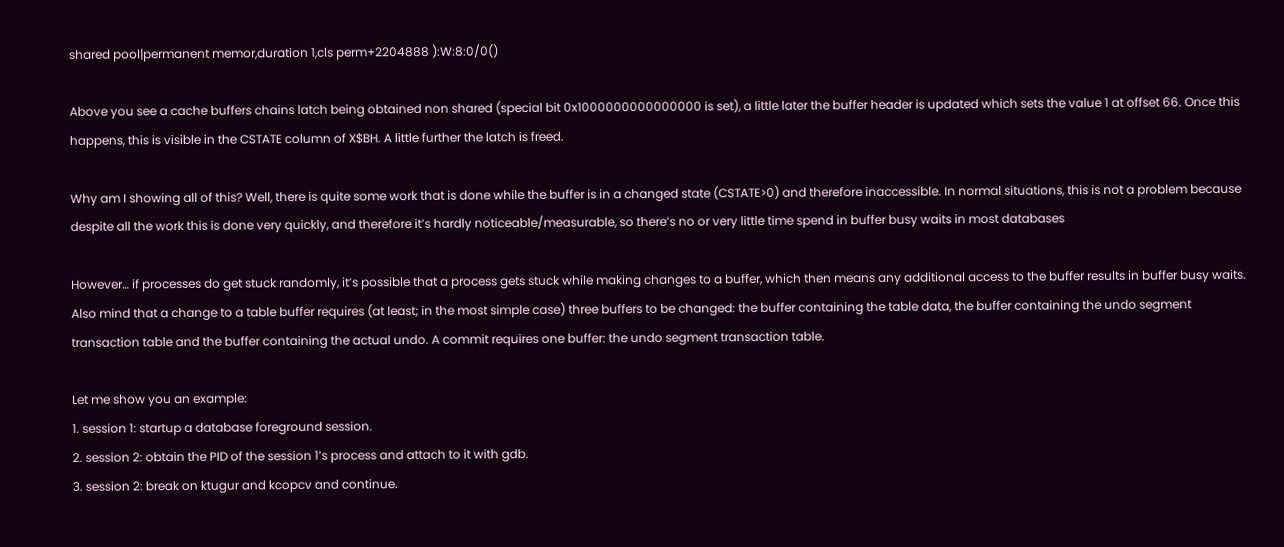shared pool|permanent memor,duration 1,cls perm+2204888 ):W:8:0/0()

Above you see a cache buffers chains latch being obtained non shared (special bit 0x1000000000000000 is set), a little later the buffer header is updated which sets the value 1 at offset 66. Once this happens, this is visible in the CSTATE column of X$BH. A little further the latch is freed.

Why am I showing all of this? Well, there is quite some work that is done while the buffer is in a changed state (CSTATE>0) and therefore inaccessible. In normal situations, this is not a problem because despite all the work this is done very quickly, and therefore it’s hardly noticeable/measurable, so there’s no or very little time spend in buffer busy waits in most databases

However… if processes do get stuck randomly, it’s possible that a process gets stuck while making changes to a buffer, which then means any additional access to the buffer results in buffer busy waits. Also mind that a change to a table buffer requires (at least; in the most simple case) three buffers to be changed: the buffer containing the table data, the buffer containing the undo segment transaction table and the buffer containing the actual undo. A commit requires one buffer: the undo segment transaction table.

Let me show you an example:
1. session 1: startup a database foreground session.
2. session 2: obtain the PID of the session 1’s process and attach to it with gdb.
3. session 2: break on ktugur and kcopcv and continue.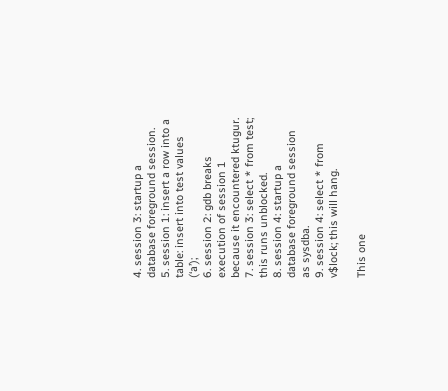4. session 3: startup a database foreground session.
5. session 1: insert a row into a table: insert into test values (‘a’);
6. session 2: gdb breaks execution of session 1 because it encountered ktugur.
7. session 3: select * from test; this runs unblocked.
8. session 4: startup a database foreground session as sysdba.
9. session 4: select * from v$lock; this will hang.

This one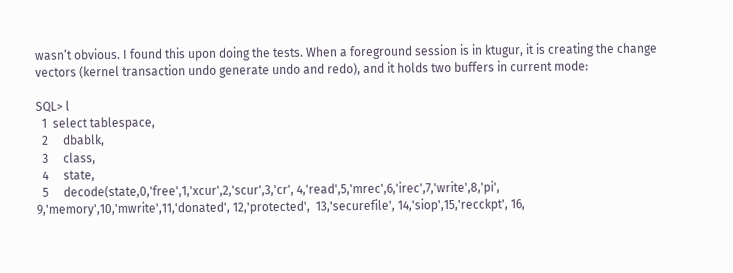wasn’t obvious. I found this upon doing the tests. When a foreground session is in ktugur, it is creating the change vectors (kernel transaction undo generate undo and redo), and it holds two buffers in current mode:

SQL> l
  1  select tablespace,
  2     dbablk,
  3     class,
  4     state,
  5     decode(state,0,'free',1,'xcur',2,'scur',3,'cr', 4,'read',5,'mrec',6,'irec',7,'write',8,'pi', 9,'memory',10,'mwrite',11,'donated', 12,'protected',  13,'securefile', 14,'siop',15,'recckpt', 16,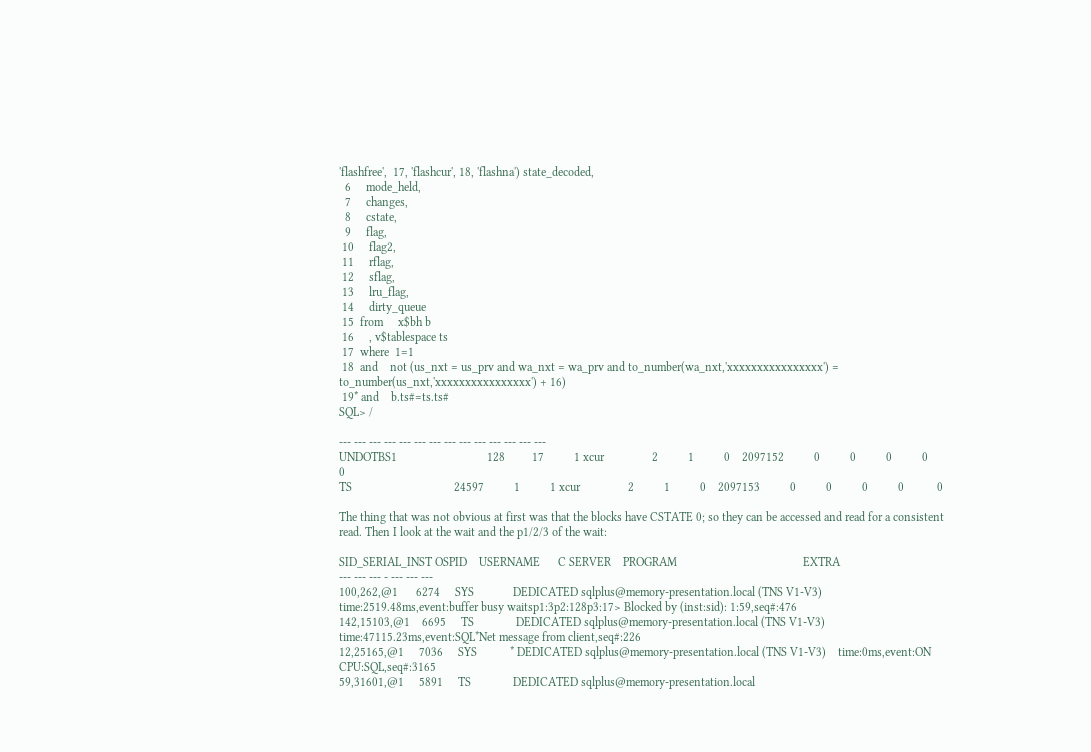'flashfree',  17, 'flashcur', 18, 'flashna') state_decoded,
  6     mode_held,
  7     changes,
  8     cstate,
  9     flag,
 10     flag2,
 11     rflag,
 12     sflag,
 13     lru_flag,
 14     dirty_queue
 15  from     x$bh b
 16     , v$tablespace ts
 17  where  1=1
 18  and    not (us_nxt = us_prv and wa_nxt = wa_prv and to_number(wa_nxt,'xxxxxxxxxxxxxxxx') = to_number(us_nxt,'xxxxxxxxxxxxxxxx') + 16)
 19* and    b.ts#=ts.ts#
SQL> /

--- --- --- --- --- --- --- --- --- --- --- --- --- ---
UNDOTBS1                              128         17          1 xcur                2          1          0    2097152          0          0          0          0           0
TS                                  24597          1          1 xcur                2          1          0    2097153          0          0          0          0           0

The thing that was not obvious at first was that the blocks have CSTATE 0; so they can be accessed and read for a consistent read. Then I look at the wait and the p1/2/3 of the wait:

SID_SERIAL_INST OSPID    USERNAME      C SERVER    PROGRAM                                          EXTRA
--- --- --- - --- --- ---
100,262,@1      6274     SYS             DEDICATED sqlplus@memory-presentation.local (TNS V1-V3)    time:2519.48ms,event:buffer busy waitsp1:3p2:128p3:17> Blocked by (inst:sid): 1:59,seq#:476
142,15103,@1    6695     TS              DEDICATED sqlplus@memory-presentation.local (TNS V1-V3)    time:47115.23ms,event:SQL*Net message from client,seq#:226
12,25165,@1     7036     SYS           * DEDICATED sqlplus@memory-presentation.local (TNS V1-V3)    time:0ms,event:ON CPU:SQL,seq#:3165
59,31601,@1     5891     TS              DEDICATED sqlplus@memory-presentation.local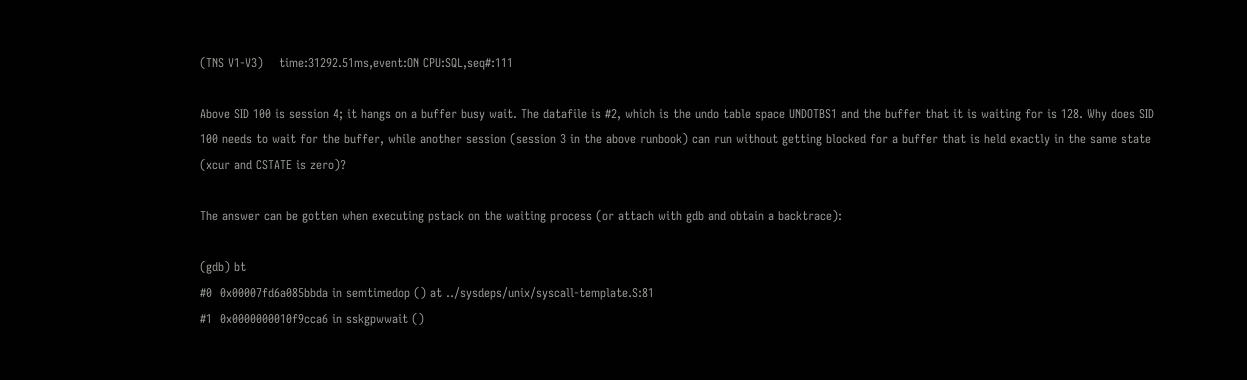(TNS V1-V3)    time:31292.51ms,event:ON CPU:SQL,seq#:111

Above SID 100 is session 4; it hangs on a buffer busy wait. The datafile is #2, which is the undo table space UNDOTBS1 and the buffer that it is waiting for is 128. Why does SID 100 needs to wait for the buffer, while another session (session 3 in the above runbook) can run without getting blocked for a buffer that is held exactly in the same state (xcur and CSTATE is zero)?

The answer can be gotten when executing pstack on the waiting process (or attach with gdb and obtain a backtrace):

(gdb) bt
#0  0x00007fd6a085bbda in semtimedop () at ../sysdeps/unix/syscall-template.S:81
#1  0x0000000010f9cca6 in sskgpwwait ()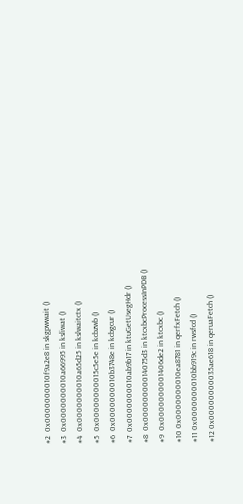#2  0x0000000010f9a2e8 in skgpwwait ()
#3  0x0000000010a66995 in ksliwat ()
#4  0x0000000010a65d25 in kslwaitctx ()
#5  0x00000000015c5e5e in kcbzwb ()
#6  0x0000000010b3748e in kcbgcur ()
#7  0x0000000010ab9b17 in ktuGetUsegHdr ()
#8  0x00000000014075d3 in ktcxbcProcessInPDB ()
#9  0x0000000001406de2 in ktcxbc ()
#10 0x0000000010ea8781 in qerfxFetch ()
#11 0x0000000010bb919c in rwsfcd ()
#12 0x00000000035ae618 in qeruaFetch ()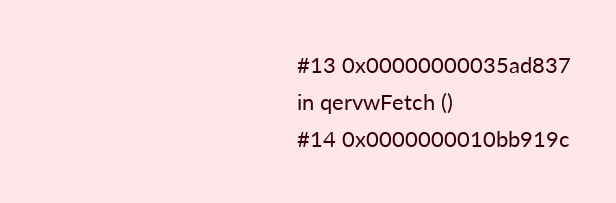#13 0x00000000035ad837 in qervwFetch ()
#14 0x0000000010bb919c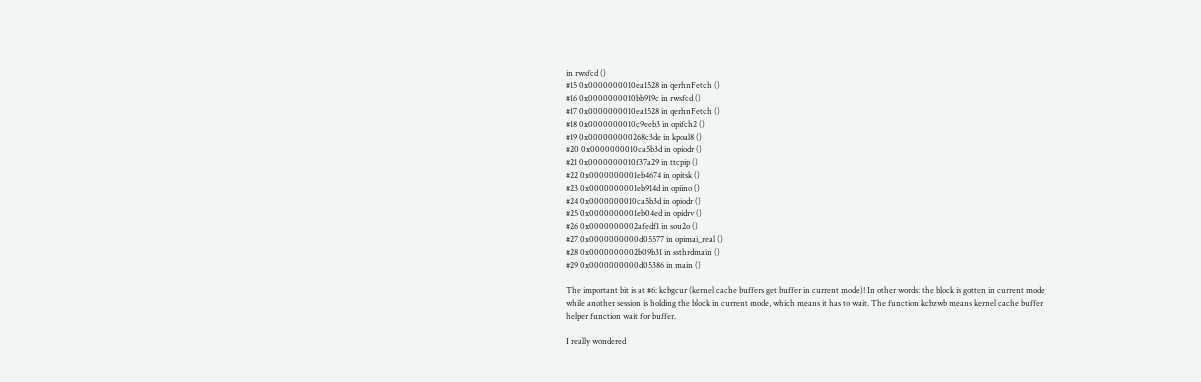in rwsfcd ()
#15 0x0000000010ea1528 in qerhnFetch ()
#16 0x0000000010bb919c in rwsfcd ()
#17 0x0000000010ea1528 in qerhnFetch ()
#18 0x0000000010c9eeb3 in opifch2 ()
#19 0x000000000268c3de in kpoal8 ()
#20 0x0000000010ca5b3d in opiodr ()
#21 0x0000000010f37a29 in ttcpip ()
#22 0x0000000001eb4674 in opitsk ()
#23 0x0000000001eb914d in opiino ()
#24 0x0000000010ca5b3d in opiodr ()
#25 0x0000000001eb04ed in opidrv ()
#26 0x0000000002afedf1 in sou2o ()
#27 0x0000000000d05577 in opimai_real ()
#28 0x0000000002b09b31 in ssthrdmain ()
#29 0x0000000000d05386 in main ()

The important bit is at #6: kcbgcur (kernel cache buffers get buffer in current mode)! In other words: the block is gotten in current mode while another session is holding the block in current mode, which means it has to wait. The function kcbzwb means kernel cache buffer helper function wait for buffer.

I really wondered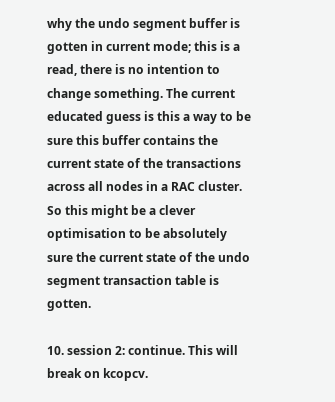why the undo segment buffer is gotten in current mode; this is a read, there is no intention to change something. The current educated guess is this a way to be sure this buffer contains the current state of the transactions across all nodes in a RAC cluster. So this might be a clever optimisation to be absolutely sure the current state of the undo segment transaction table is gotten.

10. session 2: continue. This will break on kcopcv.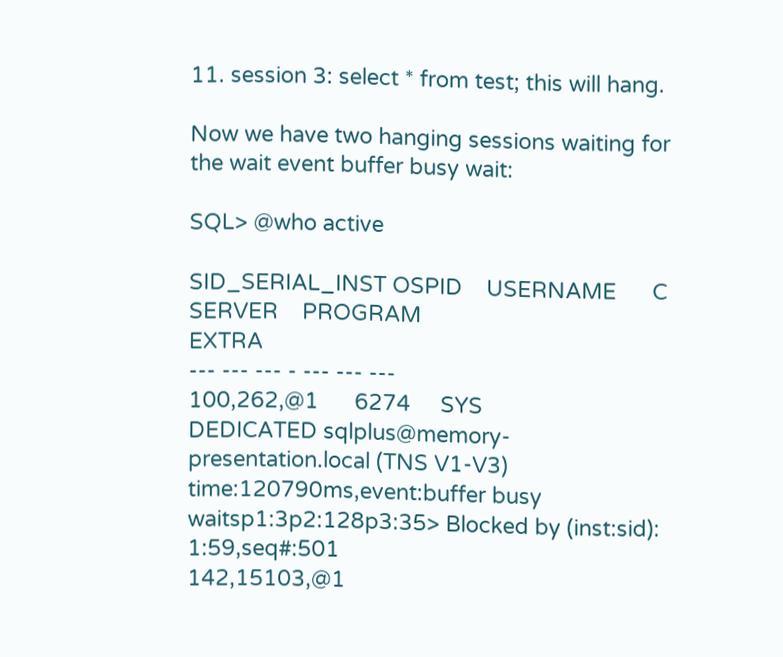11. session 3: select * from test; this will hang.

Now we have two hanging sessions waiting for the wait event buffer busy wait:

SQL> @who active

SID_SERIAL_INST OSPID    USERNAME      C SERVER    PROGRAM                                          EXTRA
--- --- --- - --- --- ---
100,262,@1      6274     SYS             DEDICATED sqlplus@memory-presentation.local (TNS V1-V3)    time:120790ms,event:buffer busy waitsp1:3p2:128p3:35> Blocked by (inst:sid): 1:59,seq#:501
142,15103,@1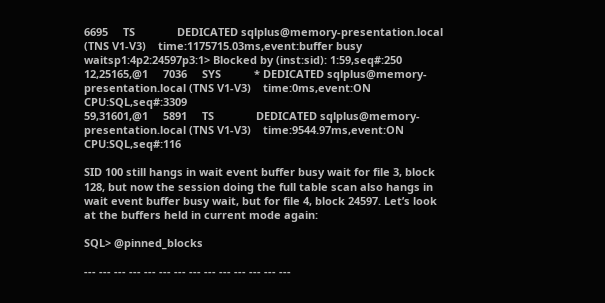6695     TS              DEDICATED sqlplus@memory-presentation.local (TNS V1-V3)    time:1175715.03ms,event:buffer busy waitsp1:4p2:24597p3:1> Blocked by (inst:sid): 1:59,seq#:250
12,25165,@1     7036     SYS           * DEDICATED sqlplus@memory-presentation.local (TNS V1-V3)    time:0ms,event:ON CPU:SQL,seq#:3309
59,31601,@1     5891     TS              DEDICATED sqlplus@memory-presentation.local (TNS V1-V3)    time:9544.97ms,event:ON CPU:SQL,seq#:116

SID 100 still hangs in wait event buffer busy wait for file 3, block 128, but now the session doing the full table scan also hangs in wait event buffer busy wait, but for file 4, block 24597. Let’s look at the buffers held in current mode again:

SQL> @pinned_blocks

--- --- --- --- --- --- --- --- --- --- --- --- --- ---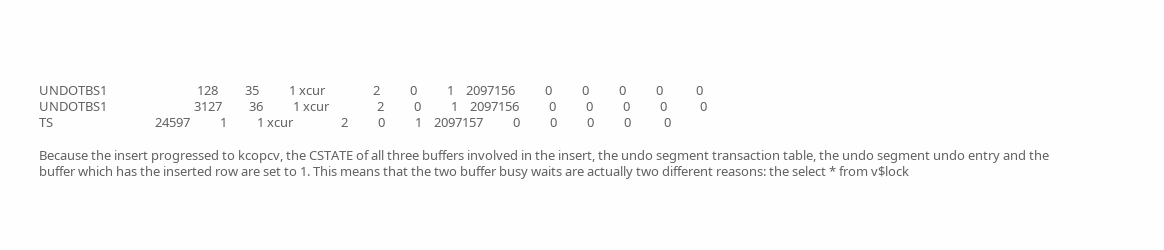UNDOTBS1                              128         35          1 xcur                2          0          1    2097156          0          0          0          0           0
UNDOTBS1                             3127         36          1 xcur                2          0          1    2097156          0          0          0          0           0
TS                                  24597          1          1 xcur                2          0          1    2097157          0          0          0          0           0

Because the insert progressed to kcopcv, the CSTATE of all three buffers involved in the insert, the undo segment transaction table, the undo segment undo entry and the buffer which has the inserted row are set to 1. This means that the two buffer busy waits are actually two different reasons: the select * from v$lock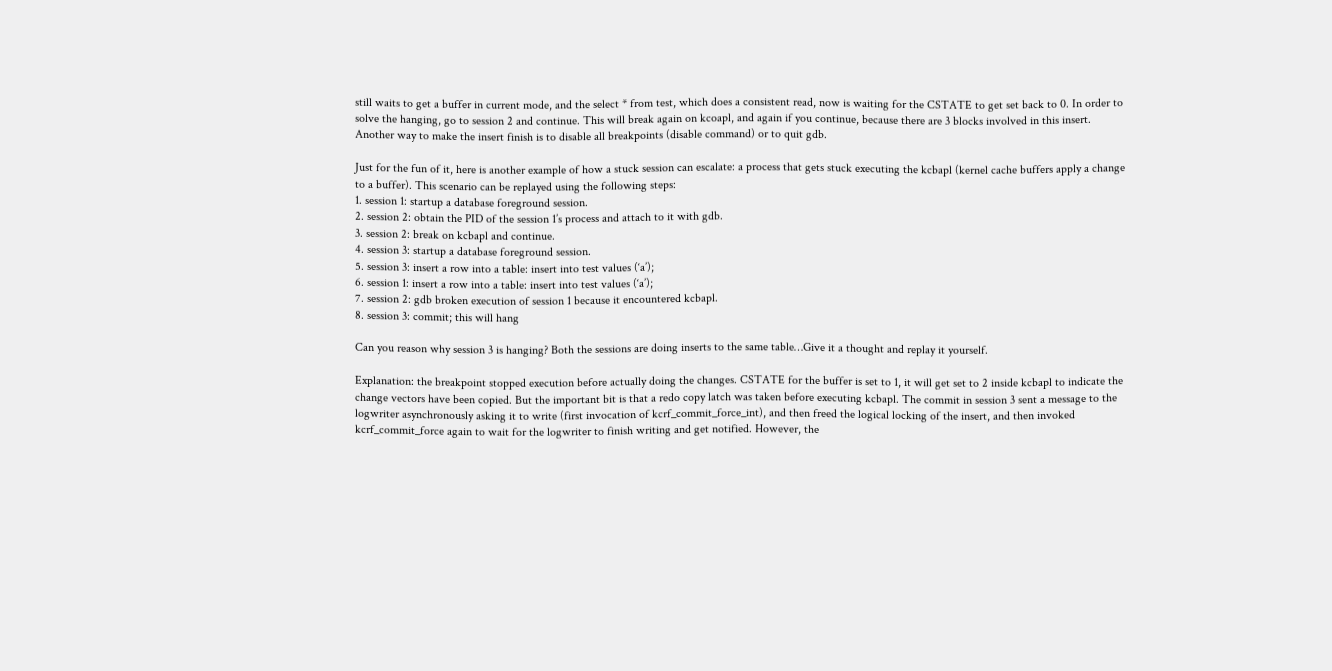still waits to get a buffer in current mode, and the select * from test, which does a consistent read, now is waiting for the CSTATE to get set back to 0. In order to solve the hanging, go to session 2 and continue. This will break again on kcoapl, and again if you continue, because there are 3 blocks involved in this insert. Another way to make the insert finish is to disable all breakpoints (disable command) or to quit gdb.

Just for the fun of it, here is another example of how a stuck session can escalate: a process that gets stuck executing the kcbapl (kernel cache buffers apply a change to a buffer). This scenario can be replayed using the following steps:
1. session 1: startup a database foreground session.
2. session 2: obtain the PID of the session 1’s process and attach to it with gdb.
3. session 2: break on kcbapl and continue.
4. session 3: startup a database foreground session.
5. session 3: insert a row into a table: insert into test values (‘a’);
6. session 1: insert a row into a table: insert into test values (‘a’);
7. session 2: gdb broken execution of session 1 because it encountered kcbapl.
8. session 3: commit; this will hang

Can you reason why session 3 is hanging? Both the sessions are doing inserts to the same table…Give it a thought and replay it yourself.

Explanation: the breakpoint stopped execution before actually doing the changes. CSTATE for the buffer is set to 1, it will get set to 2 inside kcbapl to indicate the change vectors have been copied. But the important bit is that a redo copy latch was taken before executing kcbapl. The commit in session 3 sent a message to the logwriter asynchronously asking it to write (first invocation of kcrf_commit_force_int), and then freed the logical locking of the insert, and then invoked kcrf_commit_force again to wait for the logwriter to finish writing and get notified. However, the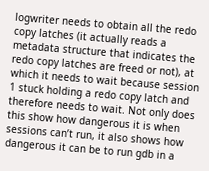logwriter needs to obtain all the redo copy latches (it actually reads a metadata structure that indicates the redo copy latches are freed or not), at which it needs to wait because session 1 stuck holding a redo copy latch and therefore needs to wait. Not only does this show how dangerous it is when sessions can’t run, it also shows how dangerous it can be to run gdb in a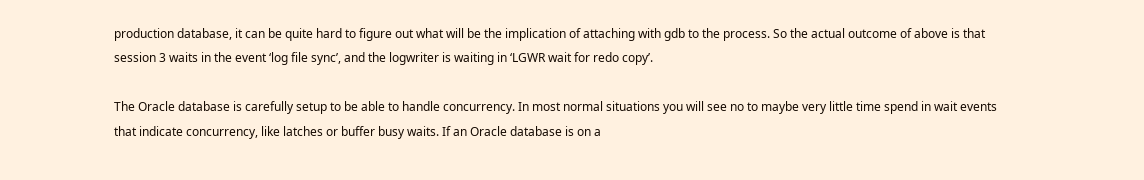production database, it can be quite hard to figure out what will be the implication of attaching with gdb to the process. So the actual outcome of above is that session 3 waits in the event ‘log file sync’, and the logwriter is waiting in ‘LGWR wait for redo copy’.

The Oracle database is carefully setup to be able to handle concurrency. In most normal situations you will see no to maybe very little time spend in wait events that indicate concurrency, like latches or buffer busy waits. If an Oracle database is on a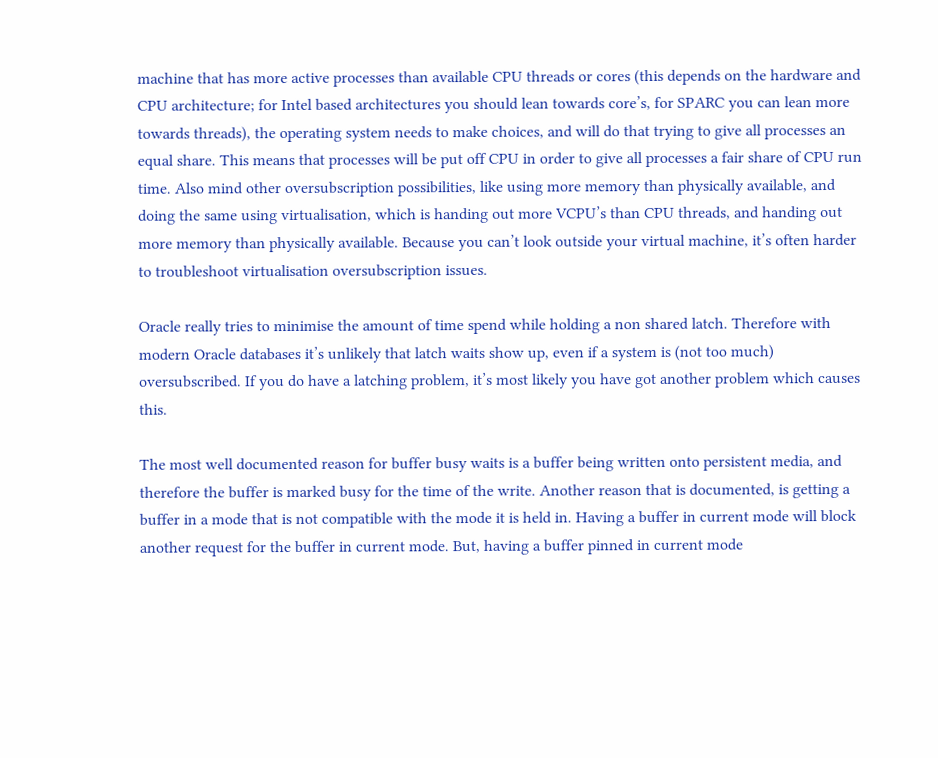machine that has more active processes than available CPU threads or cores (this depends on the hardware and CPU architecture; for Intel based architectures you should lean towards core’s, for SPARC you can lean more towards threads), the operating system needs to make choices, and will do that trying to give all processes an equal share. This means that processes will be put off CPU in order to give all processes a fair share of CPU run time. Also mind other oversubscription possibilities, like using more memory than physically available, and doing the same using virtualisation, which is handing out more VCPU’s than CPU threads, and handing out more memory than physically available. Because you can’t look outside your virtual machine, it’s often harder to troubleshoot virtualisation oversubscription issues.

Oracle really tries to minimise the amount of time spend while holding a non shared latch. Therefore with modern Oracle databases it’s unlikely that latch waits show up, even if a system is (not too much) oversubscribed. If you do have a latching problem, it’s most likely you have got another problem which causes this.

The most well documented reason for buffer busy waits is a buffer being written onto persistent media, and therefore the buffer is marked busy for the time of the write. Another reason that is documented, is getting a buffer in a mode that is not compatible with the mode it is held in. Having a buffer in current mode will block another request for the buffer in current mode. But, having a buffer pinned in current mode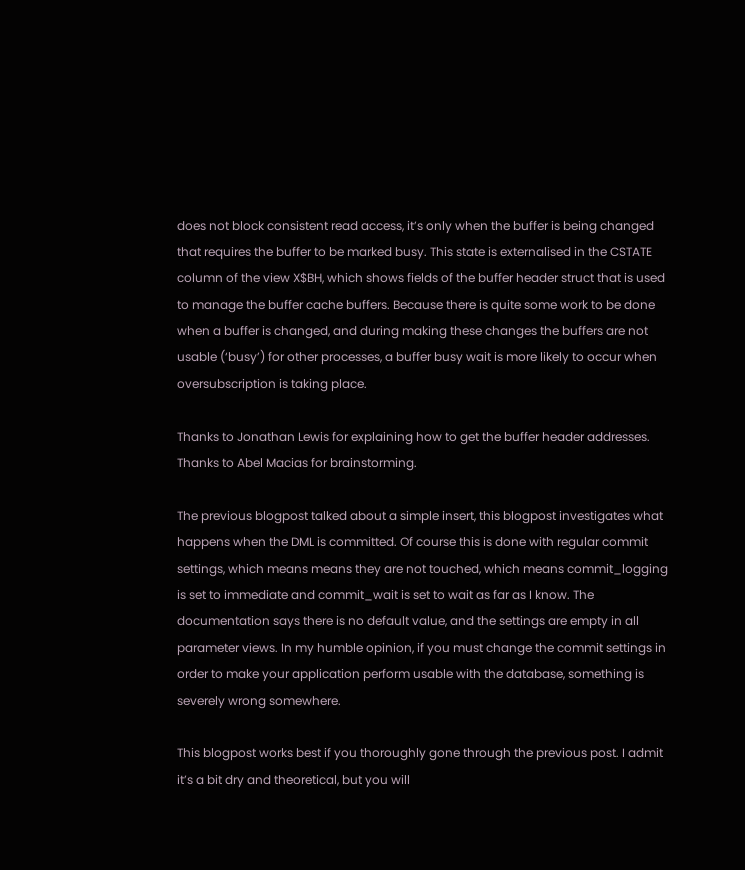does not block consistent read access, it’s only when the buffer is being changed that requires the buffer to be marked busy. This state is externalised in the CSTATE column of the view X$BH, which shows fields of the buffer header struct that is used to manage the buffer cache buffers. Because there is quite some work to be done when a buffer is changed, and during making these changes the buffers are not usable (‘busy’) for other processes, a buffer busy wait is more likely to occur when oversubscription is taking place.

Thanks to Jonathan Lewis for explaining how to get the buffer header addresses.
Thanks to Abel Macias for brainstorming.

The previous blogpost talked about a simple insert, this blogpost investigates what happens when the DML is committed. Of course this is done with regular commit settings, which means means they are not touched, which means commit_logging is set to immediate and commit_wait is set to wait as far as I know. The documentation says there is no default value, and the settings are empty in all parameter views. In my humble opinion, if you must change the commit settings in order to make your application perform usable with the database, something is severely wrong somewhere.

This blogpost works best if you thoroughly gone through the previous post. I admit it’s a bit dry and theoretical, but you will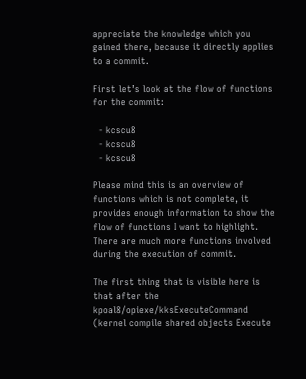appreciate the knowledge which you gained there, because it directly applies to a commit.

First let’s look at the flow of functions for the commit:

  - kcscu8
  - kcscu8
  - kcscu8

Please mind this is an overview of functions which is not complete, it provides enough information to show the flow of functions I want to highlight. There are much more functions involved during the execution of commit.

The first thing that is visible here is that after the kpoal8/opiexe/kksExecuteCommand (kernel compile shared objects Execute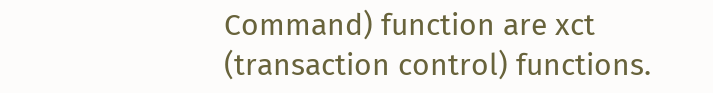Command) function are xct (transaction control) functions.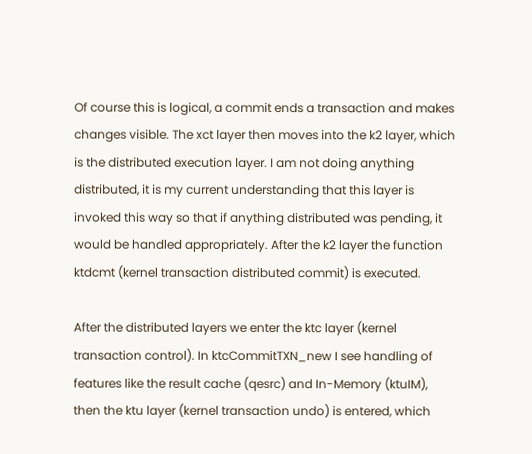Of course this is logical, a commit ends a transaction and makes changes visible. The xct layer then moves into the k2 layer, which is the distributed execution layer. I am not doing anything distributed, it is my current understanding that this layer is invoked this way so that if anything distributed was pending, it would be handled appropriately. After the k2 layer the function ktdcmt (kernel transaction distributed commit) is executed.

After the distributed layers we enter the ktc layer (kernel transaction control). In ktcCommitTXN_new I see handling of features like the result cache (qesrc) and In-Memory (ktuIM), then the ktu layer (kernel transaction undo) is entered, which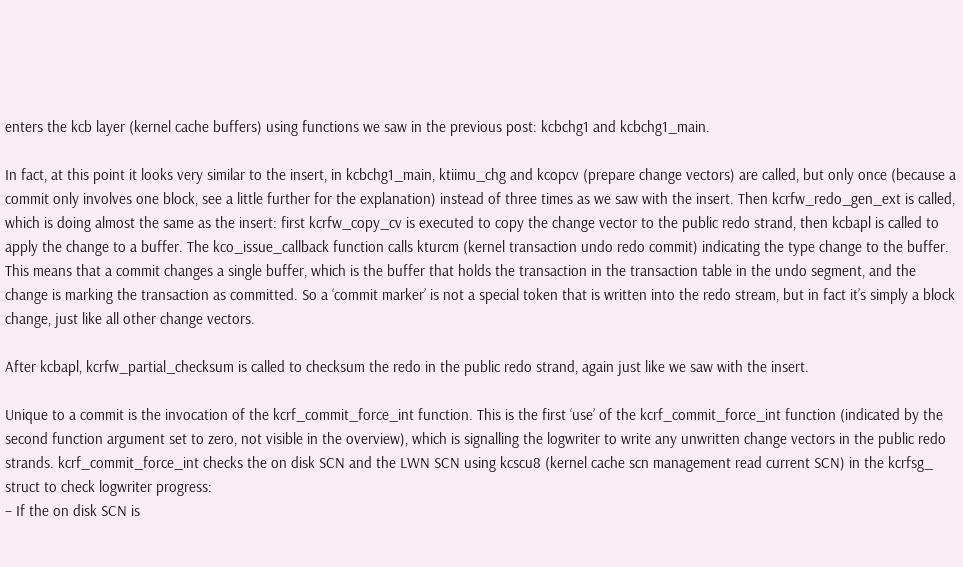enters the kcb layer (kernel cache buffers) using functions we saw in the previous post: kcbchg1 and kcbchg1_main.

In fact, at this point it looks very similar to the insert, in kcbchg1_main, ktiimu_chg and kcopcv (prepare change vectors) are called, but only once (because a commit only involves one block, see a little further for the explanation) instead of three times as we saw with the insert. Then kcrfw_redo_gen_ext is called, which is doing almost the same as the insert: first kcrfw_copy_cv is executed to copy the change vector to the public redo strand, then kcbapl is called to apply the change to a buffer. The kco_issue_callback function calls kturcm (kernel transaction undo redo commit) indicating the type change to the buffer. This means that a commit changes a single buffer, which is the buffer that holds the transaction in the transaction table in the undo segment, and the change is marking the transaction as committed. So a ‘commit marker’ is not a special token that is written into the redo stream, but in fact it’s simply a block change, just like all other change vectors.

After kcbapl, kcrfw_partial_checksum is called to checksum the redo in the public redo strand, again just like we saw with the insert.

Unique to a commit is the invocation of the kcrf_commit_force_int function. This is the first ‘use’ of the kcrf_commit_force_int function (indicated by the second function argument set to zero, not visible in the overview), which is signalling the logwriter to write any unwritten change vectors in the public redo strands. kcrf_commit_force_int checks the on disk SCN and the LWN SCN using kcscu8 (kernel cache scn management read current SCN) in the kcrfsg_ struct to check logwriter progress:
– If the on disk SCN is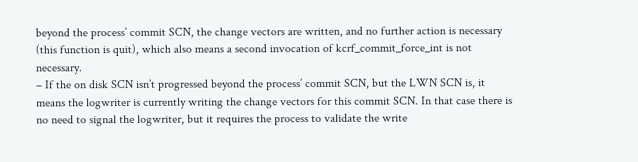beyond the process’ commit SCN, the change vectors are written, and no further action is necessary (this function is quit), which also means a second invocation of kcrf_commit_force_int is not necessary.
– If the on disk SCN isn’t progressed beyond the process’ commit SCN, but the LWN SCN is, it means the logwriter is currently writing the change vectors for this commit SCN. In that case there is no need to signal the logwriter, but it requires the process to validate the write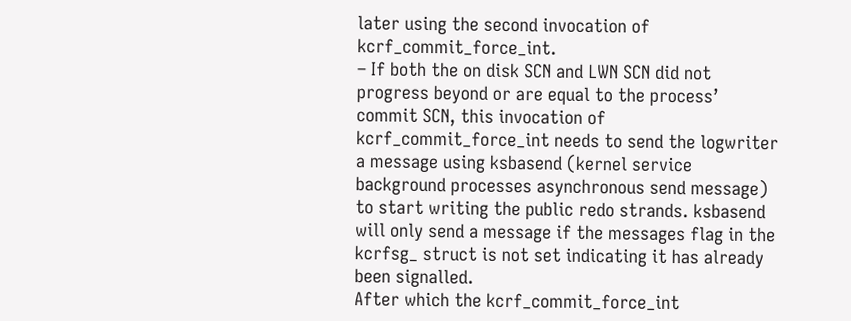later using the second invocation of kcrf_commit_force_int.
– If both the on disk SCN and LWN SCN did not progress beyond or are equal to the process’ commit SCN, this invocation of kcrf_commit_force_int needs to send the logwriter a message using ksbasend (kernel service background processes asynchronous send message) to start writing the public redo strands. ksbasend will only send a message if the messages flag in the kcrfsg_ struct is not set indicating it has already been signalled.
After which the kcrf_commit_force_int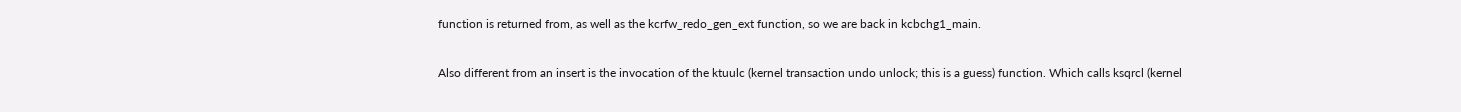function is returned from, as well as the kcrfw_redo_gen_ext function, so we are back in kcbchg1_main.

Also different from an insert is the invocation of the ktuulc (kernel transaction undo unlock; this is a guess) function. Which calls ksqrcl (kernel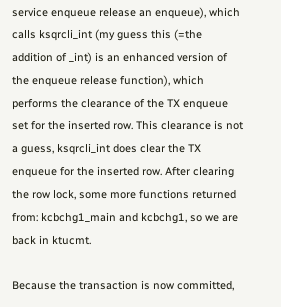service enqueue release an enqueue), which calls ksqrcli_int (my guess this (=the addition of _int) is an enhanced version of the enqueue release function), which performs the clearance of the TX enqueue set for the inserted row. This clearance is not a guess, ksqrcli_int does clear the TX enqueue for the inserted row. After clearing the row lock, some more functions returned from: kcbchg1_main and kcbchg1, so we are back in ktucmt.

Because the transaction is now committed,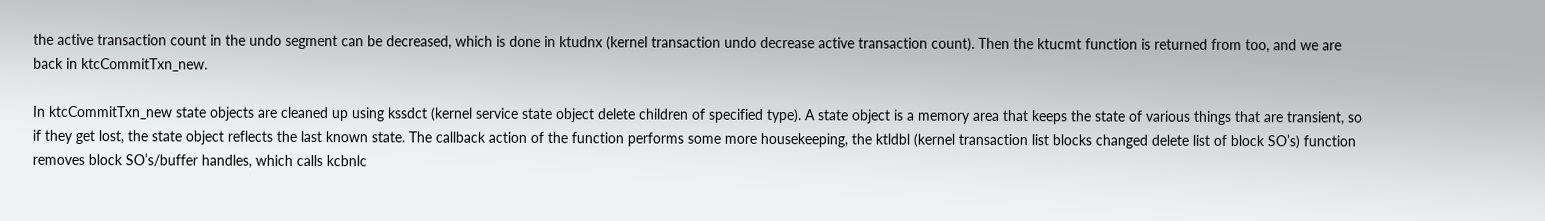the active transaction count in the undo segment can be decreased, which is done in ktudnx (kernel transaction undo decrease active transaction count). Then the ktucmt function is returned from too, and we are back in ktcCommitTxn_new.

In ktcCommitTxn_new state objects are cleaned up using kssdct (kernel service state object delete children of specified type). A state object is a memory area that keeps the state of various things that are transient, so if they get lost, the state object reflects the last known state. The callback action of the function performs some more housekeeping, the ktldbl (kernel transaction list blocks changed delete list of block SO’s) function removes block SO’s/buffer handles, which calls kcbnlc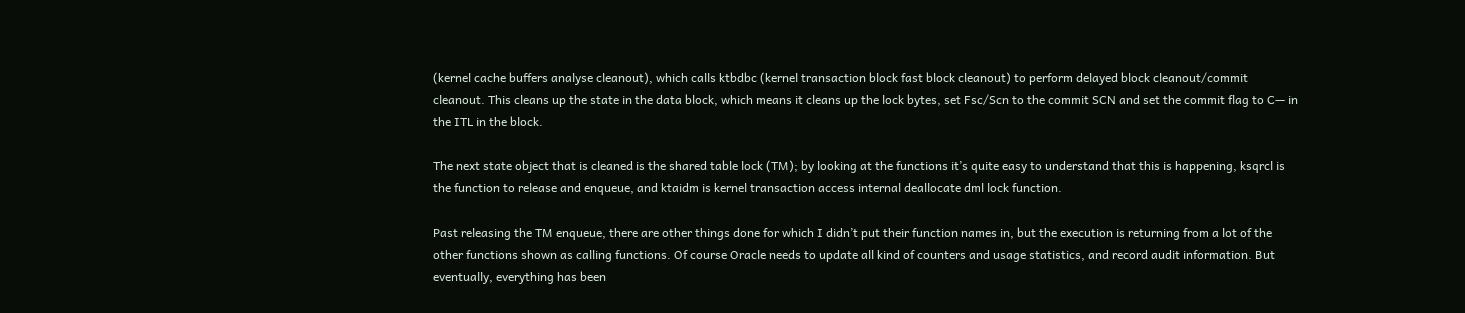(kernel cache buffers analyse cleanout), which calls ktbdbc (kernel transaction block fast block cleanout) to perform delayed block cleanout/commit cleanout. This cleans up the state in the data block, which means it cleans up the lock bytes, set Fsc/Scn to the commit SCN and set the commit flag to C— in the ITL in the block.

The next state object that is cleaned is the shared table lock (TM); by looking at the functions it’s quite easy to understand that this is happening, ksqrcl is the function to release and enqueue, and ktaidm is kernel transaction access internal deallocate dml lock function.

Past releasing the TM enqueue, there are other things done for which I didn’t put their function names in, but the execution is returning from a lot of the other functions shown as calling functions. Of course Oracle needs to update all kind of counters and usage statistics, and record audit information. But eventually, everything has been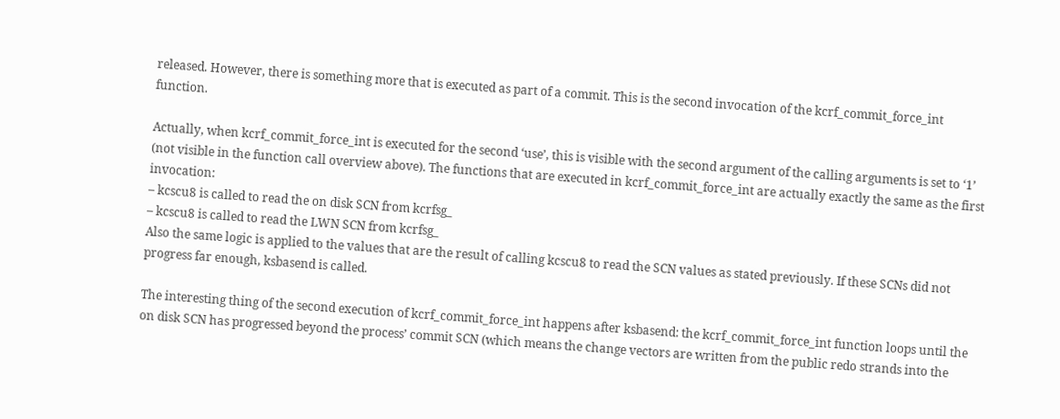released. However, there is something more that is executed as part of a commit. This is the second invocation of the kcrf_commit_force_int function.

Actually, when kcrf_commit_force_int is executed for the second ‘use’, this is visible with the second argument of the calling arguments is set to ‘1’ (not visible in the function call overview above). The functions that are executed in kcrf_commit_force_int are actually exactly the same as the first invocation:
– kcscu8 is called to read the on disk SCN from kcrfsg_
– kcscu8 is called to read the LWN SCN from kcrfsg_
Also the same logic is applied to the values that are the result of calling kcscu8 to read the SCN values as stated previously. If these SCNs did not progress far enough, ksbasend is called.

The interesting thing of the second execution of kcrf_commit_force_int happens after ksbasend: the kcrf_commit_force_int function loops until the on disk SCN has progressed beyond the process’ commit SCN (which means the change vectors are written from the public redo strands into the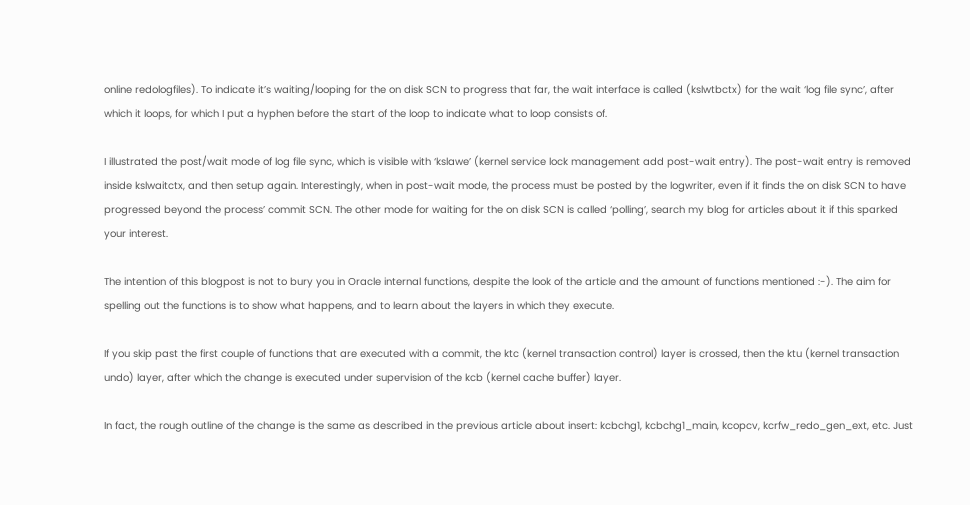online redologfiles). To indicate it’s waiting/looping for the on disk SCN to progress that far, the wait interface is called (kslwtbctx) for the wait ‘log file sync’, after which it loops, for which I put a hyphen before the start of the loop to indicate what to loop consists of.

I illustrated the post/wait mode of log file sync, which is visible with ‘kslawe’ (kernel service lock management add post-wait entry). The post-wait entry is removed inside kslwaitctx, and then setup again. Interestingly, when in post-wait mode, the process must be posted by the logwriter, even if it finds the on disk SCN to have progressed beyond the process’ commit SCN. The other mode for waiting for the on disk SCN is called ‘polling’, search my blog for articles about it if this sparked your interest.

The intention of this blogpost is not to bury you in Oracle internal functions, despite the look of the article and the amount of functions mentioned :-). The aim for spelling out the functions is to show what happens, and to learn about the layers in which they execute.

If you skip past the first couple of functions that are executed with a commit, the ktc (kernel transaction control) layer is crossed, then the ktu (kernel transaction undo) layer, after which the change is executed under supervision of the kcb (kernel cache buffer) layer.

In fact, the rough outline of the change is the same as described in the previous article about insert: kcbchg1, kcbchg1_main, kcopcv, kcrfw_redo_gen_ext, etc. Just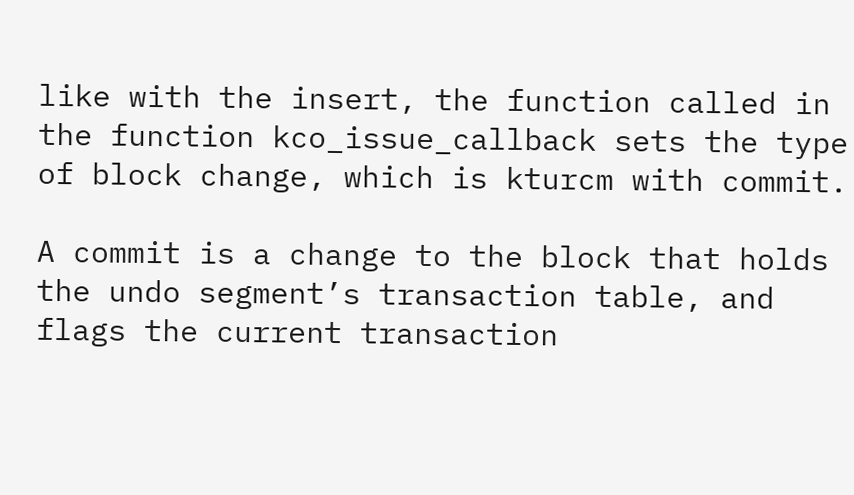like with the insert, the function called in the function kco_issue_callback sets the type of block change, which is kturcm with commit.

A commit is a change to the block that holds the undo segment’s transaction table, and flags the current transaction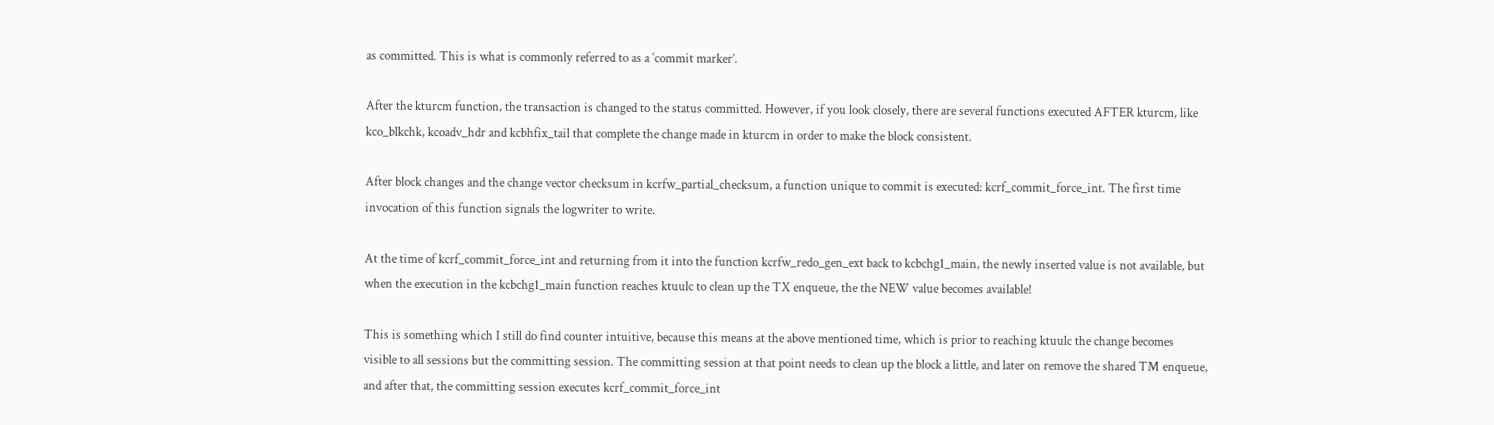as committed. This is what is commonly referred to as a ‘commit marker’.

After the kturcm function, the transaction is changed to the status committed. However, if you look closely, there are several functions executed AFTER kturcm, like kco_blkchk, kcoadv_hdr and kcbhfix_tail that complete the change made in kturcm in order to make the block consistent.

After block changes and the change vector checksum in kcrfw_partial_checksum, a function unique to commit is executed: kcrf_commit_force_int. The first time invocation of this function signals the logwriter to write.

At the time of kcrf_commit_force_int and returning from it into the function kcrfw_redo_gen_ext back to kcbchg1_main, the newly inserted value is not available, but when the execution in the kcbchg1_main function reaches ktuulc to clean up the TX enqueue, the the NEW value becomes available!

This is something which I still do find counter intuitive, because this means at the above mentioned time, which is prior to reaching ktuulc the change becomes visible to all sessions but the committing session. The committing session at that point needs to clean up the block a little, and later on remove the shared TM enqueue, and after that, the committing session executes kcrf_commit_force_int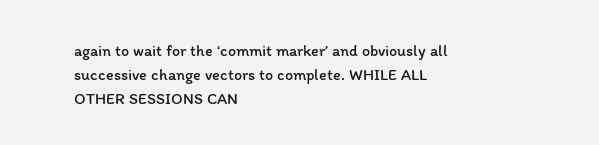again to wait for the ‘commit marker’ and obviously all successive change vectors to complete. WHILE ALL OTHER SESSIONS CAN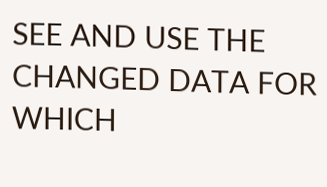SEE AND USE THE CHANGED DATA FOR WHICH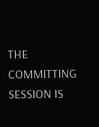THE COMMITTING SESSION IS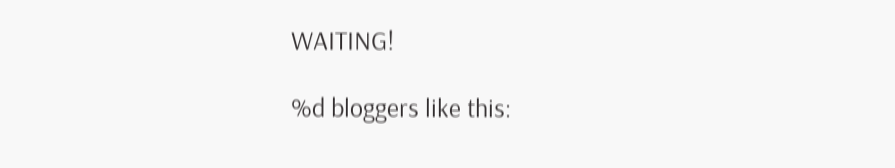WAITING!

%d bloggers like this: